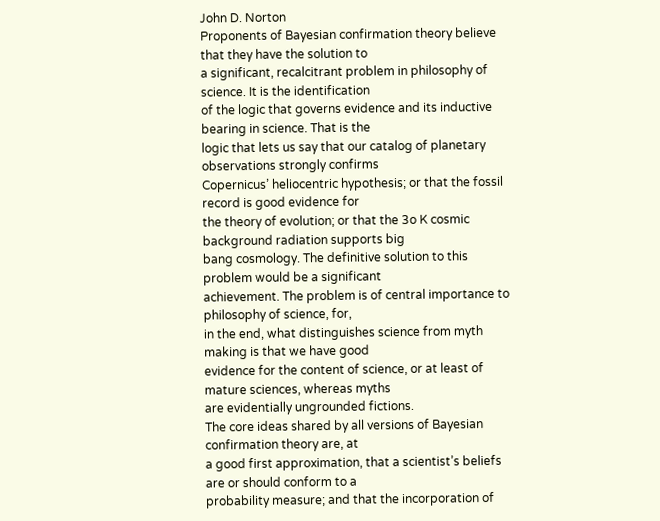John D. Norton
Proponents of Bayesian confirmation theory believe that they have the solution to
a significant, recalcitrant problem in philosophy of science. It is the identification
of the logic that governs evidence and its inductive bearing in science. That is the
logic that lets us say that our catalog of planetary observations strongly confirms
Copernicus’ heliocentric hypothesis; or that the fossil record is good evidence for
the theory of evolution; or that the 3o K cosmic background radiation supports big
bang cosmology. The definitive solution to this problem would be a significant
achievement. The problem is of central importance to philosophy of science, for,
in the end, what distinguishes science from myth making is that we have good
evidence for the content of science, or at least of mature sciences, whereas myths
are evidentially ungrounded fictions.
The core ideas shared by all versions of Bayesian confirmation theory are, at
a good first approximation, that a scientist’s beliefs are or should conform to a
probability measure; and that the incorporation of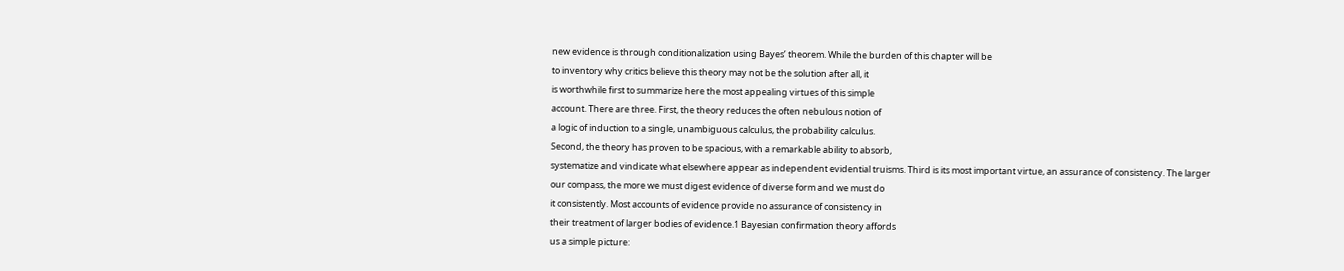new evidence is through conditionalization using Bayes’ theorem. While the burden of this chapter will be
to inventory why critics believe this theory may not be the solution after all, it
is worthwhile first to summarize here the most appealing virtues of this simple
account. There are three. First, the theory reduces the often nebulous notion of
a logic of induction to a single, unambiguous calculus, the probability calculus.
Second, the theory has proven to be spacious, with a remarkable ability to absorb,
systematize and vindicate what elsewhere appear as independent evidential truisms. Third is its most important virtue, an assurance of consistency. The larger
our compass, the more we must digest evidence of diverse form and we must do
it consistently. Most accounts of evidence provide no assurance of consistency in
their treatment of larger bodies of evidence.1 Bayesian confirmation theory affords
us a simple picture: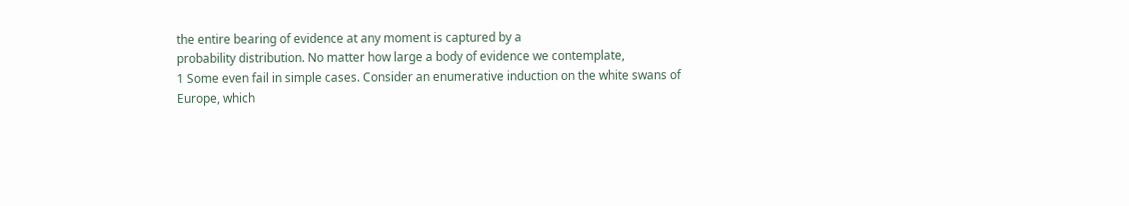the entire bearing of evidence at any moment is captured by a
probability distribution. No matter how large a body of evidence we contemplate,
1 Some even fail in simple cases. Consider an enumerative induction on the white swans of
Europe, which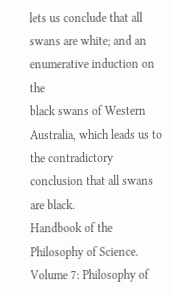lets us conclude that all swans are white; and an enumerative induction on the
black swans of Western Australia, which leads us to the contradictory conclusion that all swans
are black.
Handbook of the Philosophy of Science. Volume 7: Philosophy of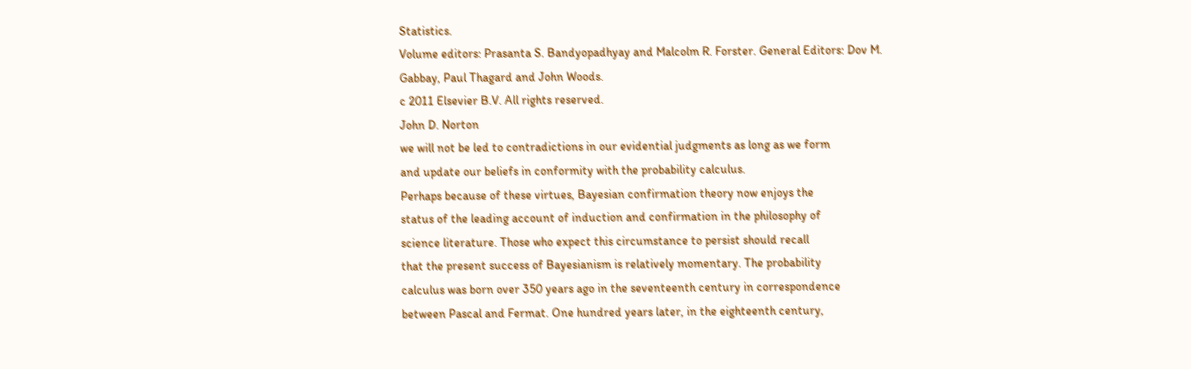Statistics.
Volume editors: Prasanta S. Bandyopadhyay and Malcolm R. Forster. General Editors: Dov M.
Gabbay, Paul Thagard and John Woods.
c 2011 Elsevier B.V. All rights reserved.
John D. Norton
we will not be led to contradictions in our evidential judgments as long as we form
and update our beliefs in conformity with the probability calculus.
Perhaps because of these virtues, Bayesian confirmation theory now enjoys the
status of the leading account of induction and confirmation in the philosophy of
science literature. Those who expect this circumstance to persist should recall
that the present success of Bayesianism is relatively momentary. The probability
calculus was born over 350 years ago in the seventeenth century in correspondence
between Pascal and Fermat. One hundred years later, in the eighteenth century,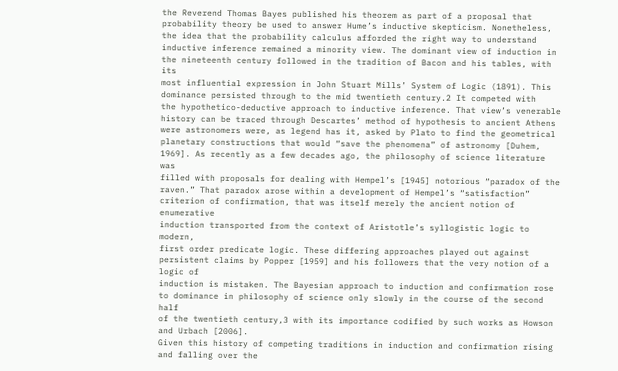the Reverend Thomas Bayes published his theorem as part of a proposal that
probability theory be used to answer Hume’s inductive skepticism. Nonetheless,
the idea that the probability calculus afforded the right way to understand inductive inference remained a minority view. The dominant view of induction in
the nineteenth century followed in the tradition of Bacon and his tables, with its
most influential expression in John Stuart Mills’ System of Logic (1891). This
dominance persisted through to the mid twentieth century.2 It competed with
the hypothetico-deductive approach to inductive inference. That view’s venerable
history can be traced through Descartes’ method of hypothesis to ancient Athens
were astronomers were, as legend has it, asked by Plato to find the geometrical
planetary constructions that would “save the phenomena” of astronomy [Duhem,
1969]. As recently as a few decades ago, the philosophy of science literature was
filled with proposals for dealing with Hempel’s [1945] notorious “paradox of the
raven.” That paradox arose within a development of Hempel’s “satisfaction” criterion of confirmation, that was itself merely the ancient notion of enumerative
induction transported from the context of Aristotle’s syllogistic logic to modern,
first order predicate logic. These differing approaches played out against persistent claims by Popper [1959] and his followers that the very notion of a logic of
induction is mistaken. The Bayesian approach to induction and confirmation rose
to dominance in philosophy of science only slowly in the course of the second half
of the twentieth century,3 with its importance codified by such works as Howson
and Urbach [2006].
Given this history of competing traditions in induction and confirmation rising
and falling over the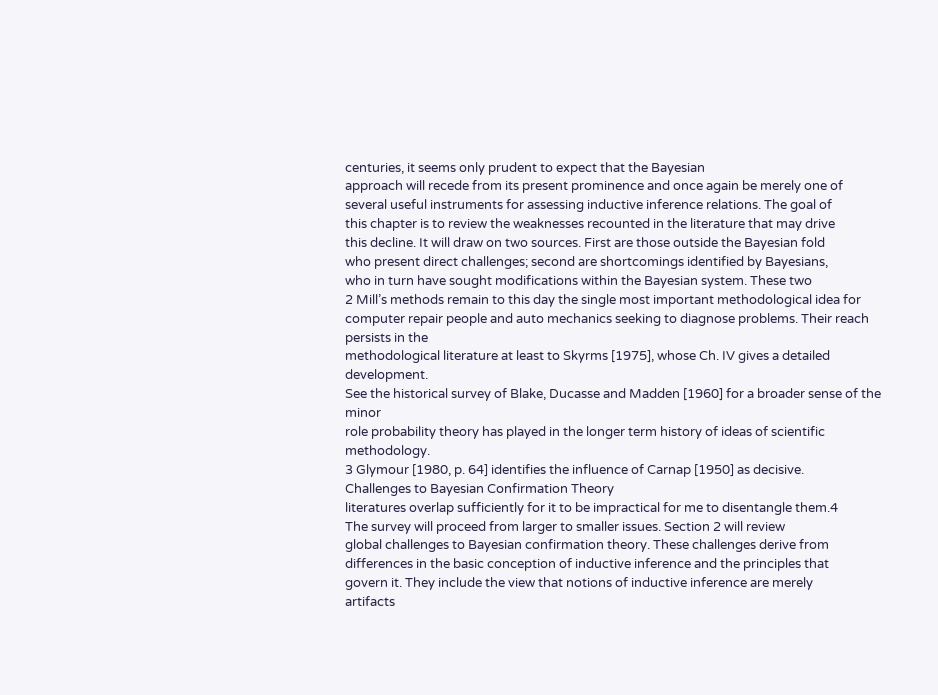centuries, it seems only prudent to expect that the Bayesian
approach will recede from its present prominence and once again be merely one of
several useful instruments for assessing inductive inference relations. The goal of
this chapter is to review the weaknesses recounted in the literature that may drive
this decline. It will draw on two sources. First are those outside the Bayesian fold
who present direct challenges; second are shortcomings identified by Bayesians,
who in turn have sought modifications within the Bayesian system. These two
2 Mill’s methods remain to this day the single most important methodological idea for computer repair people and auto mechanics seeking to diagnose problems. Their reach persists in the
methodological literature at least to Skyrms [1975], whose Ch. IV gives a detailed development.
See the historical survey of Blake, Ducasse and Madden [1960] for a broader sense of the minor
role probability theory has played in the longer term history of ideas of scientific methodology.
3 Glymour [1980, p. 64] identifies the influence of Carnap [1950] as decisive.
Challenges to Bayesian Confirmation Theory
literatures overlap sufficiently for it to be impractical for me to disentangle them.4
The survey will proceed from larger to smaller issues. Section 2 will review
global challenges to Bayesian confirmation theory. These challenges derive from
differences in the basic conception of inductive inference and the principles that
govern it. They include the view that notions of inductive inference are merely
artifacts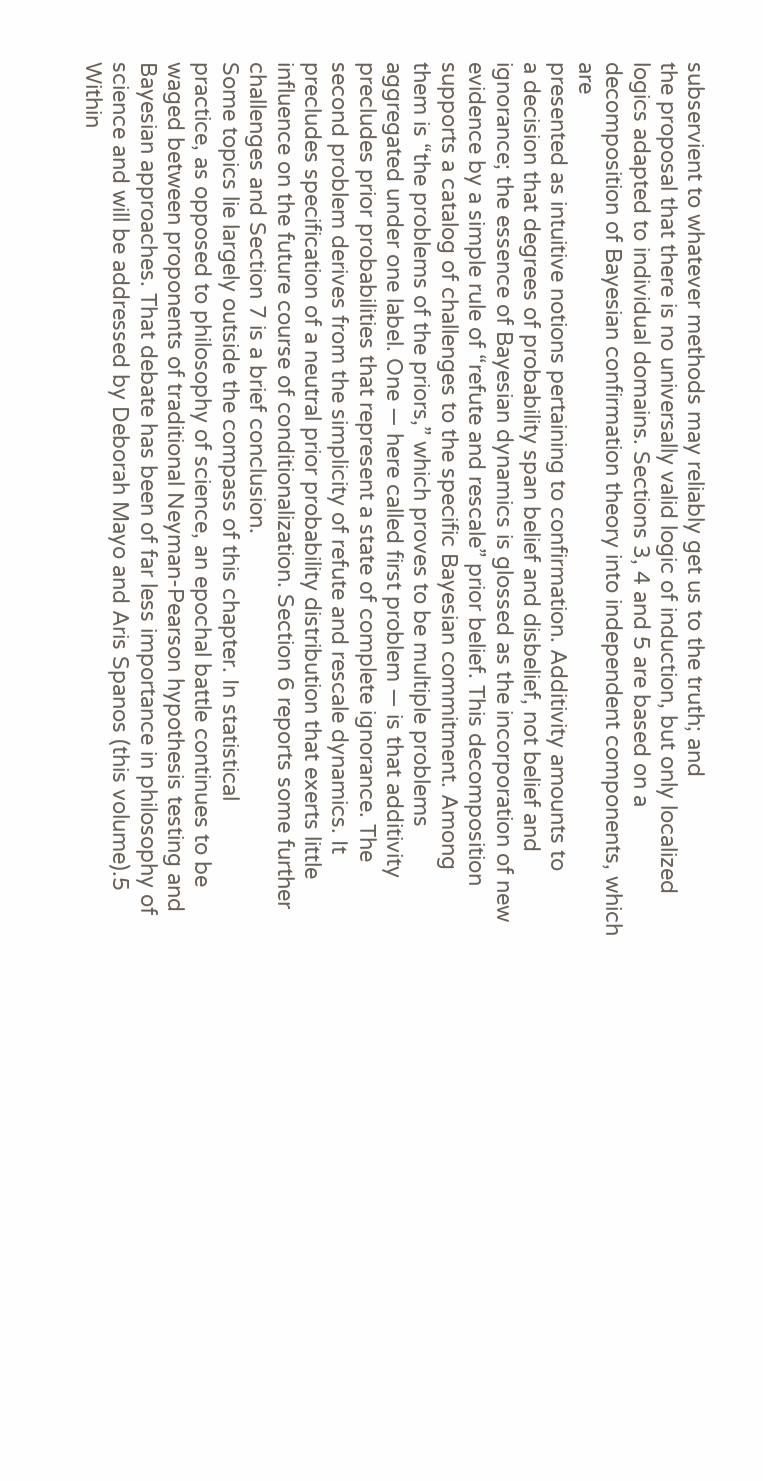subservient to whatever methods may reliably get us to the truth; and
the proposal that there is no universally valid logic of induction, but only localized
logics adapted to individual domains. Sections 3, 4 and 5 are based on a decomposition of Bayesian confirmation theory into independent components, which are
presented as intuitive notions pertaining to confirmation. Additivity amounts to
a decision that degrees of probability span belief and disbelief, not belief and ignorance; the essence of Bayesian dynamics is glossed as the incorporation of new
evidence by a simple rule of “refute and rescale” prior belief. This decomposition
supports a catalog of challenges to the specific Bayesian commitment. Among
them is “the problems of the priors,” which proves to be multiple problems aggregated under one label. One — here called first problem — is that additivity
precludes prior probabilities that represent a state of complete ignorance. The
second problem derives from the simplicity of refute and rescale dynamics. It
precludes specification of a neutral prior probability distribution that exerts little
influence on the future course of conditionalization. Section 6 reports some further
challenges and Section 7 is a brief conclusion.
Some topics lie largely outside the compass of this chapter. In statistical
practice, as opposed to philosophy of science, an epochal battle continues to be
waged between proponents of traditional Neyman-Pearson hypothesis testing and
Bayesian approaches. That debate has been of far less importance in philosophy of
science and will be addressed by Deborah Mayo and Aris Spanos (this volume).5
Within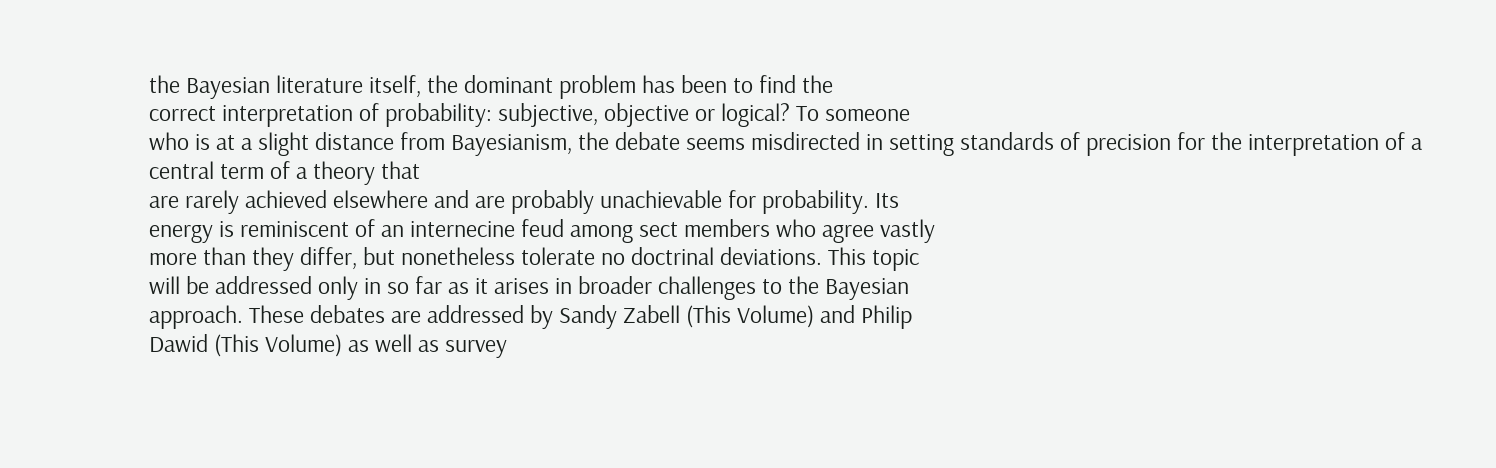the Bayesian literature itself, the dominant problem has been to find the
correct interpretation of probability: subjective, objective or logical? To someone
who is at a slight distance from Bayesianism, the debate seems misdirected in setting standards of precision for the interpretation of a central term of a theory that
are rarely achieved elsewhere and are probably unachievable for probability. Its
energy is reminiscent of an internecine feud among sect members who agree vastly
more than they differ, but nonetheless tolerate no doctrinal deviations. This topic
will be addressed only in so far as it arises in broader challenges to the Bayesian
approach. These debates are addressed by Sandy Zabell (This Volume) and Philip
Dawid (This Volume) as well as survey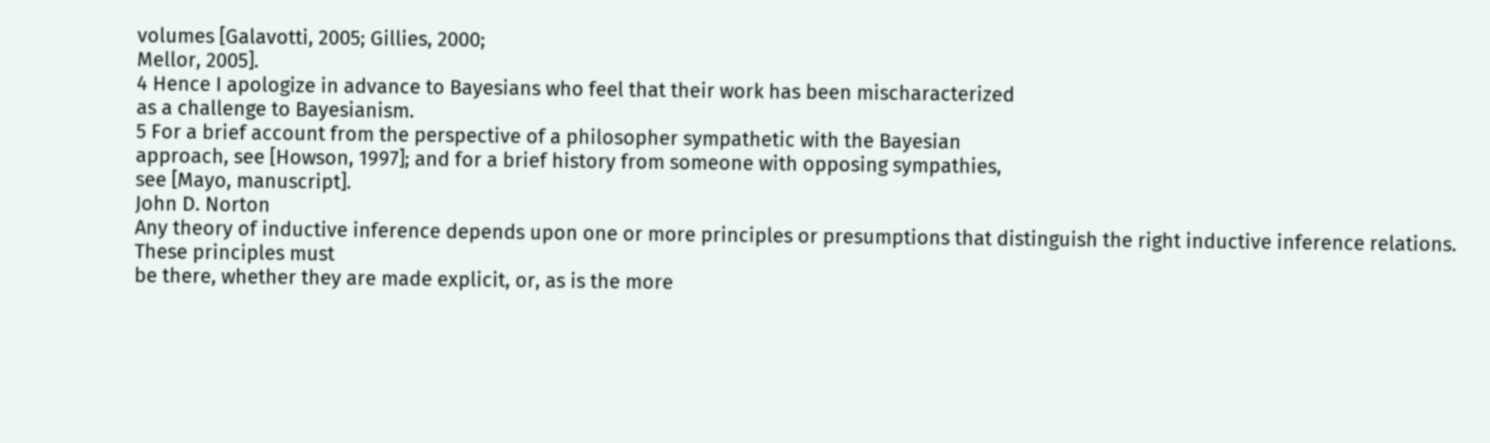volumes [Galavotti, 2005; Gillies, 2000;
Mellor, 2005].
4 Hence I apologize in advance to Bayesians who feel that their work has been mischaracterized
as a challenge to Bayesianism.
5 For a brief account from the perspective of a philosopher sympathetic with the Bayesian
approach, see [Howson, 1997]; and for a brief history from someone with opposing sympathies,
see [Mayo, manuscript].
John D. Norton
Any theory of inductive inference depends upon one or more principles or presumptions that distinguish the right inductive inference relations. These principles must
be there, whether they are made explicit, or, as is the more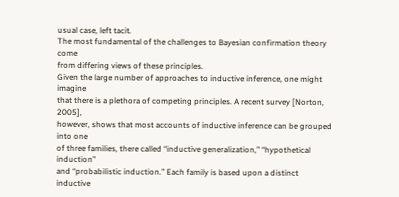usual case, left tacit.
The most fundamental of the challenges to Bayesian confirmation theory come
from differing views of these principles.
Given the large number of approaches to inductive inference, one might imagine
that there is a plethora of competing principles. A recent survey [Norton, 2005],
however, shows that most accounts of inductive inference can be grouped into one
of three families, there called “inductive generalization,” “hypothetical induction”
and “probabilistic induction.” Each family is based upon a distinct inductive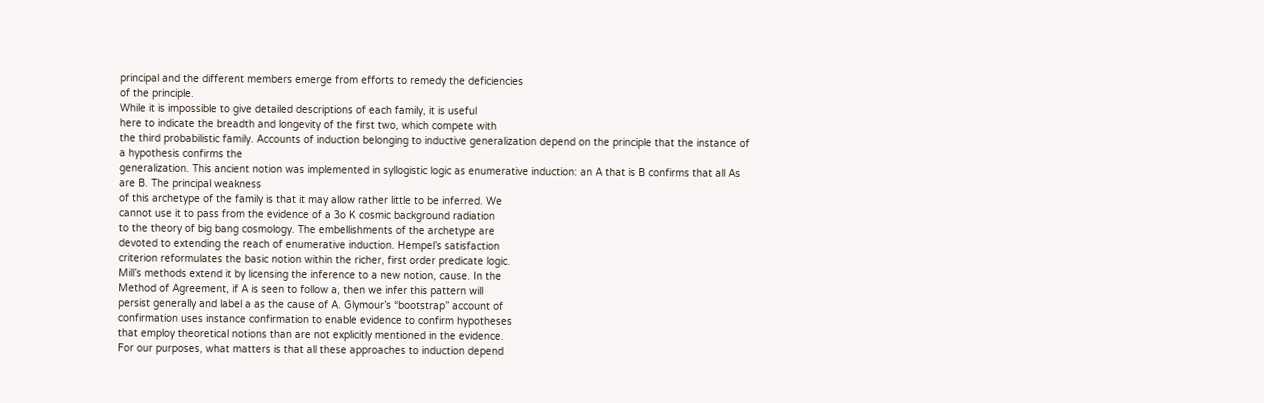principal and the different members emerge from efforts to remedy the deficiencies
of the principle.
While it is impossible to give detailed descriptions of each family, it is useful
here to indicate the breadth and longevity of the first two, which compete with
the third probabilistic family. Accounts of induction belonging to inductive generalization depend on the principle that the instance of a hypothesis confirms the
generalization. This ancient notion was implemented in syllogistic logic as enumerative induction: an A that is B confirms that all As are B. The principal weakness
of this archetype of the family is that it may allow rather little to be inferred. We
cannot use it to pass from the evidence of a 3o K cosmic background radiation
to the theory of big bang cosmology. The embellishments of the archetype are
devoted to extending the reach of enumerative induction. Hempel’s satisfaction
criterion reformulates the basic notion within the richer, first order predicate logic.
Mill’s methods extend it by licensing the inference to a new notion, cause. In the
Method of Agreement, if A is seen to follow a, then we infer this pattern will
persist generally and label a as the cause of A. Glymour’s “bootstrap” account of
confirmation uses instance confirmation to enable evidence to confirm hypotheses
that employ theoretical notions than are not explicitly mentioned in the evidence.
For our purposes, what matters is that all these approaches to induction depend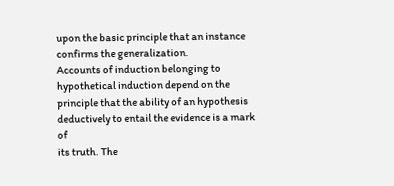upon the basic principle that an instance confirms the generalization.
Accounts of induction belonging to hypothetical induction depend on the principle that the ability of an hypothesis deductively to entail the evidence is a mark of
its truth. The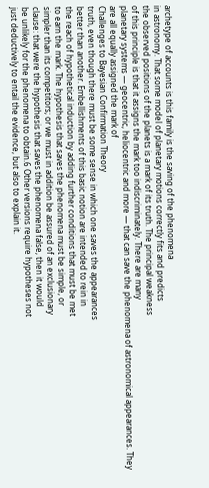archetype of accounts is this family is the saving of the phenomena
in astronomy. That some model of planetary motions correctly fits and predicts
the observed positions of the planets is a mark of its truth. The principal weakness
of this principle is that it assigns the mark too indiscriminately. There are many
planetary systems — geocentric, heliocentric and more — that can save the phenomena of astronomical appearances. They are all equally assigned the mark of
Challenges to Bayesian Confirmation Theory
truth, even though there must be some sense in which one saves the appearances
better than another. Embellishments of this basic notion are intended to rein in
the reach of hypothetical induction by adding further conditions that must be met
to earn the mark. The hypothesis that saves the phenomena must be simple, or
simpler than its competitors; or we must in addition be assured of an exclusionary
clause: that were the hypothesis that saves the phenomena false, then it would
be unlikely for the phenomena to obtain.6 Other versions require hypotheses not
just deductively to entail the evidence, but also to explain it.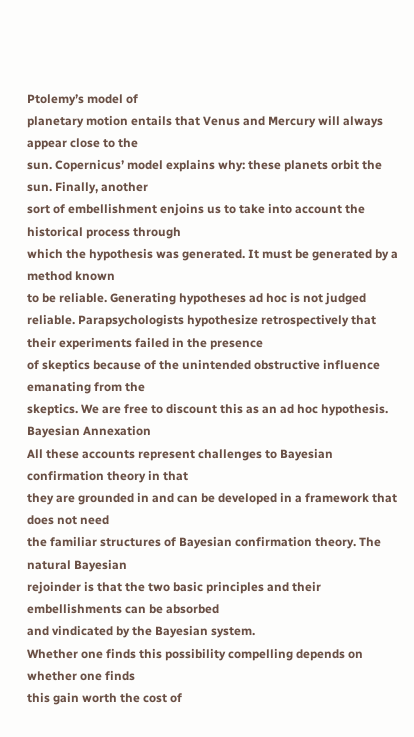Ptolemy’s model of
planetary motion entails that Venus and Mercury will always appear close to the
sun. Copernicus’ model explains why: these planets orbit the sun. Finally, another
sort of embellishment enjoins us to take into account the historical process through
which the hypothesis was generated. It must be generated by a method known
to be reliable. Generating hypotheses ad hoc is not judged reliable. Parapsychologists hypothesize retrospectively that their experiments failed in the presence
of skeptics because of the unintended obstructive influence emanating from the
skeptics. We are free to discount this as an ad hoc hypothesis.
Bayesian Annexation
All these accounts represent challenges to Bayesian confirmation theory in that
they are grounded in and can be developed in a framework that does not need
the familiar structures of Bayesian confirmation theory. The natural Bayesian
rejoinder is that the two basic principles and their embellishments can be absorbed
and vindicated by the Bayesian system.
Whether one finds this possibility compelling depends on whether one finds
this gain worth the cost of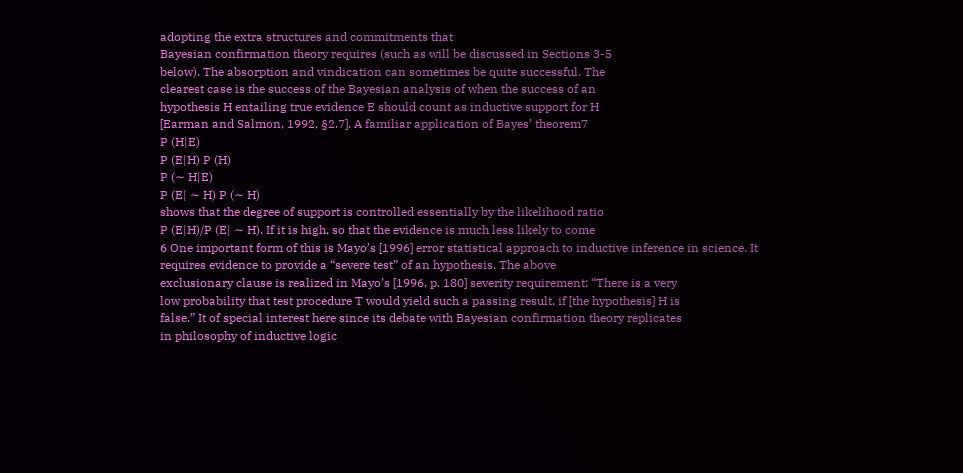adopting the extra structures and commitments that
Bayesian confirmation theory requires (such as will be discussed in Sections 3-5
below). The absorption and vindication can sometimes be quite successful. The
clearest case is the success of the Bayesian analysis of when the success of an
hypothesis H entailing true evidence E should count as inductive support for H
[Earman and Salmon, 1992, §2.7]. A familiar application of Bayes’ theorem7
P (H|E)
P (E|H) P (H)
P (∼ H|E)
P (E| ∼ H) P (∼ H)
shows that the degree of support is controlled essentially by the likelihood ratio
P (E|H)/P (E| ∼ H). If it is high, so that the evidence is much less likely to come
6 One important form of this is Mayo’s [1996] error statistical approach to inductive inference in science. It requires evidence to provide a “severe test” of an hypothesis. The above
exclusionary clause is realized in Mayo’s [1996, p. 180] severity requirement: “There is a very
low probability that test procedure T would yield such a passing result, if [the hypothesis] H is
false.” It of special interest here since its debate with Bayesian confirmation theory replicates
in philosophy of inductive logic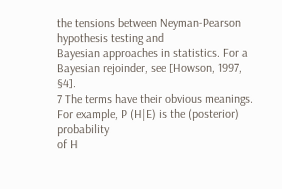the tensions between Neyman-Pearson hypothesis testing and
Bayesian approaches in statistics. For a Bayesian rejoinder, see [Howson, 1997, §4].
7 The terms have their obvious meanings. For example, P (H|E) is the (posterior) probability
of H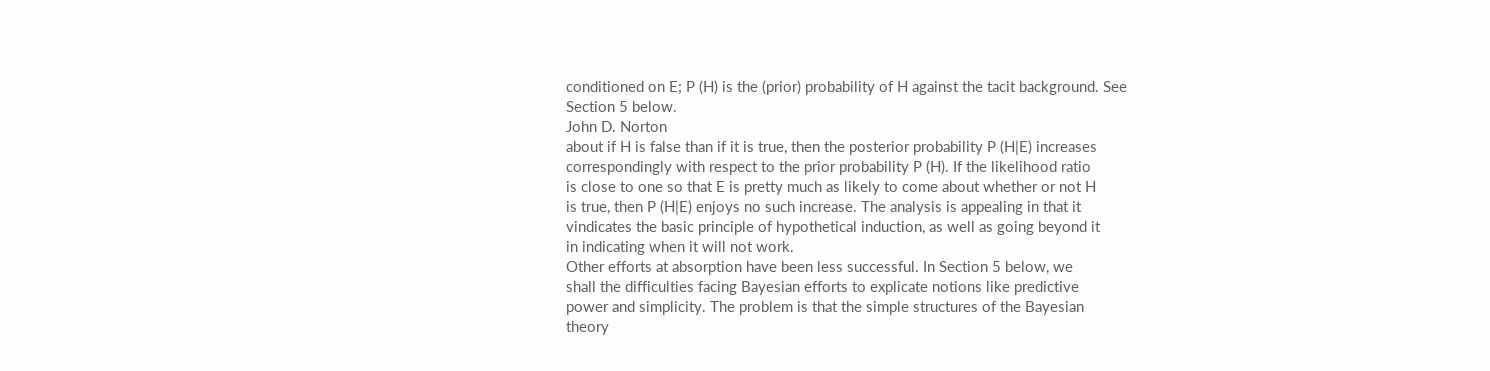conditioned on E; P (H) is the (prior) probability of H against the tacit background. See
Section 5 below.
John D. Norton
about if H is false than if it is true, then the posterior probability P (H|E) increases
correspondingly with respect to the prior probability P (H). If the likelihood ratio
is close to one so that E is pretty much as likely to come about whether or not H
is true, then P (H|E) enjoys no such increase. The analysis is appealing in that it
vindicates the basic principle of hypothetical induction, as well as going beyond it
in indicating when it will not work.
Other efforts at absorption have been less successful. In Section 5 below, we
shall the difficulties facing Bayesian efforts to explicate notions like predictive
power and simplicity. The problem is that the simple structures of the Bayesian
theory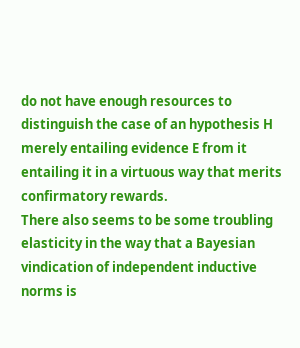do not have enough resources to distinguish the case of an hypothesis H
merely entailing evidence E from it entailing it in a virtuous way that merits
confirmatory rewards.
There also seems to be some troubling elasticity in the way that a Bayesian
vindication of independent inductive norms is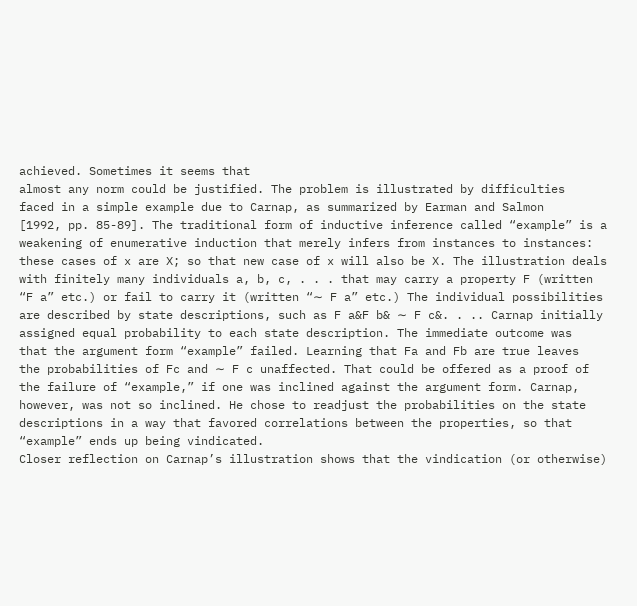achieved. Sometimes it seems that
almost any norm could be justified. The problem is illustrated by difficulties
faced in a simple example due to Carnap, as summarized by Earman and Salmon
[1992, pp. 85-89]. The traditional form of inductive inference called “example” is a
weakening of enumerative induction that merely infers from instances to instances:
these cases of x are X; so that new case of x will also be X. The illustration deals
with finitely many individuals a, b, c, . . . that may carry a property F (written
“F a” etc.) or fail to carry it (written “∼ F a” etc.) The individual possibilities
are described by state descriptions, such as F a&F b& ∼ F c&. . .. Carnap initially
assigned equal probability to each state description. The immediate outcome was
that the argument form “example” failed. Learning that Fa and Fb are true leaves
the probabilities of Fc and ∼ F c unaffected. That could be offered as a proof of
the failure of “example,” if one was inclined against the argument form. Carnap,
however, was not so inclined. He chose to readjust the probabilities on the state
descriptions in a way that favored correlations between the properties, so that
“example” ends up being vindicated.
Closer reflection on Carnap’s illustration shows that the vindication (or otherwise)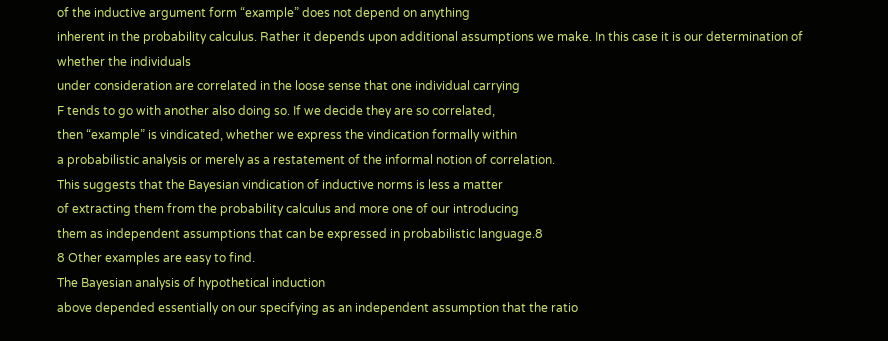of the inductive argument form “example” does not depend on anything
inherent in the probability calculus. Rather it depends upon additional assumptions we make. In this case it is our determination of whether the individuals
under consideration are correlated in the loose sense that one individual carrying
F tends to go with another also doing so. If we decide they are so correlated,
then “example” is vindicated, whether we express the vindication formally within
a probabilistic analysis or merely as a restatement of the informal notion of correlation.
This suggests that the Bayesian vindication of inductive norms is less a matter
of extracting them from the probability calculus and more one of our introducing
them as independent assumptions that can be expressed in probabilistic language.8
8 Other examples are easy to find.
The Bayesian analysis of hypothetical induction
above depended essentially on our specifying as an independent assumption that the ratio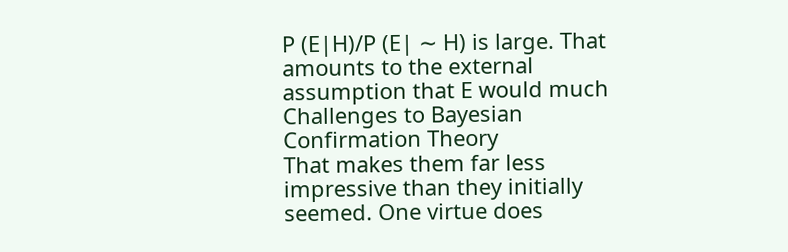P (E|H)/P (E| ∼ H) is large. That amounts to the external assumption that E would much
Challenges to Bayesian Confirmation Theory
That makes them far less impressive than they initially seemed. One virtue does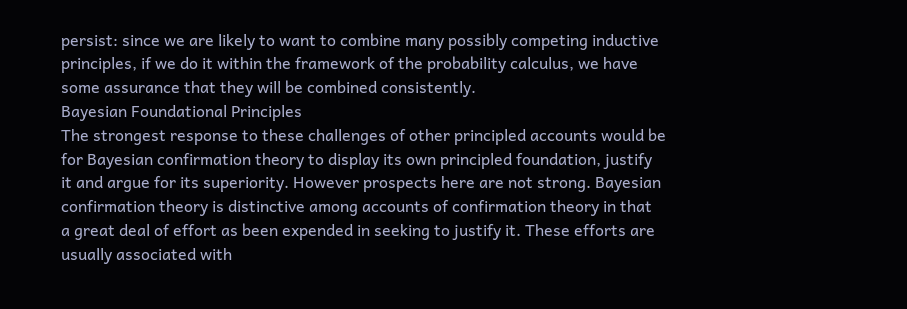persist: since we are likely to want to combine many possibly competing inductive
principles, if we do it within the framework of the probability calculus, we have
some assurance that they will be combined consistently.
Bayesian Foundational Principles
The strongest response to these challenges of other principled accounts would be
for Bayesian confirmation theory to display its own principled foundation, justify
it and argue for its superiority. However prospects here are not strong. Bayesian
confirmation theory is distinctive among accounts of confirmation theory in that
a great deal of effort as been expended in seeking to justify it. These efforts are
usually associated with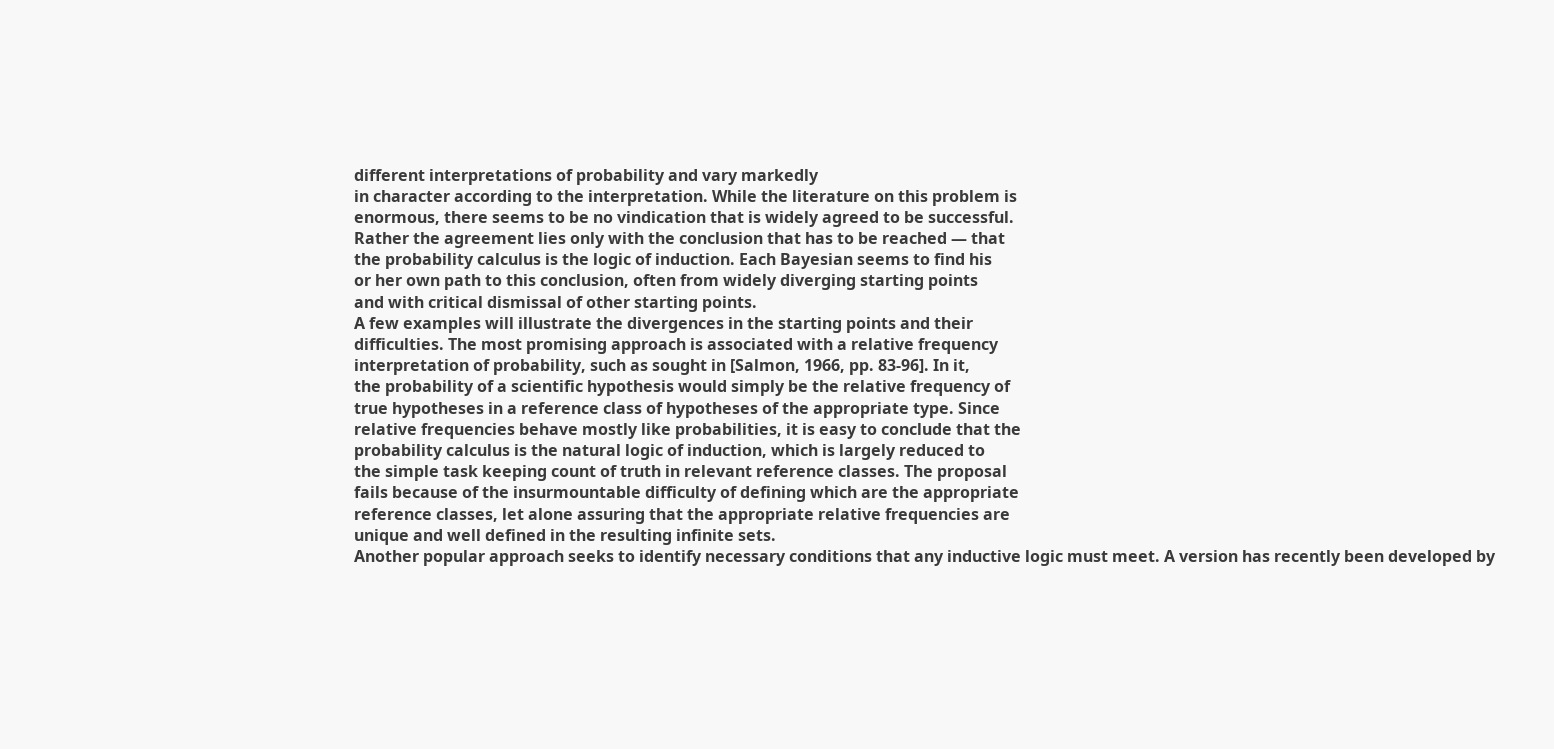different interpretations of probability and vary markedly
in character according to the interpretation. While the literature on this problem is
enormous, there seems to be no vindication that is widely agreed to be successful.
Rather the agreement lies only with the conclusion that has to be reached — that
the probability calculus is the logic of induction. Each Bayesian seems to find his
or her own path to this conclusion, often from widely diverging starting points
and with critical dismissal of other starting points.
A few examples will illustrate the divergences in the starting points and their
difficulties. The most promising approach is associated with a relative frequency
interpretation of probability, such as sought in [Salmon, 1966, pp. 83-96]. In it,
the probability of a scientific hypothesis would simply be the relative frequency of
true hypotheses in a reference class of hypotheses of the appropriate type. Since
relative frequencies behave mostly like probabilities, it is easy to conclude that the
probability calculus is the natural logic of induction, which is largely reduced to
the simple task keeping count of truth in relevant reference classes. The proposal
fails because of the insurmountable difficulty of defining which are the appropriate
reference classes, let alone assuring that the appropriate relative frequencies are
unique and well defined in the resulting infinite sets.
Another popular approach seeks to identify necessary conditions that any inductive logic must meet. A version has recently been developed by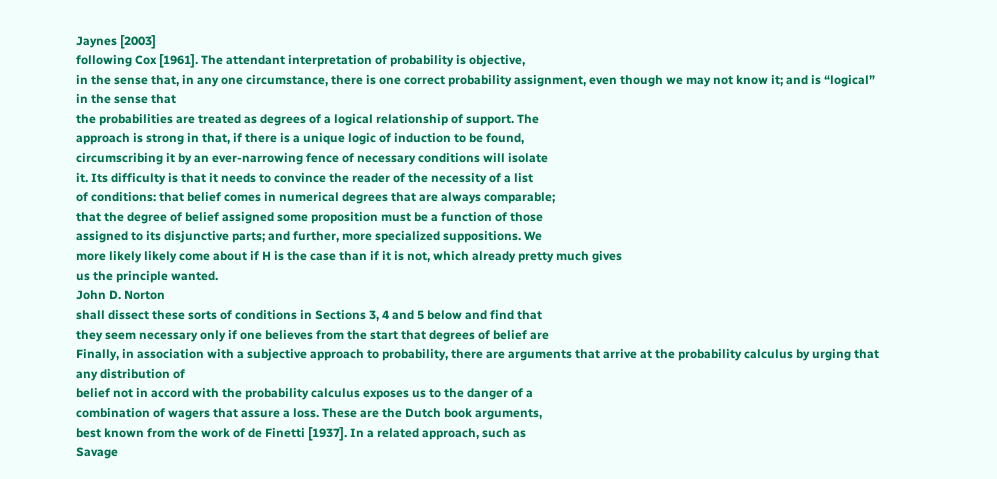Jaynes [2003]
following Cox [1961]. The attendant interpretation of probability is objective,
in the sense that, in any one circumstance, there is one correct probability assignment, even though we may not know it; and is “logical” in the sense that
the probabilities are treated as degrees of a logical relationship of support. The
approach is strong in that, if there is a unique logic of induction to be found,
circumscribing it by an ever-narrowing fence of necessary conditions will isolate
it. Its difficulty is that it needs to convince the reader of the necessity of a list
of conditions: that belief comes in numerical degrees that are always comparable;
that the degree of belief assigned some proposition must be a function of those
assigned to its disjunctive parts; and further, more specialized suppositions. We
more likely likely come about if H is the case than if it is not, which already pretty much gives
us the principle wanted.
John D. Norton
shall dissect these sorts of conditions in Sections 3, 4 and 5 below and find that
they seem necessary only if one believes from the start that degrees of belief are
Finally, in association with a subjective approach to probability, there are arguments that arrive at the probability calculus by urging that any distribution of
belief not in accord with the probability calculus exposes us to the danger of a
combination of wagers that assure a loss. These are the Dutch book arguments,
best known from the work of de Finetti [1937]. In a related approach, such as
Savage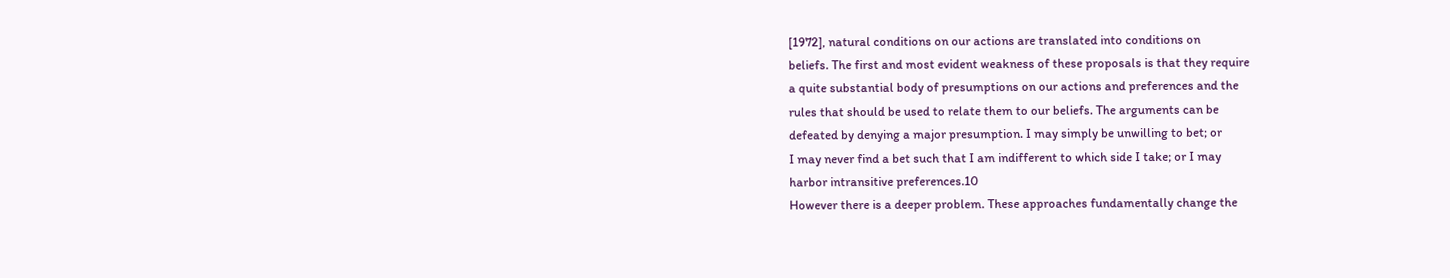[1972], natural conditions on our actions are translated into conditions on
beliefs. The first and most evident weakness of these proposals is that they require
a quite substantial body of presumptions on our actions and preferences and the
rules that should be used to relate them to our beliefs. The arguments can be
defeated by denying a major presumption. I may simply be unwilling to bet; or
I may never find a bet such that I am indifferent to which side I take; or I may
harbor intransitive preferences.10
However there is a deeper problem. These approaches fundamentally change the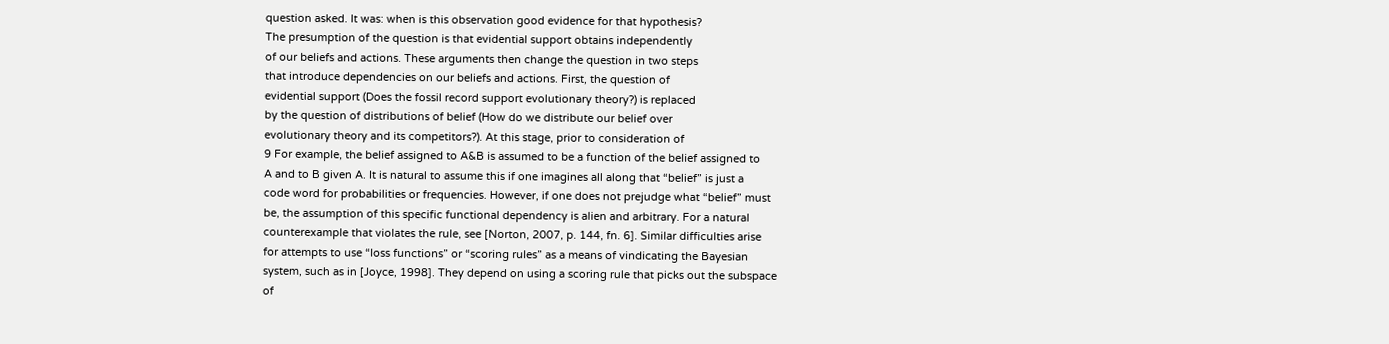question asked. It was: when is this observation good evidence for that hypothesis?
The presumption of the question is that evidential support obtains independently
of our beliefs and actions. These arguments then change the question in two steps
that introduce dependencies on our beliefs and actions. First, the question of
evidential support (Does the fossil record support evolutionary theory?) is replaced
by the question of distributions of belief (How do we distribute our belief over
evolutionary theory and its competitors?). At this stage, prior to consideration of
9 For example, the belief assigned to A&B is assumed to be a function of the belief assigned to
A and to B given A. It is natural to assume this if one imagines all along that “belief” is just a
code word for probabilities or frequencies. However, if one does not prejudge what “belief” must
be, the assumption of this specific functional dependency is alien and arbitrary. For a natural
counterexample that violates the rule, see [Norton, 2007, p. 144, fn. 6]. Similar difficulties arise
for attempts to use “loss functions” or “scoring rules” as a means of vindicating the Bayesian
system, such as in [Joyce, 1998]. They depend on using a scoring rule that picks out the subspace
of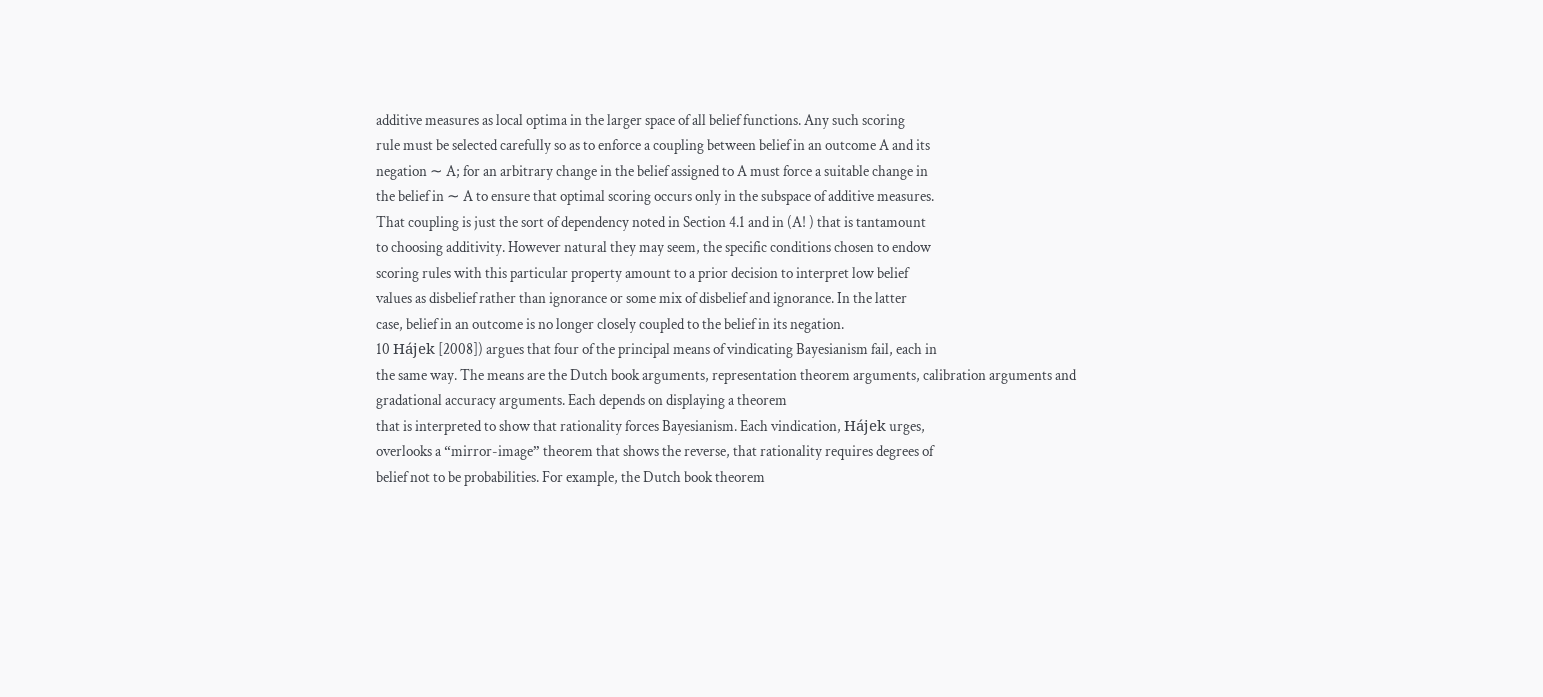additive measures as local optima in the larger space of all belief functions. Any such scoring
rule must be selected carefully so as to enforce a coupling between belief in an outcome A and its
negation ∼ A; for an arbitrary change in the belief assigned to A must force a suitable change in
the belief in ∼ A to ensure that optimal scoring occurs only in the subspace of additive measures.
That coupling is just the sort of dependency noted in Section 4.1 and in (A! ) that is tantamount
to choosing additivity. However natural they may seem, the specific conditions chosen to endow
scoring rules with this particular property amount to a prior decision to interpret low belief
values as disbelief rather than ignorance or some mix of disbelief and ignorance. In the latter
case, belief in an outcome is no longer closely coupled to the belief in its negation.
10 Hájek [2008]) argues that four of the principal means of vindicating Bayesianism fail, each in
the same way. The means are the Dutch book arguments, representation theorem arguments, calibration arguments and gradational accuracy arguments. Each depends on displaying a theorem
that is interpreted to show that rationality forces Bayesianism. Each vindication, Hájek urges,
overlooks a “mirror-image” theorem that shows the reverse, that rationality requires degrees of
belief not to be probabilities. For example, the Dutch book theorem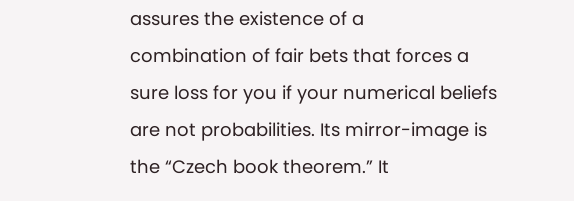assures the existence of a
combination of fair bets that forces a sure loss for you if your numerical beliefs are not probabilities. Its mirror-image is the “Czech book theorem.” It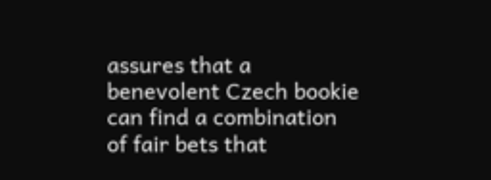assures that a benevolent Czech bookie
can find a combination of fair bets that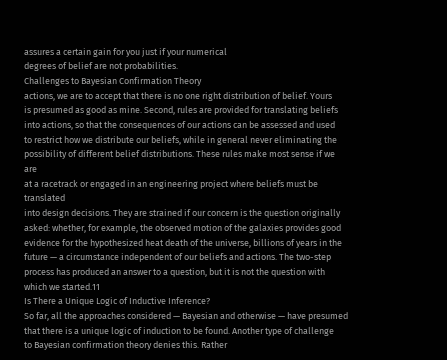assures a certain gain for you just if your numerical
degrees of belief are not probabilities.
Challenges to Bayesian Confirmation Theory
actions, we are to accept that there is no one right distribution of belief. Yours
is presumed as good as mine. Second, rules are provided for translating beliefs
into actions, so that the consequences of our actions can be assessed and used
to restrict how we distribute our beliefs, while in general never eliminating the
possibility of different belief distributions. These rules make most sense if we are
at a racetrack or engaged in an engineering project where beliefs must be translated
into design decisions. They are strained if our concern is the question originally
asked: whether, for example, the observed motion of the galaxies provides good
evidence for the hypothesized heat death of the universe, billions of years in the
future — a circumstance independent of our beliefs and actions. The two-step
process has produced an answer to a question, but it is not the question with
which we started.11
Is There a Unique Logic of Inductive Inference?
So far, all the approaches considered — Bayesian and otherwise — have presumed
that there is a unique logic of induction to be found. Another type of challenge
to Bayesian confirmation theory denies this. Rather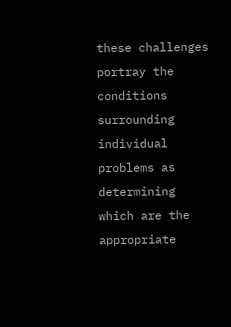these challenges portray the
conditions surrounding individual problems as determining which are the appropriate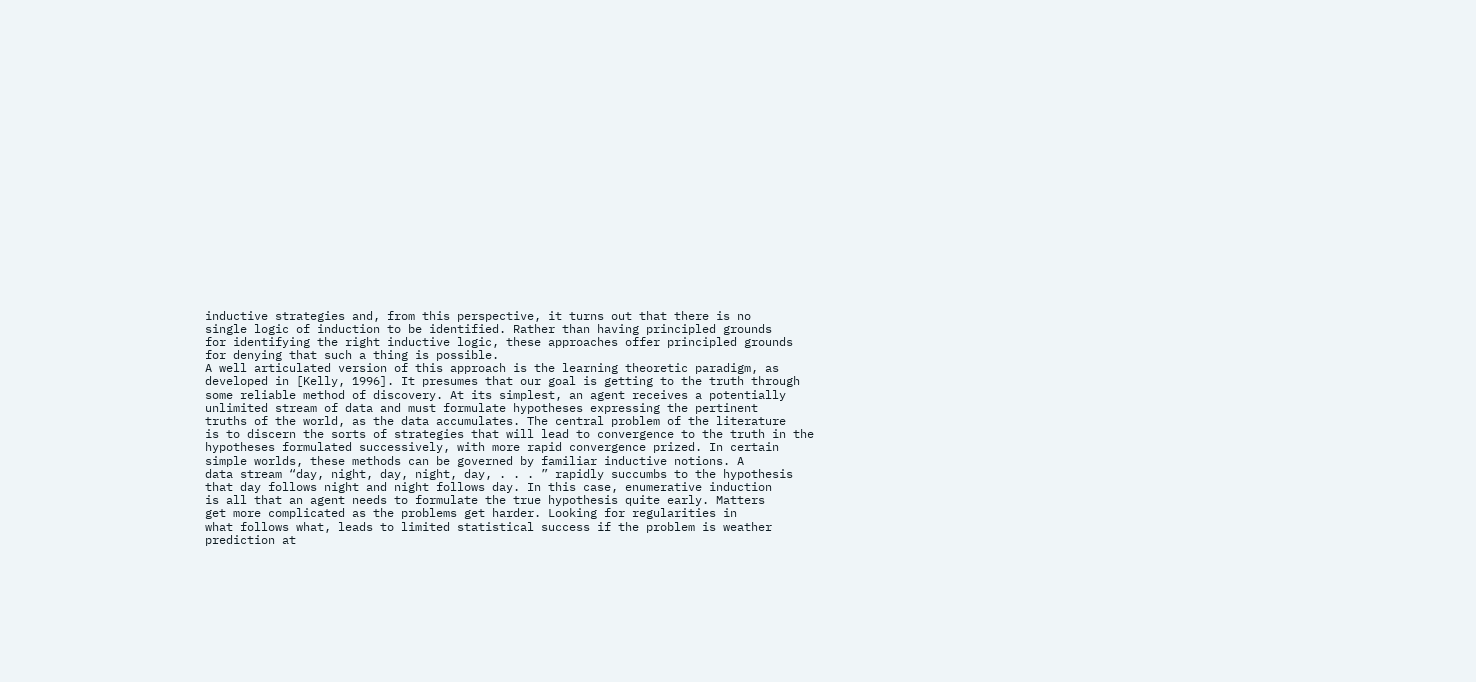inductive strategies and, from this perspective, it turns out that there is no
single logic of induction to be identified. Rather than having principled grounds
for identifying the right inductive logic, these approaches offer principled grounds
for denying that such a thing is possible.
A well articulated version of this approach is the learning theoretic paradigm, as
developed in [Kelly, 1996]. It presumes that our goal is getting to the truth through
some reliable method of discovery. At its simplest, an agent receives a potentially
unlimited stream of data and must formulate hypotheses expressing the pertinent
truths of the world, as the data accumulates. The central problem of the literature
is to discern the sorts of strategies that will lead to convergence to the truth in the
hypotheses formulated successively, with more rapid convergence prized. In certain
simple worlds, these methods can be governed by familiar inductive notions. A
data stream “day, night, day, night, day, . . . ” rapidly succumbs to the hypothesis
that day follows night and night follows day. In this case, enumerative induction
is all that an agent needs to formulate the true hypothesis quite early. Matters
get more complicated as the problems get harder. Looking for regularities in
what follows what, leads to limited statistical success if the problem is weather
prediction at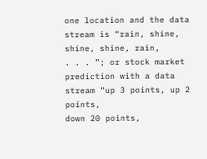one location and the data stream is “rain, shine, shine, shine, rain,
. . . ”; or stock market prediction with a data stream “up 3 points, up 2 points,
down 20 points,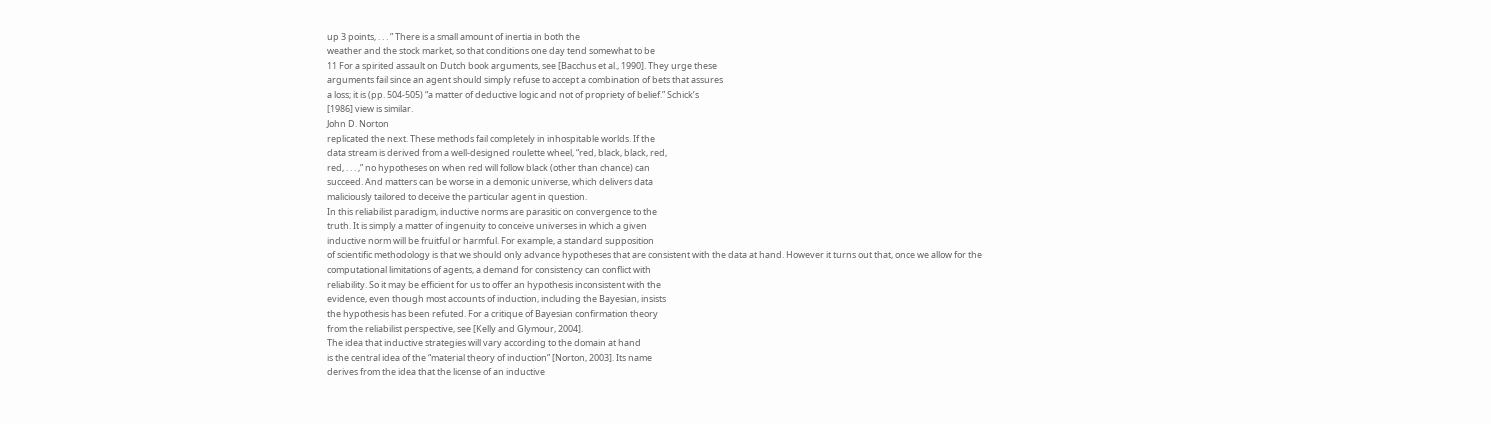up 3 points, . . . ” There is a small amount of inertia in both the
weather and the stock market, so that conditions one day tend somewhat to be
11 For a spirited assault on Dutch book arguments, see [Bacchus et al., 1990]. They urge these
arguments fail since an agent should simply refuse to accept a combination of bets that assures
a loss; it is (pp. 504-505) “a matter of deductive logic and not of propriety of belief.” Schick’s
[1986] view is similar.
John D. Norton
replicated the next. These methods fail completely in inhospitable worlds. If the
data stream is derived from a well-designed roulette wheel, “red, black, black, red,
red, . . . ,” no hypotheses on when red will follow black (other than chance) can
succeed. And matters can be worse in a demonic universe, which delivers data
maliciously tailored to deceive the particular agent in question.
In this reliabilist paradigm, inductive norms are parasitic on convergence to the
truth. It is simply a matter of ingenuity to conceive universes in which a given
inductive norm will be fruitful or harmful. For example, a standard supposition
of scientific methodology is that we should only advance hypotheses that are consistent with the data at hand. However it turns out that, once we allow for the
computational limitations of agents, a demand for consistency can conflict with
reliability. So it may be efficient for us to offer an hypothesis inconsistent with the
evidence, even though most accounts of induction, including the Bayesian, insists
the hypothesis has been refuted. For a critique of Bayesian confirmation theory
from the reliabilist perspective, see [Kelly and Glymour, 2004].
The idea that inductive strategies will vary according to the domain at hand
is the central idea of the “material theory of induction” [Norton, 2003]. Its name
derives from the idea that the license of an inductive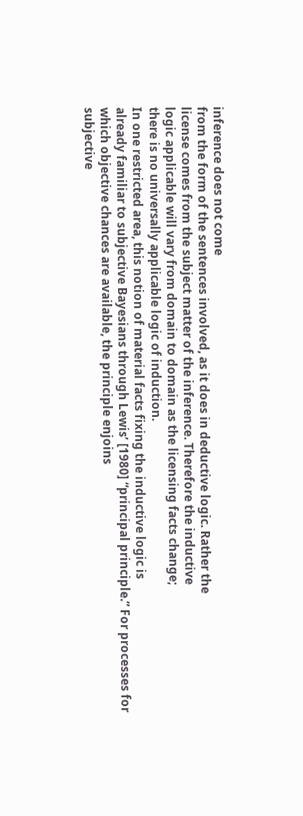inference does not come
from the form of the sentences involved, as it does in deductive logic. Rather the
license comes from the subject matter of the inference. Therefore the inductive
logic applicable will vary from domain to domain as the licensing facts change;
there is no universally applicable logic of induction.
In one restricted area, this notion of material facts fixing the inductive logic is
already familiar to subjective Bayesians through Lewis’ [1980] “principal principle.” For processes for which objective chances are available, the principle enjoins
subjective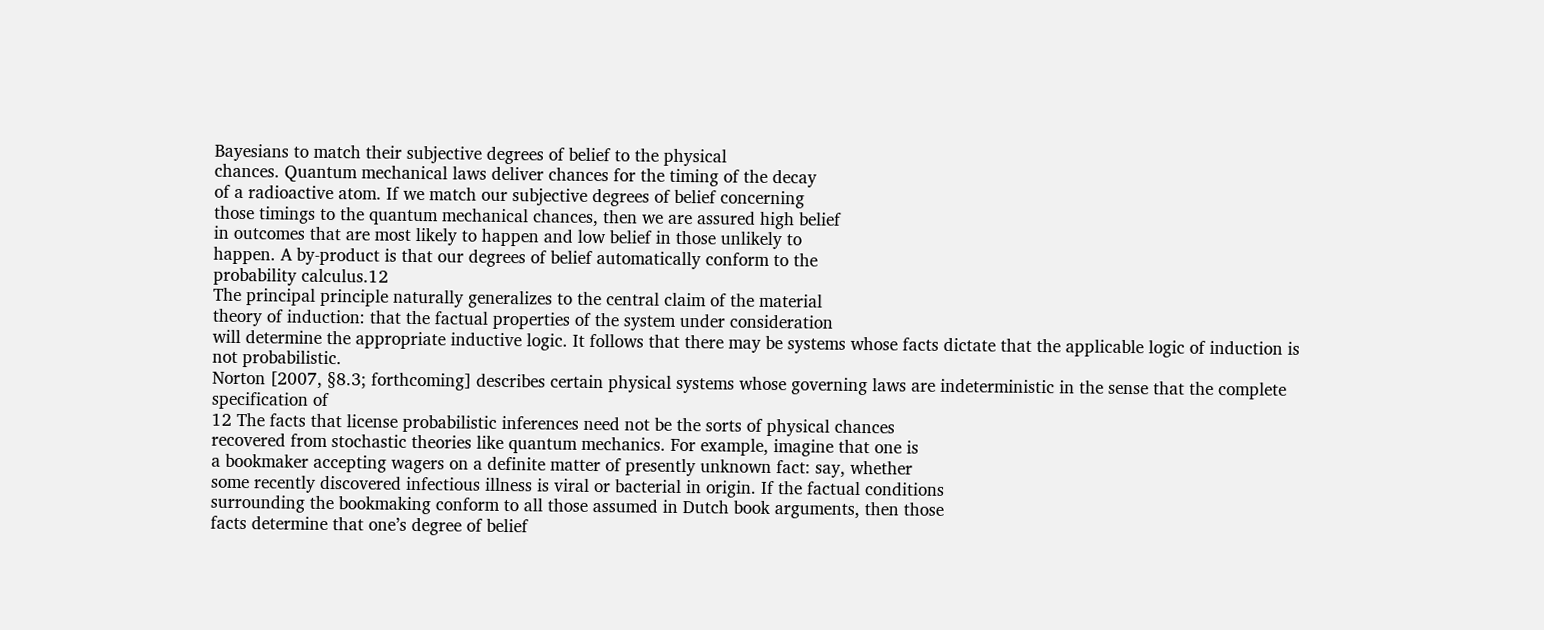Bayesians to match their subjective degrees of belief to the physical
chances. Quantum mechanical laws deliver chances for the timing of the decay
of a radioactive atom. If we match our subjective degrees of belief concerning
those timings to the quantum mechanical chances, then we are assured high belief
in outcomes that are most likely to happen and low belief in those unlikely to
happen. A by-product is that our degrees of belief automatically conform to the
probability calculus.12
The principal principle naturally generalizes to the central claim of the material
theory of induction: that the factual properties of the system under consideration
will determine the appropriate inductive logic. It follows that there may be systems whose facts dictate that the applicable logic of induction is not probabilistic.
Norton [2007, §8.3; forthcoming] describes certain physical systems whose governing laws are indeterministic in the sense that the complete specification of
12 The facts that license probabilistic inferences need not be the sorts of physical chances
recovered from stochastic theories like quantum mechanics. For example, imagine that one is
a bookmaker accepting wagers on a definite matter of presently unknown fact: say, whether
some recently discovered infectious illness is viral or bacterial in origin. If the factual conditions
surrounding the bookmaking conform to all those assumed in Dutch book arguments, then those
facts determine that one’s degree of belief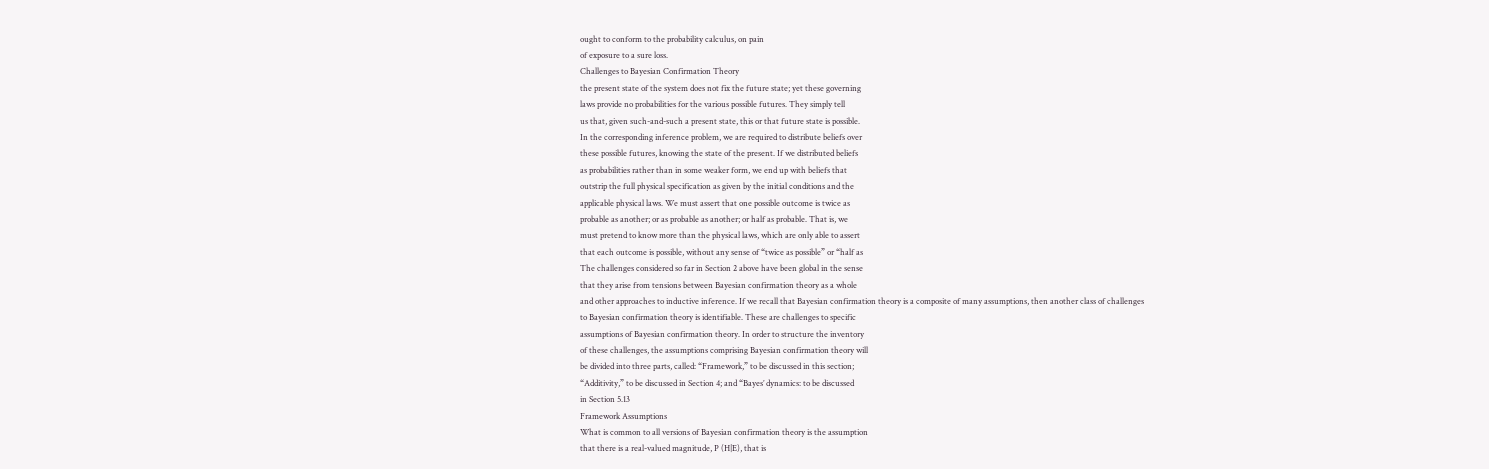ought to conform to the probability calculus, on pain
of exposure to a sure loss.
Challenges to Bayesian Confirmation Theory
the present state of the system does not fix the future state; yet these governing
laws provide no probabilities for the various possible futures. They simply tell
us that, given such-and-such a present state, this or that future state is possible.
In the corresponding inference problem, we are required to distribute beliefs over
these possible futures, knowing the state of the present. If we distributed beliefs
as probabilities rather than in some weaker form, we end up with beliefs that
outstrip the full physical specification as given by the initial conditions and the
applicable physical laws. We must assert that one possible outcome is twice as
probable as another; or as probable as another; or half as probable. That is, we
must pretend to know more than the physical laws, which are only able to assert
that each outcome is possible, without any sense of “twice as possible” or “half as
The challenges considered so far in Section 2 above have been global in the sense
that they arise from tensions between Bayesian confirmation theory as a whole
and other approaches to inductive inference. If we recall that Bayesian confirmation theory is a composite of many assumptions, then another class of challenges
to Bayesian confirmation theory is identifiable. These are challenges to specific
assumptions of Bayesian confirmation theory. In order to structure the inventory
of these challenges, the assumptions comprising Bayesian confirmation theory will
be divided into three parts, called: “Framework,” to be discussed in this section;
“Additivity,” to be discussed in Section 4; and “Bayes’ dynamics: to be discussed
in Section 5.13
Framework Assumptions
What is common to all versions of Bayesian confirmation theory is the assumption
that there is a real-valued magnitude, P (H|E), that is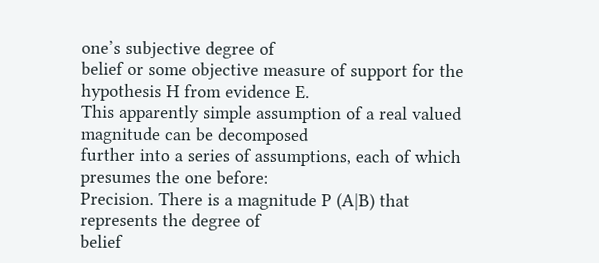one’s subjective degree of
belief or some objective measure of support for the hypothesis H from evidence E.
This apparently simple assumption of a real valued magnitude can be decomposed
further into a series of assumptions, each of which presumes the one before:
Precision. There is a magnitude P (A|B) that represents the degree of
belief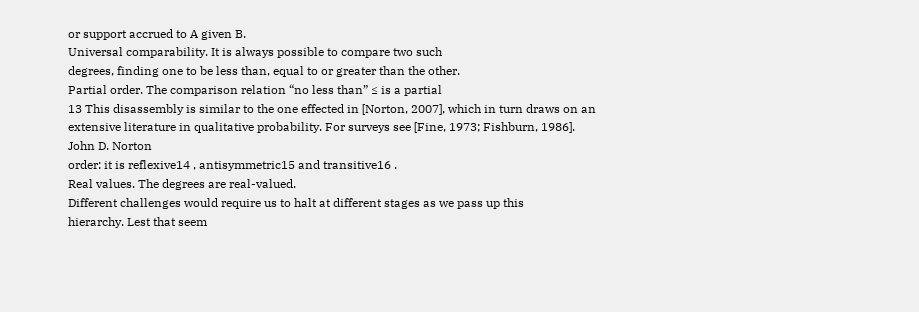or support accrued to A given B.
Universal comparability. It is always possible to compare two such
degrees, finding one to be less than, equal to or greater than the other.
Partial order. The comparison relation “no less than” ≤ is a partial
13 This disassembly is similar to the one effected in [Norton, 2007], which in turn draws on an
extensive literature in qualitative probability. For surveys see [Fine, 1973; Fishburn, 1986].
John D. Norton
order: it is reflexive14 , antisymmetric15 and transitive16 .
Real values. The degrees are real-valued.
Different challenges would require us to halt at different stages as we pass up this
hierarchy. Lest that seem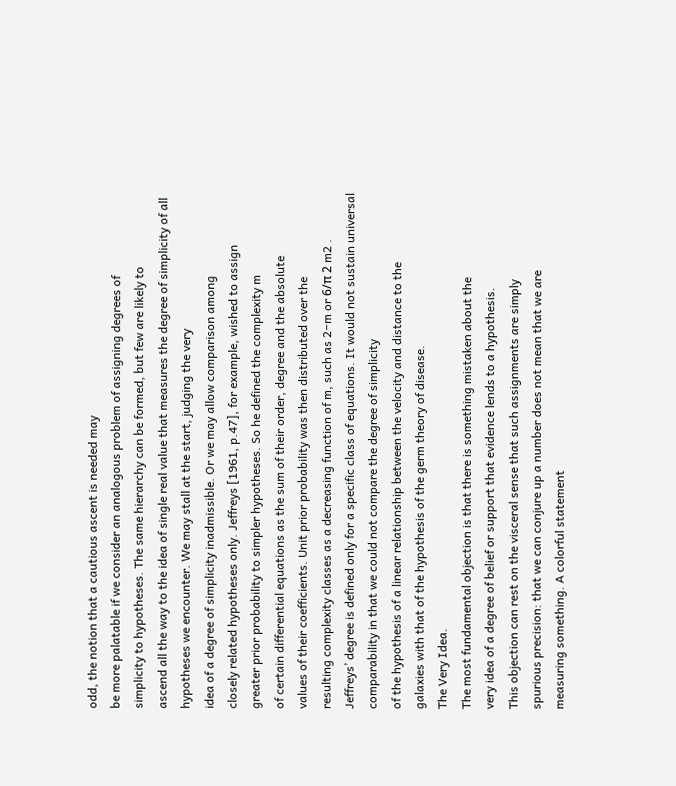odd, the notion that a cautious ascent is needed may
be more palatable if we consider an analogous problem of assigning degrees of
simplicity to hypotheses. The same hierarchy can be formed, but few are likely to
ascend all the way to the idea of single real value that measures the degree of simplicity of all hypotheses we encounter. We may stall at the start, judging the very
idea of a degree of simplicity inadmissible. Or we may allow comparison among
closely related hypotheses only. Jeffreys [1961, p.47], for example, wished to assign
greater prior probability to simpler hypotheses. So he defined the complexity m
of certain differential equations as the sum of their order, degree and the absolute
values of their coefficients. Unit prior probability was then distributed over the
resulting complexity classes as a decreasing function of m, such as 2−m or 6/π 2 m2 .
Jeffreys’ degree is defined only for a specific class of equations. It would not sustain universal comparability in that we could not compare the degree of simplicity
of the hypothesis of a linear relationship between the velocity and distance to the
galaxies with that of the hypothesis of the germ theory of disease.
The Very Idea.
The most fundamental objection is that there is something mistaken about the
very idea of a degree of belief or support that evidence lends to a hypothesis.
This objection can rest on the visceral sense that such assignments are simply
spurious precision: that we can conjure up a number does not mean that we are
measuring something. A colorful statement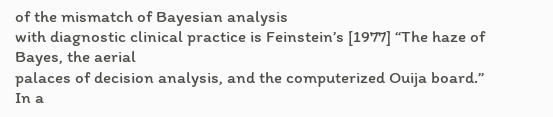of the mismatch of Bayesian analysis
with diagnostic clinical practice is Feinstein’s [1977] “The haze of Bayes, the aerial
palaces of decision analysis, and the computerized Ouija board.”
In a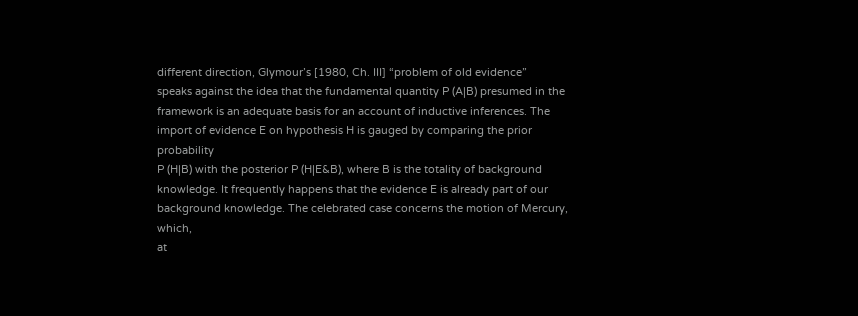different direction, Glymour’s [1980, Ch. III] “problem of old evidence”
speaks against the idea that the fundamental quantity P (A|B) presumed in the
framework is an adequate basis for an account of inductive inferences. The import of evidence E on hypothesis H is gauged by comparing the prior probability
P (H|B) with the posterior P (H|E&B), where B is the totality of background
knowledge. It frequently happens that the evidence E is already part of our background knowledge. The celebrated case concerns the motion of Mercury, which,
at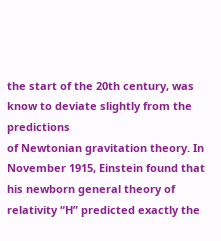the start of the 20th century, was know to deviate slightly from the predictions
of Newtonian gravitation theory. In November 1915, Einstein found that his newborn general theory of relativity “H” predicted exactly the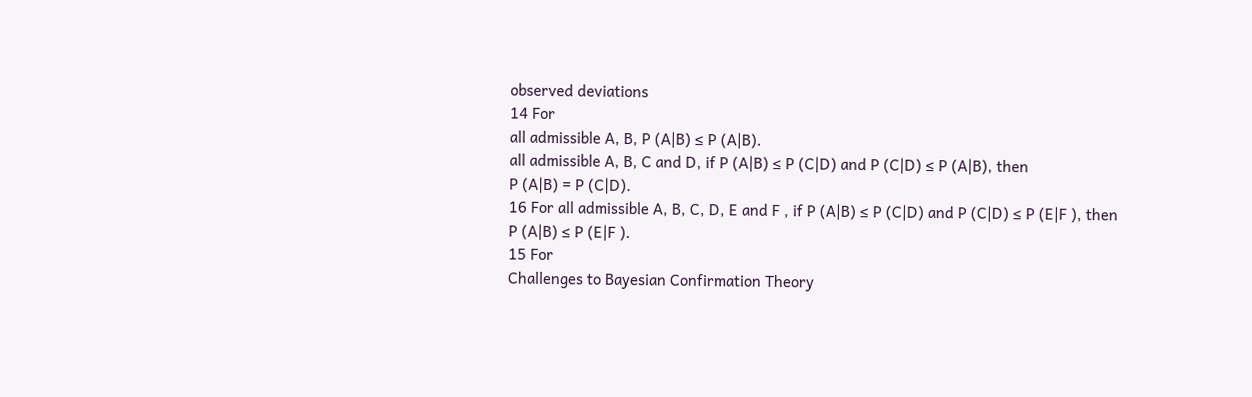observed deviations
14 For
all admissible A, B, P (A|B) ≤ P (A|B).
all admissible A, B, C and D, if P (A|B) ≤ P (C|D) and P (C|D) ≤ P (A|B), then
P (A|B) = P (C|D).
16 For all admissible A, B, C, D, E and F , if P (A|B) ≤ P (C|D) and P (C|D) ≤ P (E|F ), then
P (A|B) ≤ P (E|F ).
15 For
Challenges to Bayesian Confirmation Theory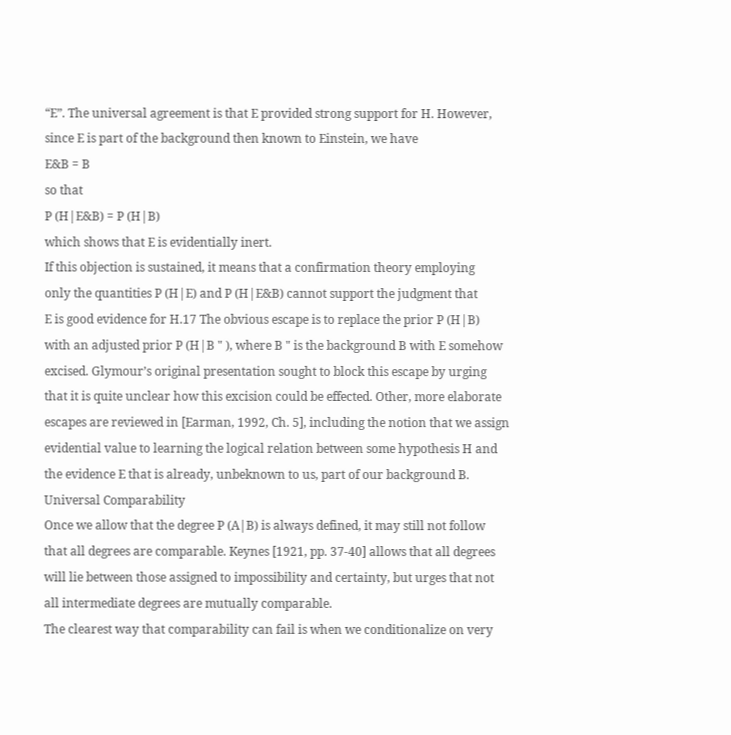“E”. The universal agreement is that E provided strong support for H. However,
since E is part of the background then known to Einstein, we have
E&B = B
so that
P (H|E&B) = P (H|B)
which shows that E is evidentially inert.
If this objection is sustained, it means that a confirmation theory employing
only the quantities P (H|E) and P (H|E&B) cannot support the judgment that
E is good evidence for H.17 The obvious escape is to replace the prior P (H|B)
with an adjusted prior P (H|B " ), where B " is the background B with E somehow
excised. Glymour’s original presentation sought to block this escape by urging
that it is quite unclear how this excision could be effected. Other, more elaborate
escapes are reviewed in [Earman, 1992, Ch. 5], including the notion that we assign
evidential value to learning the logical relation between some hypothesis H and
the evidence E that is already, unbeknown to us, part of our background B.
Universal Comparability
Once we allow that the degree P (A|B) is always defined, it may still not follow
that all degrees are comparable. Keynes [1921, pp. 37-40] allows that all degrees
will lie between those assigned to impossibility and certainty, but urges that not
all intermediate degrees are mutually comparable.
The clearest way that comparability can fail is when we conditionalize on very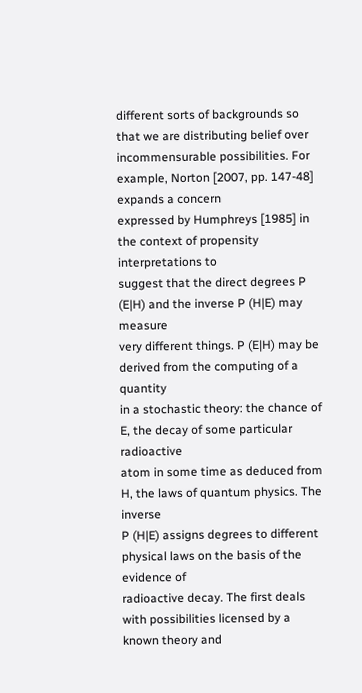different sorts of backgrounds so that we are distributing belief over incommensurable possibilities. For example, Norton [2007, pp. 147-48] expands a concern
expressed by Humphreys [1985] in the context of propensity interpretations to
suggest that the direct degrees P (E|H) and the inverse P (H|E) may measure
very different things. P (E|H) may be derived from the computing of a quantity
in a stochastic theory: the chance of E, the decay of some particular radioactive
atom in some time as deduced from H, the laws of quantum physics. The inverse
P (H|E) assigns degrees to different physical laws on the basis of the evidence of
radioactive decay. The first deals with possibilities licensed by a known theory and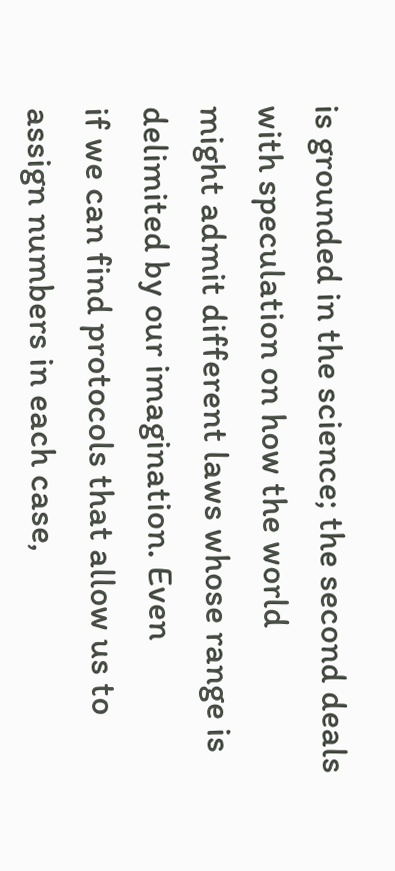is grounded in the science; the second deals with speculation on how the world
might admit different laws whose range is delimited by our imagination. Even
if we can find protocols that allow us to assign numbers in each case,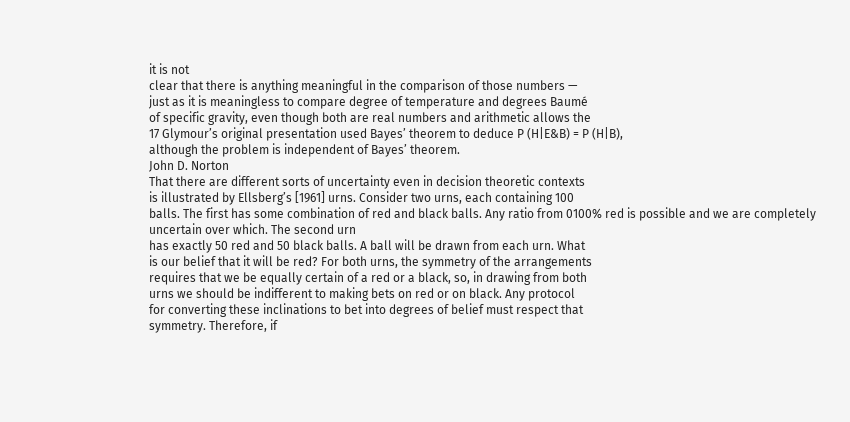it is not
clear that there is anything meaningful in the comparison of those numbers —
just as it is meaningless to compare degree of temperature and degrees Baumé
of specific gravity, even though both are real numbers and arithmetic allows the
17 Glymour’s original presentation used Bayes’ theorem to deduce P (H|E&B) = P (H|B),
although the problem is independent of Bayes’ theorem.
John D. Norton
That there are different sorts of uncertainty even in decision theoretic contexts
is illustrated by Ellsberg’s [1961] urns. Consider two urns, each containing 100
balls. The first has some combination of red and black balls. Any ratio from 0100% red is possible and we are completely uncertain over which. The second urn
has exactly 50 red and 50 black balls. A ball will be drawn from each urn. What
is our belief that it will be red? For both urns, the symmetry of the arrangements
requires that we be equally certain of a red or a black, so, in drawing from both
urns we should be indifferent to making bets on red or on black. Any protocol
for converting these inclinations to bet into degrees of belief must respect that
symmetry. Therefore, if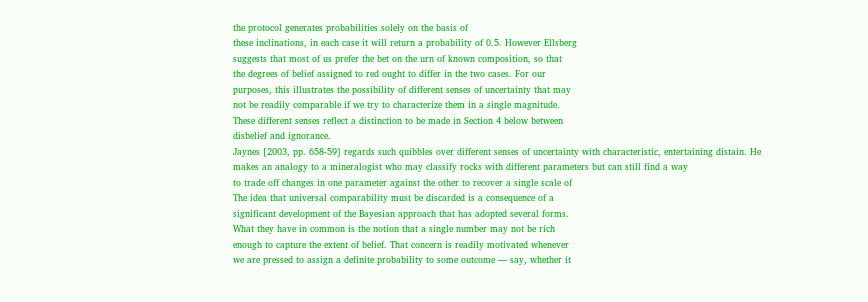the protocol generates probabilities solely on the basis of
these inclinations, in each case it will return a probability of 0.5. However Ellsberg
suggests that most of us prefer the bet on the urn of known composition, so that
the degrees of belief assigned to red ought to differ in the two cases. For our
purposes, this illustrates the possibility of different senses of uncertainty that may
not be readily comparable if we try to characterize them in a single magnitude.
These different senses reflect a distinction to be made in Section 4 below between
disbelief and ignorance.
Jaynes [2003, pp. 658-59] regards such quibbles over different senses of uncertainty with characteristic, entertaining distain. He makes an analogy to a mineralogist who may classify rocks with different parameters but can still find a way
to trade off changes in one parameter against the other to recover a single scale of
The idea that universal comparability must be discarded is a consequence of a
significant development of the Bayesian approach that has adopted several forms.
What they have in common is the notion that a single number may not be rich
enough to capture the extent of belief. That concern is readily motivated whenever
we are pressed to assign a definite probability to some outcome — say, whether it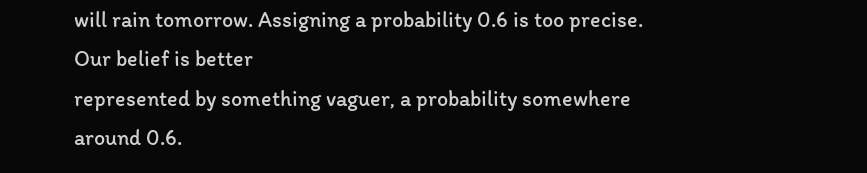will rain tomorrow. Assigning a probability 0.6 is too precise. Our belief is better
represented by something vaguer, a probability somewhere around 0.6.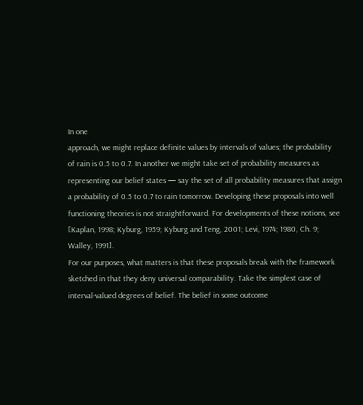In one
approach, we might replace definite values by intervals of values; the probability
of rain is 0.5 to 0.7. In another we might take set of probability measures as
representing our belief states — say the set of all probability measures that assign
a probability of 0.5 to 0.7 to rain tomorrow. Developing these proposals into well
functioning theories is not straightforward. For developments of these notions, see
[Kaplan, 1998; Kyburg, 1959; Kyburg and Teng, 2001; Levi, 1974; 1980, Ch. 9;
Walley, 1991].
For our purposes, what matters is that these proposals break with the framework
sketched in that they deny universal comparability. Take the simplest case of
interval-valued degrees of belief. The belief in some outcome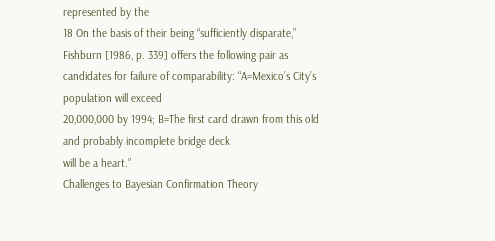represented by the
18 On the basis of their being “sufficiently disparate,” Fishburn [1986, p. 339] offers the following pair as candidates for failure of comparability: “A=Mexico’s City’s population will exceed
20,000,000 by 1994; B=The first card drawn from this old and probably incomplete bridge deck
will be a heart.”
Challenges to Bayesian Confirmation Theory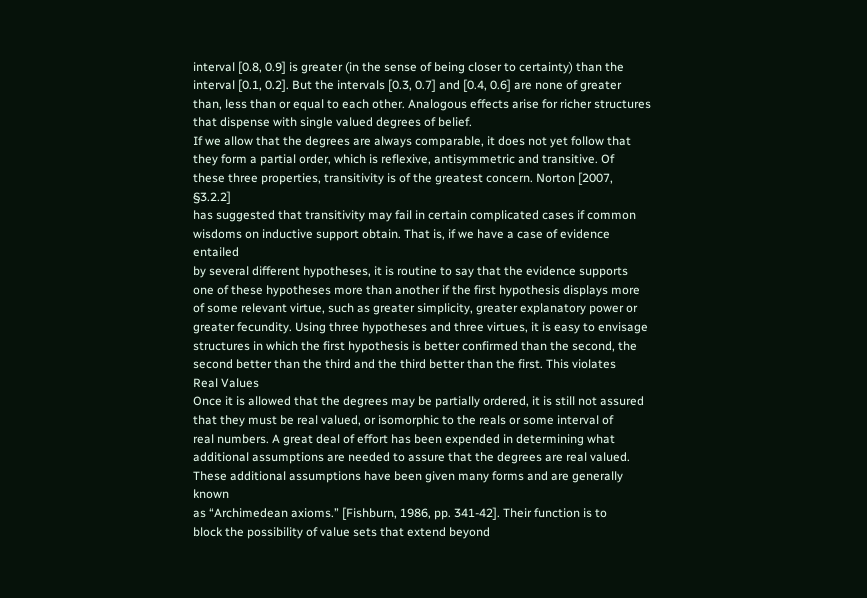interval [0.8, 0.9] is greater (in the sense of being closer to certainty) than the
interval [0.1, 0.2]. But the intervals [0.3, 0.7] and [0.4, 0.6] are none of greater
than, less than or equal to each other. Analogous effects arise for richer structures
that dispense with single valued degrees of belief.
If we allow that the degrees are always comparable, it does not yet follow that
they form a partial order, which is reflexive, antisymmetric and transitive. Of
these three properties, transitivity is of the greatest concern. Norton [2007, §3.2.2]
has suggested that transitivity may fail in certain complicated cases if common
wisdoms on inductive support obtain. That is, if we have a case of evidence entailed
by several different hypotheses, it is routine to say that the evidence supports
one of these hypotheses more than another if the first hypothesis displays more
of some relevant virtue, such as greater simplicity, greater explanatory power or
greater fecundity. Using three hypotheses and three virtues, it is easy to envisage
structures in which the first hypothesis is better confirmed than the second, the
second better than the third and the third better than the first. This violates
Real Values
Once it is allowed that the degrees may be partially ordered, it is still not assured
that they must be real valued, or isomorphic to the reals or some interval of
real numbers. A great deal of effort has been expended in determining what
additional assumptions are needed to assure that the degrees are real valued.
These additional assumptions have been given many forms and are generally known
as “Archimedean axioms.” [Fishburn, 1986, pp. 341-42]. Their function is to
block the possibility of value sets that extend beyond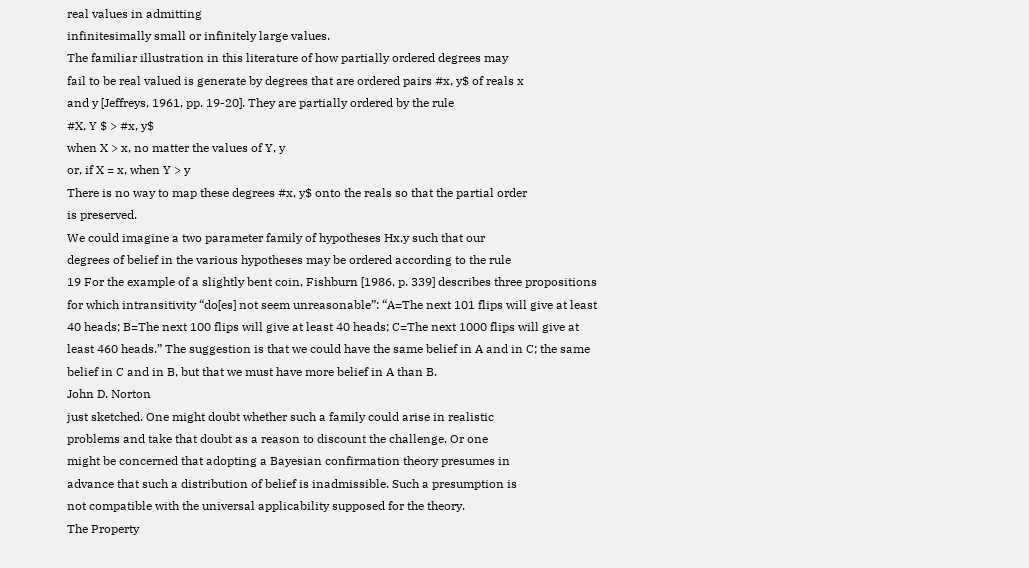real values in admitting
infinitesimally small or infinitely large values.
The familiar illustration in this literature of how partially ordered degrees may
fail to be real valued is generate by degrees that are ordered pairs #x, y$ of reals x
and y [Jeffreys, 1961, pp. 19-20]. They are partially ordered by the rule
#X, Y $ > #x, y$
when X > x, no matter the values of Y, y
or, if X = x, when Y > y
There is no way to map these degrees #x, y$ onto the reals so that the partial order
is preserved.
We could imagine a two parameter family of hypotheses Hx,y such that our
degrees of belief in the various hypotheses may be ordered according to the rule
19 For the example of a slightly bent coin, Fishburn [1986, p. 339] describes three propositions
for which intransitivity “do[es] not seem unreasonable”: “A=The next 101 flips will give at least
40 heads; B=The next 100 flips will give at least 40 heads; C=The next 1000 flips will give at
least 460 heads.” The suggestion is that we could have the same belief in A and in C; the same
belief in C and in B, but that we must have more belief in A than B.
John D. Norton
just sketched. One might doubt whether such a family could arise in realistic
problems and take that doubt as a reason to discount the challenge. Or one
might be concerned that adopting a Bayesian confirmation theory presumes in
advance that such a distribution of belief is inadmissible. Such a presumption is
not compatible with the universal applicability supposed for the theory.
The Property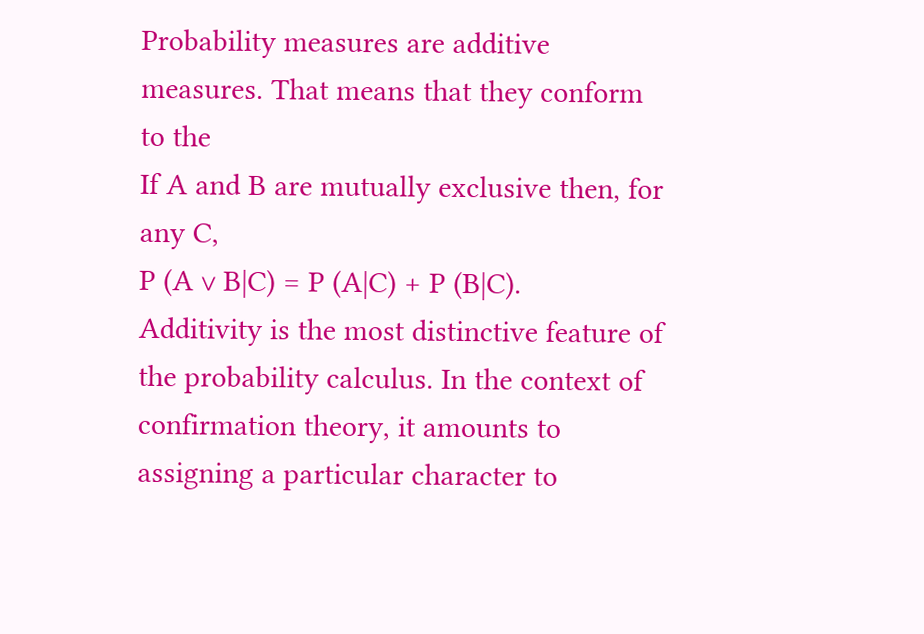Probability measures are additive measures. That means that they conform to the
If A and B are mutually exclusive then, for any C,
P (A ∨ B|C) = P (A|C) + P (B|C).
Additivity is the most distinctive feature of the probability calculus. In the context of confirmation theory, it amounts to assigning a particular character to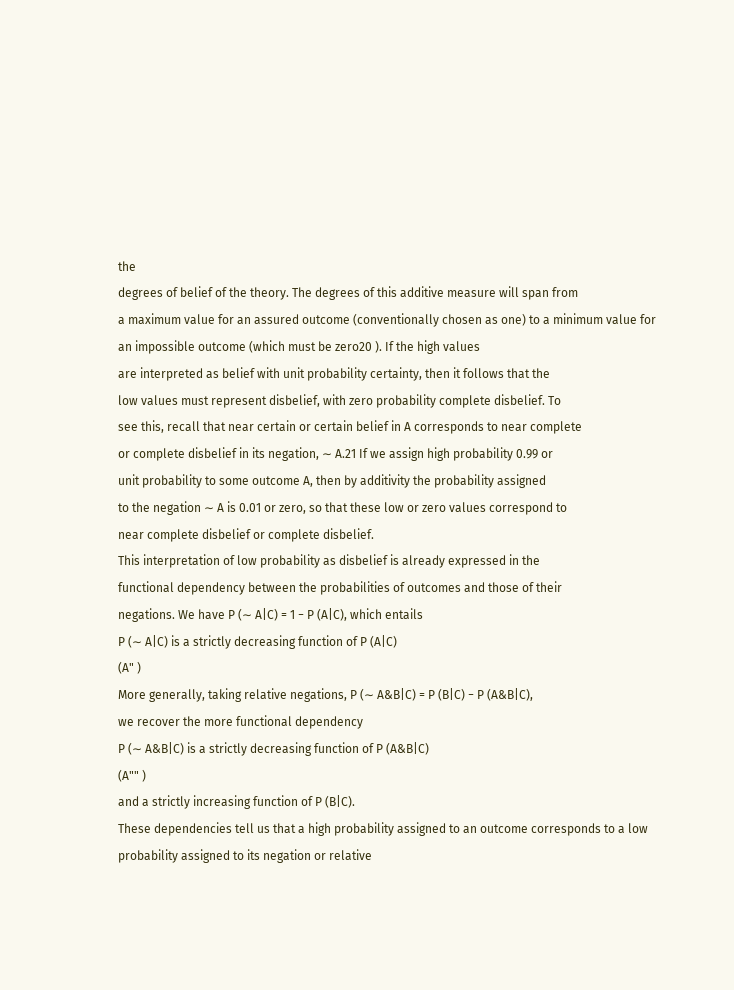the
degrees of belief of the theory. The degrees of this additive measure will span from
a maximum value for an assured outcome (conventionally chosen as one) to a minimum value for an impossible outcome (which must be zero20 ). If the high values
are interpreted as belief with unit probability certainty, then it follows that the
low values must represent disbelief, with zero probability complete disbelief. To
see this, recall that near certain or certain belief in A corresponds to near complete
or complete disbelief in its negation, ∼ A.21 If we assign high probability 0.99 or
unit probability to some outcome A, then by additivity the probability assigned
to the negation ∼ A is 0.01 or zero, so that these low or zero values correspond to
near complete disbelief or complete disbelief.
This interpretation of low probability as disbelief is already expressed in the
functional dependency between the probabilities of outcomes and those of their
negations. We have P (∼ A|C) = 1 − P (A|C), which entails
P (∼ A|C) is a strictly decreasing function of P (A|C)
(A" )
More generally, taking relative negations, P (∼ A&B|C) = P (B|C) − P (A&B|C),
we recover the more functional dependency
P (∼ A&B|C) is a strictly decreasing function of P (A&B|C)
(A"" )
and a strictly increasing function of P (B|C).
These dependencies tell us that a high probability assigned to an outcome corresponds to a low probability assigned to its negation or relative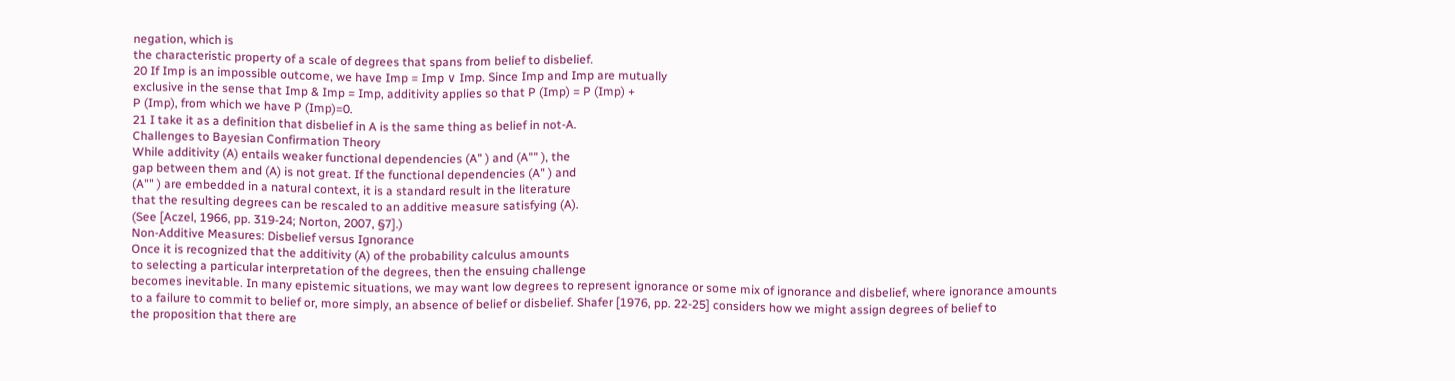negation, which is
the characteristic property of a scale of degrees that spans from belief to disbelief.
20 If Imp is an impossible outcome, we have Imp = Imp ∨ Imp. Since Imp and Imp are mutually
exclusive in the sense that Imp & Imp = Imp, additivity applies so that P (Imp) = P (Imp) +
P (Imp), from which we have P (Imp)=0.
21 I take it as a definition that disbelief in A is the same thing as belief in not-A.
Challenges to Bayesian Confirmation Theory
While additivity (A) entails weaker functional dependencies (A" ) and (A"" ), the
gap between them and (A) is not great. If the functional dependencies (A" ) and
(A"" ) are embedded in a natural context, it is a standard result in the literature
that the resulting degrees can be rescaled to an additive measure satisfying (A).
(See [Aczel, 1966, pp. 319-24; Norton, 2007, §7].)
Non-Additive Measures: Disbelief versus Ignorance
Once it is recognized that the additivity (A) of the probability calculus amounts
to selecting a particular interpretation of the degrees, then the ensuing challenge
becomes inevitable. In many epistemic situations, we may want low degrees to represent ignorance or some mix of ignorance and disbelief, where ignorance amounts
to a failure to commit to belief or, more simply, an absence of belief or disbelief. Shafer [1976, pp. 22-25] considers how we might assign degrees of belief to
the proposition that there are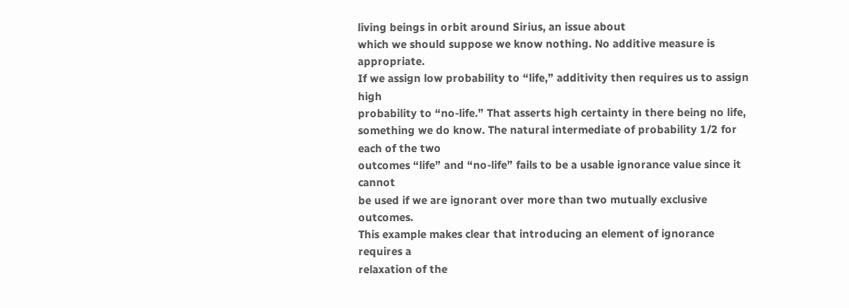living beings in orbit around Sirius, an issue about
which we should suppose we know nothing. No additive measure is appropriate.
If we assign low probability to “life,” additivity then requires us to assign high
probability to “no-life.” That asserts high certainty in there being no life, something we do know. The natural intermediate of probability 1/2 for each of the two
outcomes “life” and “no-life” fails to be a usable ignorance value since it cannot
be used if we are ignorant over more than two mutually exclusive outcomes.
This example makes clear that introducing an element of ignorance requires a
relaxation of the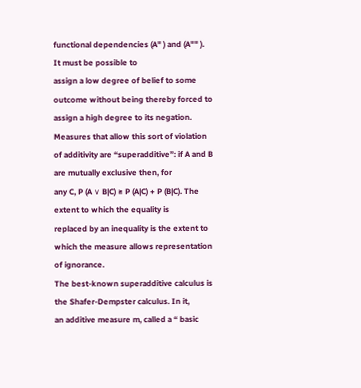functional dependencies (A" ) and (A"" ). It must be possible to
assign a low degree of belief to some outcome without being thereby forced to
assign a high degree to its negation. Measures that allow this sort of violation
of additivity are “superadditive”: if A and B are mutually exclusive then, for
any C, P (A ∨ B|C) ≥ P (A|C) + P (B|C). The extent to which the equality is
replaced by an inequality is the extent to which the measure allows representation
of ignorance.
The best-known superadditive calculus is the Shafer-Dempster calculus. In it,
an additive measure m, called a “ basic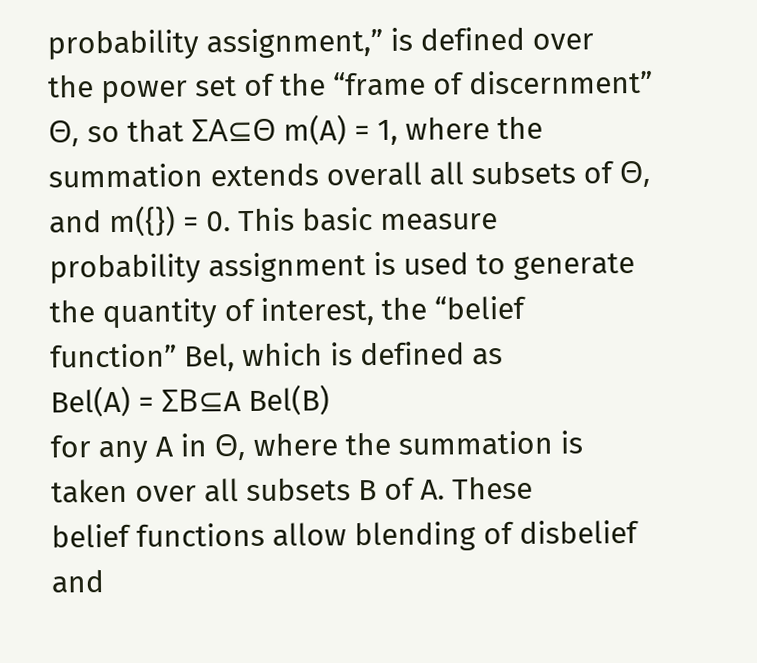probability assignment,” is defined over
the power set of the “frame of discernment” Θ, so that ΣA⊆Θ m(A) = 1, where the
summation extends overall all subsets of Θ, and m({}) = 0. This basic measure
probability assignment is used to generate the quantity of interest, the “belief
function” Bel, which is defined as
Bel(A) = ΣB⊆A Bel(B)
for any A in Θ, where the summation is taken over all subsets B of A. These
belief functions allow blending of disbelief and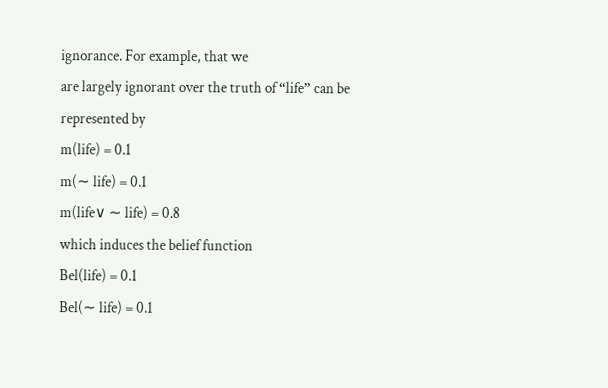ignorance. For example, that we
are largely ignorant over the truth of “life” can be represented by
m(life) = 0.1
m(∼ life) = 0.1
m(life∨ ∼ life) = 0.8
which induces the belief function
Bel(life) = 0.1
Bel(∼ life) = 0.1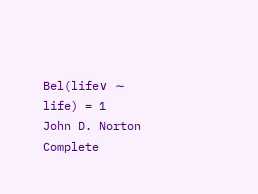Bel(life∨ ∼ life) = 1
John D. Norton
Complete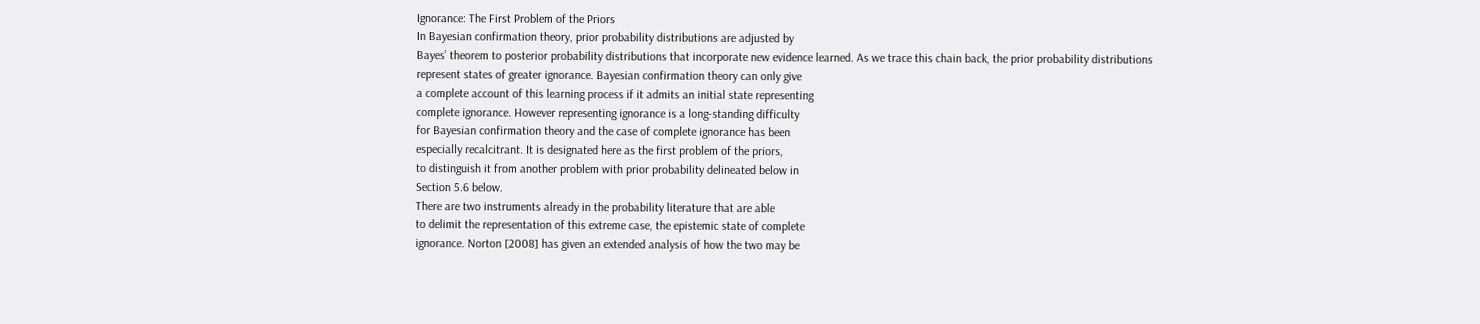Ignorance: The First Problem of the Priors
In Bayesian confirmation theory, prior probability distributions are adjusted by
Bayes’ theorem to posterior probability distributions that incorporate new evidence learned. As we trace this chain back, the prior probability distributions
represent states of greater ignorance. Bayesian confirmation theory can only give
a complete account of this learning process if it admits an initial state representing
complete ignorance. However representing ignorance is a long-standing difficulty
for Bayesian confirmation theory and the case of complete ignorance has been
especially recalcitrant. It is designated here as the first problem of the priors,
to distinguish it from another problem with prior probability delineated below in
Section 5.6 below.
There are two instruments already in the probability literature that are able
to delimit the representation of this extreme case, the epistemic state of complete
ignorance. Norton [2008] has given an extended analysis of how the two may be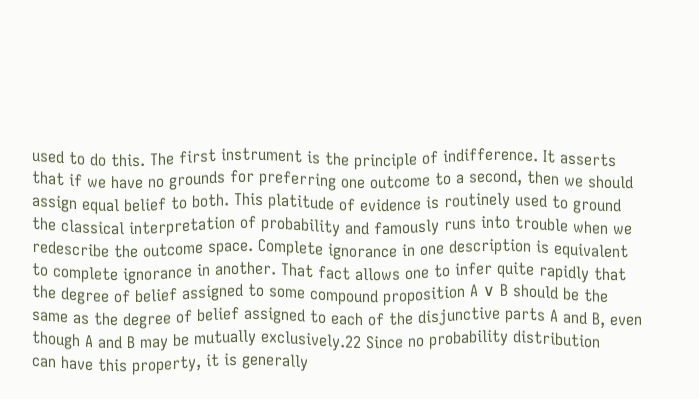used to do this. The first instrument is the principle of indifference. It asserts
that if we have no grounds for preferring one outcome to a second, then we should
assign equal belief to both. This platitude of evidence is routinely used to ground
the classical interpretation of probability and famously runs into trouble when we
redescribe the outcome space. Complete ignorance in one description is equivalent
to complete ignorance in another. That fact allows one to infer quite rapidly that
the degree of belief assigned to some compound proposition A ∨ B should be the
same as the degree of belief assigned to each of the disjunctive parts A and B, even
though A and B may be mutually exclusively.22 Since no probability distribution
can have this property, it is generally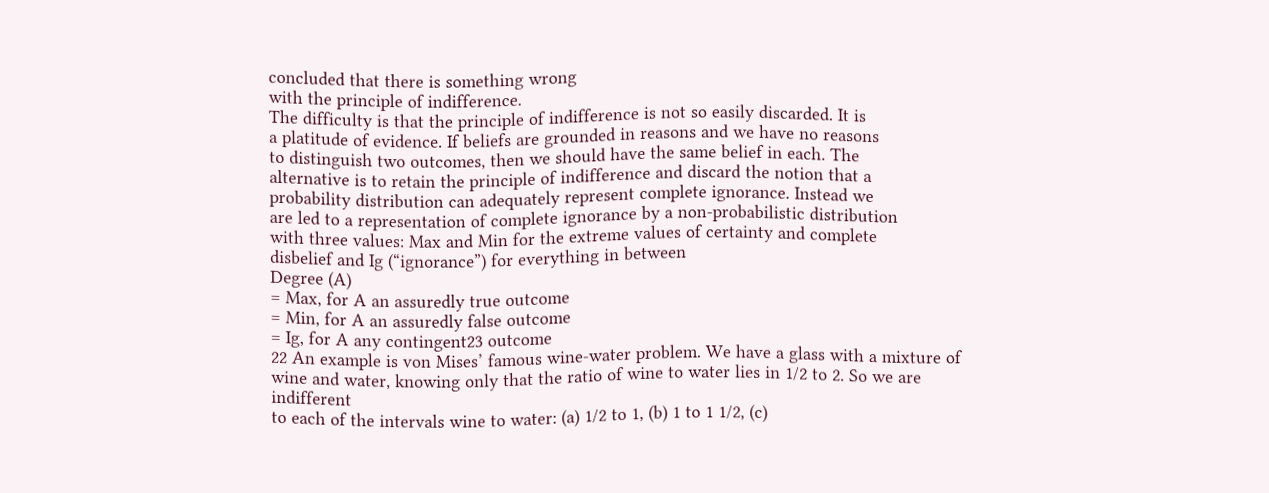concluded that there is something wrong
with the principle of indifference.
The difficulty is that the principle of indifference is not so easily discarded. It is
a platitude of evidence. If beliefs are grounded in reasons and we have no reasons
to distinguish two outcomes, then we should have the same belief in each. The
alternative is to retain the principle of indifference and discard the notion that a
probability distribution can adequately represent complete ignorance. Instead we
are led to a representation of complete ignorance by a non-probabilistic distribution
with three values: Max and Min for the extreme values of certainty and complete
disbelief and Ig (“ignorance”) for everything in between
Degree (A)
= Max, for A an assuredly true outcome
= Min, for A an assuredly false outcome
= Ig, for A any contingent23 outcome
22 An example is von Mises’ famous wine-water problem. We have a glass with a mixture of
wine and water, knowing only that the ratio of wine to water lies in 1/2 to 2. So we are indifferent
to each of the intervals wine to water: (a) 1/2 to 1, (b) 1 to 1 1/2, (c)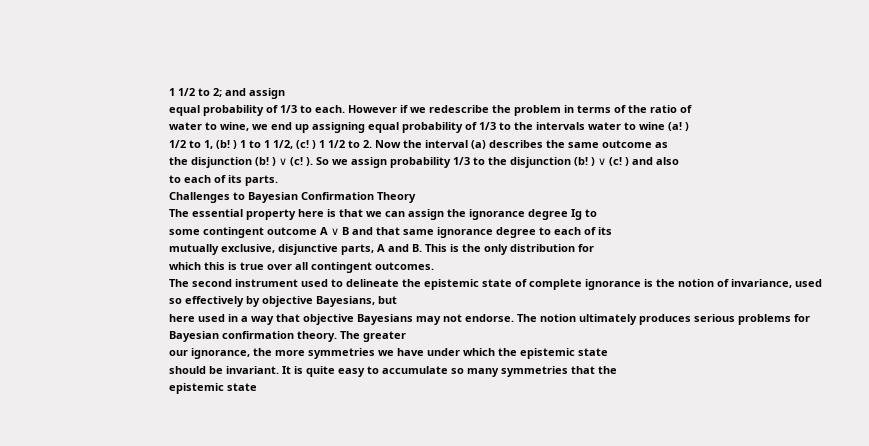1 1/2 to 2; and assign
equal probability of 1/3 to each. However if we redescribe the problem in terms of the ratio of
water to wine, we end up assigning equal probability of 1/3 to the intervals water to wine (a! )
1/2 to 1, (b! ) 1 to 1 1/2, (c! ) 1 1/2 to 2. Now the interval (a) describes the same outcome as
the disjunction (b! ) ∨ (c! ). So we assign probability 1/3 to the disjunction (b! ) ∨ (c! ) and also
to each of its parts.
Challenges to Bayesian Confirmation Theory
The essential property here is that we can assign the ignorance degree Ig to
some contingent outcome A ∨ B and that same ignorance degree to each of its
mutually exclusive, disjunctive parts, A and B. This is the only distribution for
which this is true over all contingent outcomes.
The second instrument used to delineate the epistemic state of complete ignorance is the notion of invariance, used so effectively by objective Bayesians, but
here used in a way that objective Bayesians may not endorse. The notion ultimately produces serious problems for Bayesian confirmation theory. The greater
our ignorance, the more symmetries we have under which the epistemic state
should be invariant. It is quite easy to accumulate so many symmetries that the
epistemic state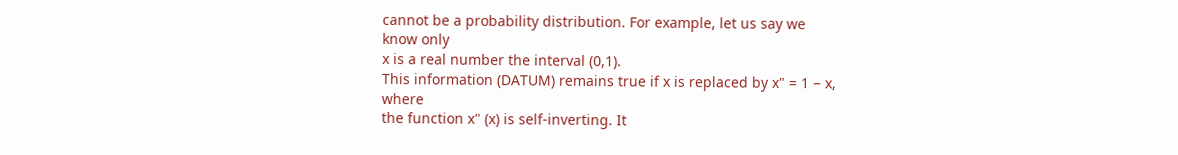cannot be a probability distribution. For example, let us say we
know only
x is a real number the interval (0,1).
This information (DATUM) remains true if x is replaced by x" = 1 − x, where
the function x" (x) is self-inverting. It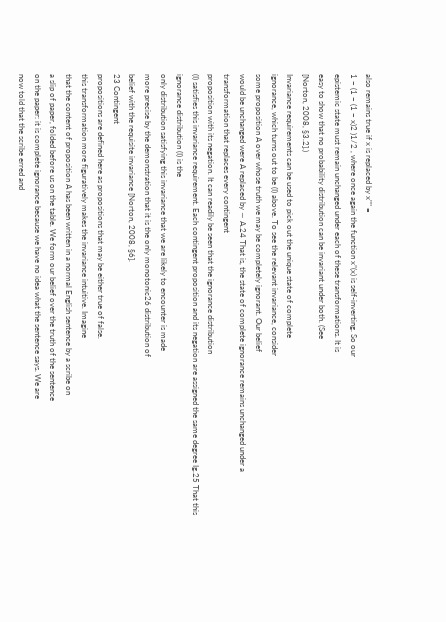also remains true if x is replaced by x"" =
1 − (1 − (1 − x)2 )1/2 , where once again the function x”(x) is self-inverting. So our
epistemic state must remain unchanged under each of these transformations. It is
easy to show that no probability distribution can be invariant under both. (See
[Norton, 2008, §3.2].)
Invariance requirements can be used to pick out the unique state of complete
ignorance, which turns out to be (I) above. To see the relevant invariance, consider
some proposition A over whose truth we may be completely ignorant. Our belief
would be unchanged were A replaced by ∼ A.24 That is, the state of complete ignorance remains unchanged under a transformation that replaces every contingent
proposition with its negation. It can readily be seen that the ignorance distribution
(I) satisfies this invariance requirement. Each contingent proposition and its negation are assigned the same degree Ig.25 That this ignorance distribution (I) is the
only distribution satisfying this invariance that we are likely to encounter is made
more precise by the demonstration that it is the only monotonic26 distribution of
belief with the requisite invariance [Norton, 2008, §6].
23 Contingent
propositions are defined here as propositions that may be either true of false.
this transformation more figuratively makes the invariance intuitive. Imagine
that the content of proposition A has been written in a normal English sentence by a scribe on
a slip of paper, folded before us on the table. We form our belief over the truth of the sentence
on the paper: it is complete ignorance because we have no idea what the sentence says. We are
now told that the scribe erred and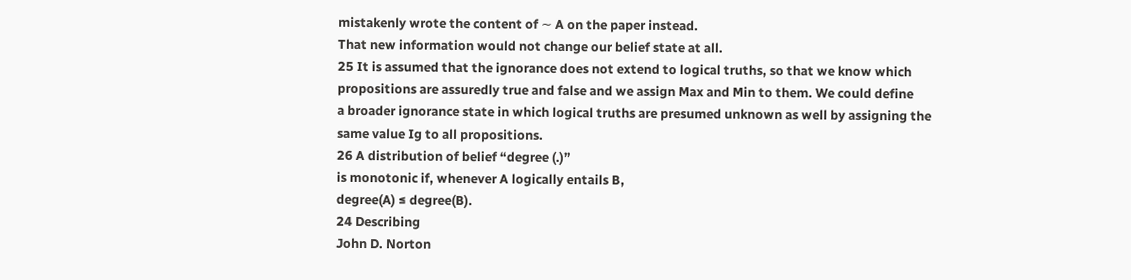mistakenly wrote the content of ∼ A on the paper instead.
That new information would not change our belief state at all.
25 It is assumed that the ignorance does not extend to logical truths, so that we know which
propositions are assuredly true and false and we assign Max and Min to them. We could define
a broader ignorance state in which logical truths are presumed unknown as well by assigning the
same value Ig to all propositions.
26 A distribution of belief “degree (.)”
is monotonic if, whenever A logically entails B,
degree(A) ≤ degree(B).
24 Describing
John D. Norton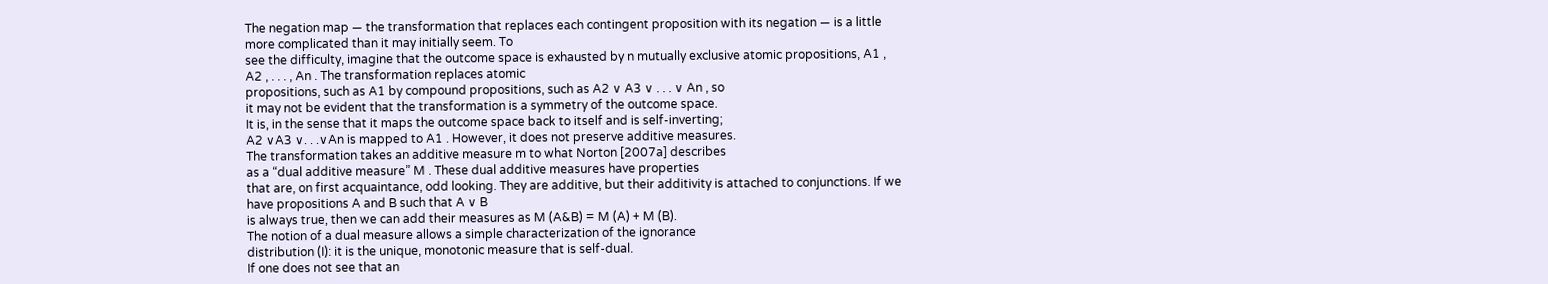The negation map — the transformation that replaces each contingent proposition with its negation — is a little more complicated than it may initially seem. To
see the difficulty, imagine that the outcome space is exhausted by n mutually exclusive atomic propositions, A1 , A2 , . . . , An . The transformation replaces atomic
propositions, such as A1 by compound propositions, such as A2 ∨ A3 ∨ . . . ∨ An , so
it may not be evident that the transformation is a symmetry of the outcome space.
It is, in the sense that it maps the outcome space back to itself and is self-inverting;
A2 ∨A3 ∨. . .∨An is mapped to A1 . However, it does not preserve additive measures.
The transformation takes an additive measure m to what Norton [2007a] describes
as a “dual additive measure” M . These dual additive measures have properties
that are, on first acquaintance, odd looking. They are additive, but their additivity is attached to conjunctions. If we have propositions A and B such that A ∨ B
is always true, then we can add their measures as M (A&B) = M (A) + M (B).
The notion of a dual measure allows a simple characterization of the ignorance
distribution (I): it is the unique, monotonic measure that is self-dual.
If one does not see that an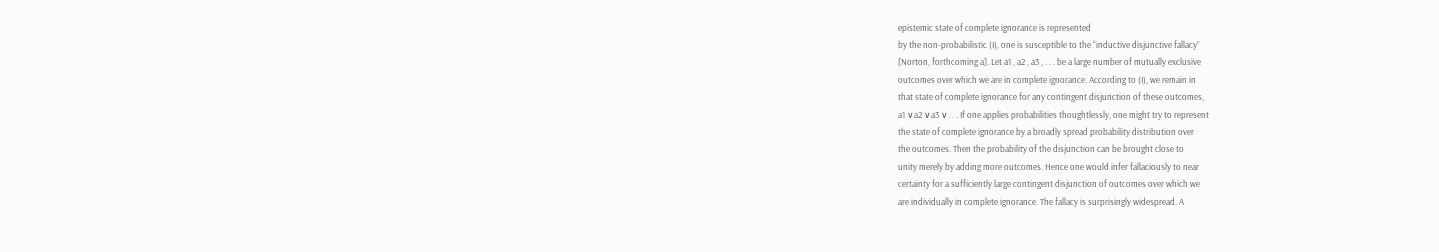epistemic state of complete ignorance is represented
by the non-probabilistic (I), one is susceptible to the “inductive disjunctive fallacy”
[Norton, forthcoming a]. Let a1 , a2 , a3 , . . . be a large number of mutually exclusive
outcomes over which we are in complete ignorance. According to (I), we remain in
that state of complete ignorance for any contingent disjunction of these outcomes,
a1 ∨a2 ∨a3 ∨. . . If one applies probabilities thoughtlessly, one might try to represent
the state of complete ignorance by a broadly spread probability distribution over
the outcomes. Then the probability of the disjunction can be brought close to
unity merely by adding more outcomes. Hence one would infer fallaciously to near
certainty for a sufficiently large contingent disjunction of outcomes over which we
are individually in complete ignorance. The fallacy is surprisingly widespread. A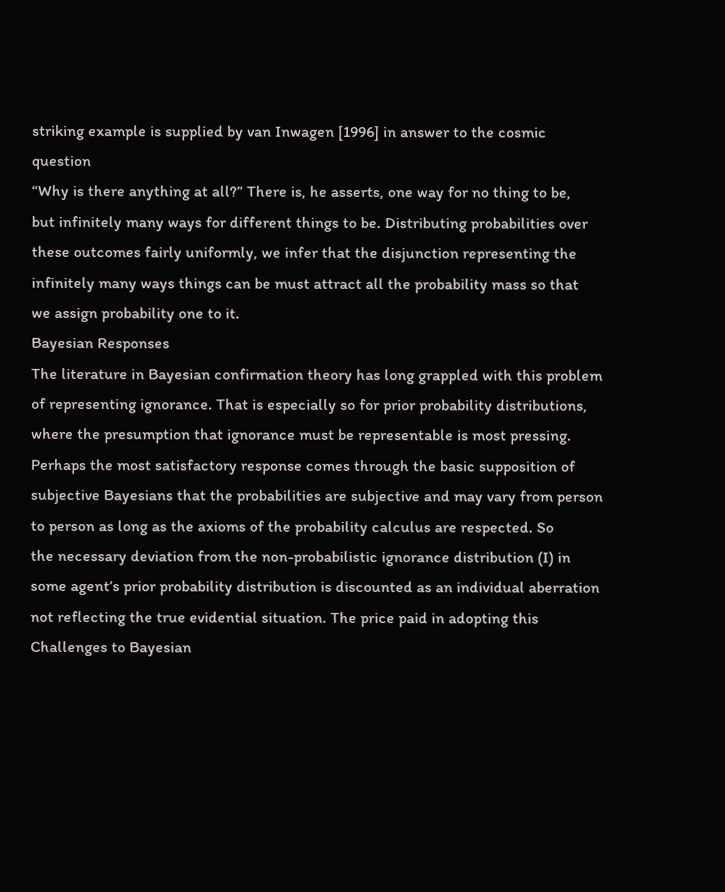striking example is supplied by van Inwagen [1996] in answer to the cosmic question
“Why is there anything at all?” There is, he asserts, one way for no thing to be,
but infinitely many ways for different things to be. Distributing probabilities over
these outcomes fairly uniformly, we infer that the disjunction representing the
infinitely many ways things can be must attract all the probability mass so that
we assign probability one to it.
Bayesian Responses
The literature in Bayesian confirmation theory has long grappled with this problem
of representing ignorance. That is especially so for prior probability distributions,
where the presumption that ignorance must be representable is most pressing.
Perhaps the most satisfactory response comes through the basic supposition of
subjective Bayesians that the probabilities are subjective and may vary from person to person as long as the axioms of the probability calculus are respected. So
the necessary deviation from the non-probabilistic ignorance distribution (I) in
some agent’s prior probability distribution is discounted as an individual aberration not reflecting the true evidential situation. The price paid in adopting this
Challenges to Bayesian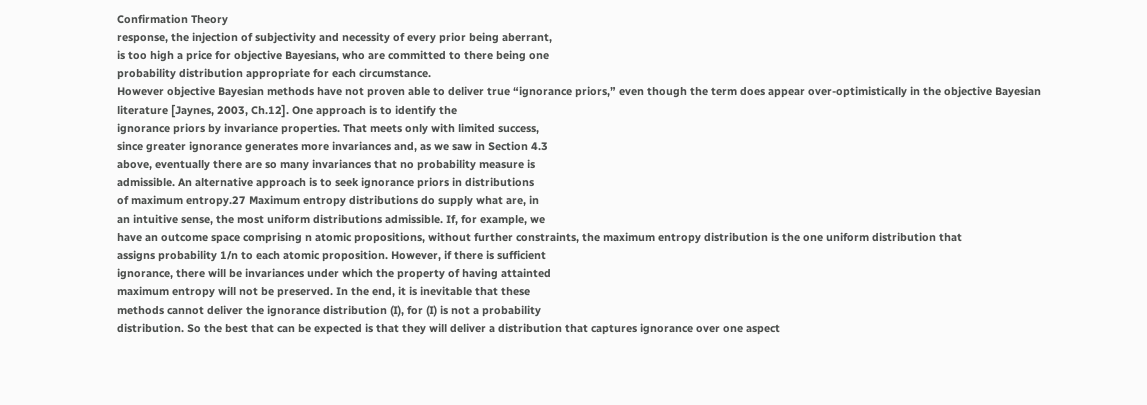Confirmation Theory
response, the injection of subjectivity and necessity of every prior being aberrant,
is too high a price for objective Bayesians, who are committed to there being one
probability distribution appropriate for each circumstance.
However objective Bayesian methods have not proven able to deliver true “ignorance priors,” even though the term does appear over-optimistically in the objective Bayesian literature [Jaynes, 2003, Ch.12]. One approach is to identify the
ignorance priors by invariance properties. That meets only with limited success,
since greater ignorance generates more invariances and, as we saw in Section 4.3
above, eventually there are so many invariances that no probability measure is
admissible. An alternative approach is to seek ignorance priors in distributions
of maximum entropy.27 Maximum entropy distributions do supply what are, in
an intuitive sense, the most uniform distributions admissible. If, for example, we
have an outcome space comprising n atomic propositions, without further constraints, the maximum entropy distribution is the one uniform distribution that
assigns probability 1/n to each atomic proposition. However, if there is sufficient
ignorance, there will be invariances under which the property of having attainted
maximum entropy will not be preserved. In the end, it is inevitable that these
methods cannot deliver the ignorance distribution (I), for (I) is not a probability
distribution. So the best that can be expected is that they will deliver a distribution that captures ignorance over one aspect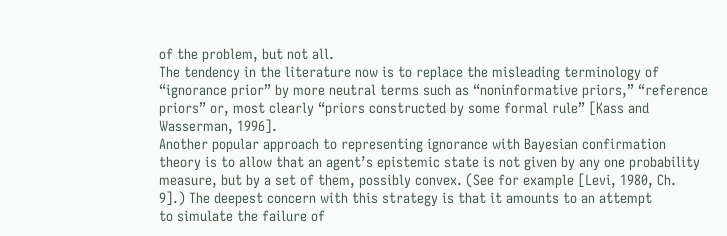of the problem, but not all.
The tendency in the literature now is to replace the misleading terminology of
“ignorance prior” by more neutral terms such as “noninformative priors,” “reference priors” or, most clearly “priors constructed by some formal rule” [Kass and
Wasserman, 1996].
Another popular approach to representing ignorance with Bayesian confirmation
theory is to allow that an agent’s epistemic state is not given by any one probability
measure, but by a set of them, possibly convex. (See for example [Levi, 1980, Ch.
9].) The deepest concern with this strategy is that it amounts to an attempt
to simulate the failure of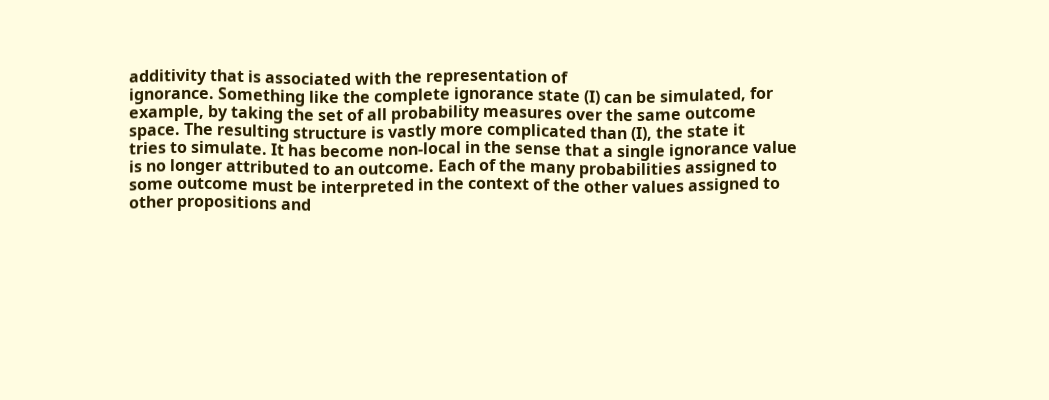additivity that is associated with the representation of
ignorance. Something like the complete ignorance state (I) can be simulated, for
example, by taking the set of all probability measures over the same outcome
space. The resulting structure is vastly more complicated than (I), the state it
tries to simulate. It has become non-local in the sense that a single ignorance value
is no longer attributed to an outcome. Each of the many probabilities assigned to
some outcome must be interpreted in the context of the other values assigned to
other propositions and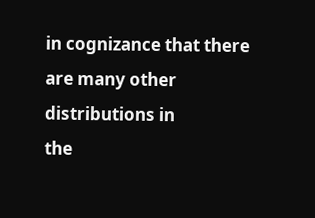in cognizance that there are many other distributions in
the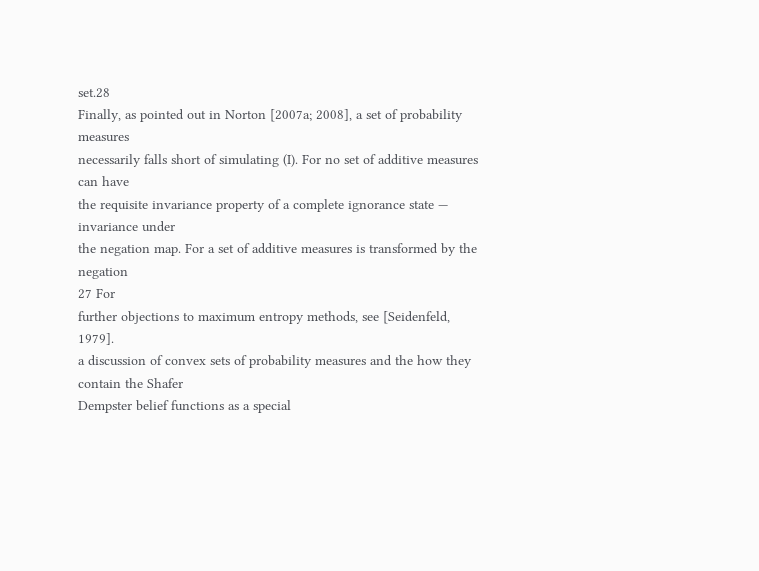set.28
Finally, as pointed out in Norton [2007a; 2008], a set of probability measures
necessarily falls short of simulating (I). For no set of additive measures can have
the requisite invariance property of a complete ignorance state — invariance under
the negation map. For a set of additive measures is transformed by the negation
27 For
further objections to maximum entropy methods, see [Seidenfeld, 1979].
a discussion of convex sets of probability measures and the how they contain the Shafer
Dempster belief functions as a special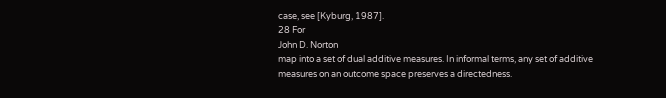case, see [Kyburg, 1987].
28 For
John D. Norton
map into a set of dual additive measures. In informal terms, any set of additive
measures on an outcome space preserves a directedness.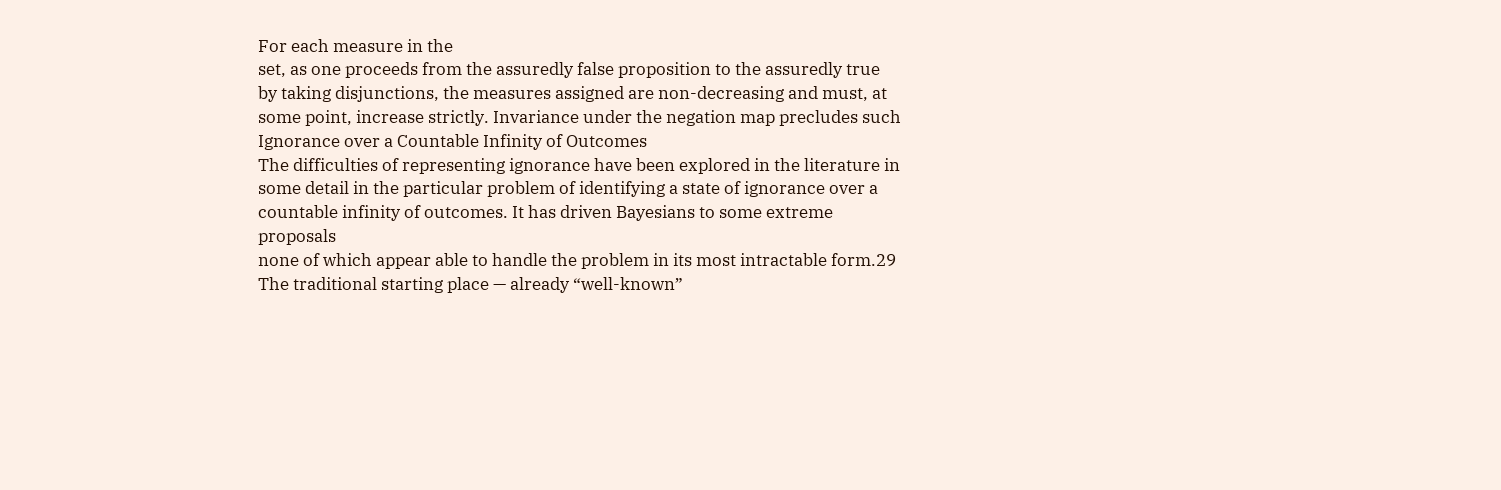For each measure in the
set, as one proceeds from the assuredly false proposition to the assuredly true
by taking disjunctions, the measures assigned are non-decreasing and must, at
some point, increase strictly. Invariance under the negation map precludes such
Ignorance over a Countable Infinity of Outcomes
The difficulties of representing ignorance have been explored in the literature in
some detail in the particular problem of identifying a state of ignorance over a
countable infinity of outcomes. It has driven Bayesians to some extreme proposals
none of which appear able to handle the problem in its most intractable form.29
The traditional starting place — already “well-known”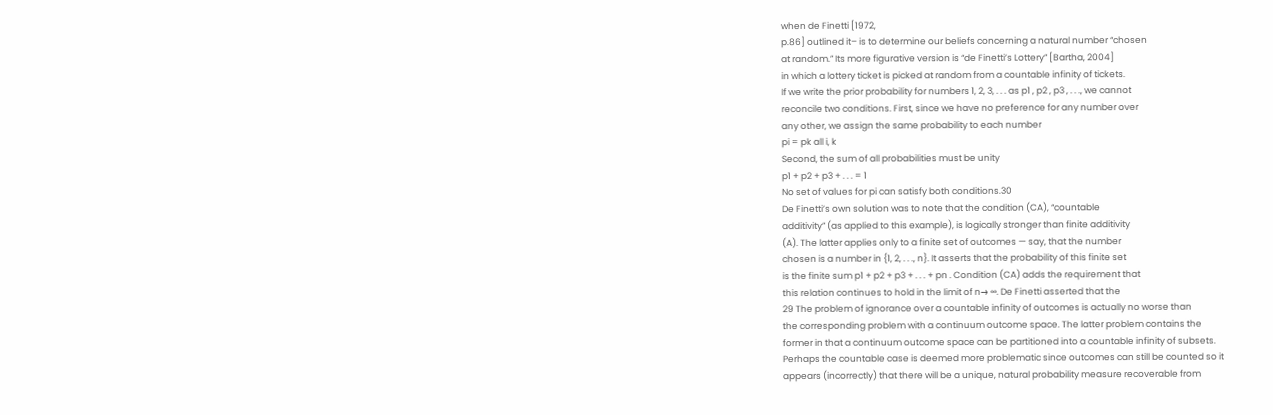when de Finetti [1972,
p.86] outlined it– is to determine our beliefs concerning a natural number “chosen
at random.” Its more figurative version is “de Finetti’s Lottery” [Bartha, 2004]
in which a lottery ticket is picked at random from a countable infinity of tickets.
If we write the prior probability for numbers 1, 2, 3, . . . as p1 , p2 , p3 , . . ., we cannot
reconcile two conditions. First, since we have no preference for any number over
any other, we assign the same probability to each number
pi = pk all i, k
Second, the sum of all probabilities must be unity
p1 + p2 + p3 + . . . = 1
No set of values for pi can satisfy both conditions.30
De Finetti’s own solution was to note that the condition (CA), “countable
additivity” (as applied to this example), is logically stronger than finite additivity
(A). The latter applies only to a finite set of outcomes — say, that the number
chosen is a number in {1, 2, . . ., n}. It asserts that the probability of this finite set
is the finite sum p1 + p2 + p3 + . . . + pn . Condition (CA) adds the requirement that
this relation continues to hold in the limit of n→ ∞. De Finetti asserted that the
29 The problem of ignorance over a countable infinity of outcomes is actually no worse than
the corresponding problem with a continuum outcome space. The latter problem contains the
former in that a continuum outcome space can be partitioned into a countable infinity of subsets.
Perhaps the countable case is deemed more problematic since outcomes can still be counted so it
appears (incorrectly) that there will be a unique, natural probability measure recoverable from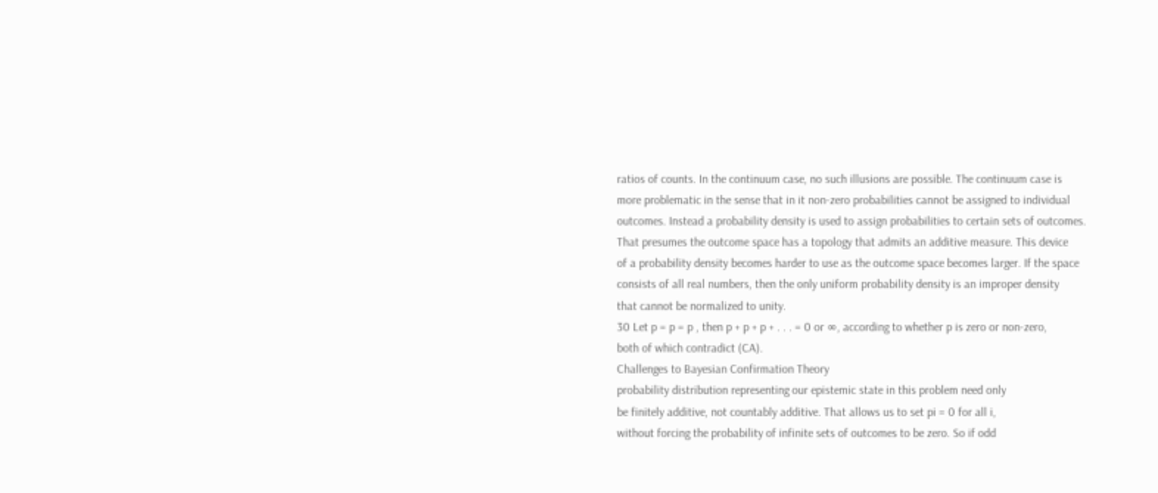ratios of counts. In the continuum case, no such illusions are possible. The continuum case is
more problematic in the sense that in it non-zero probabilities cannot be assigned to individual
outcomes. Instead a probability density is used to assign probabilities to certain sets of outcomes.
That presumes the outcome space has a topology that admits an additive measure. This device
of a probability density becomes harder to use as the outcome space becomes larger. If the space
consists of all real numbers, then the only uniform probability density is an improper density
that cannot be normalized to unity.
30 Let p = p = p , then p + p + p + . . . = 0 or ∞, according to whether p is zero or non-zero,
both of which contradict (CA).
Challenges to Bayesian Confirmation Theory
probability distribution representing our epistemic state in this problem need only
be finitely additive, not countably additive. That allows us to set pi = 0 for all i,
without forcing the probability of infinite sets of outcomes to be zero. So if odd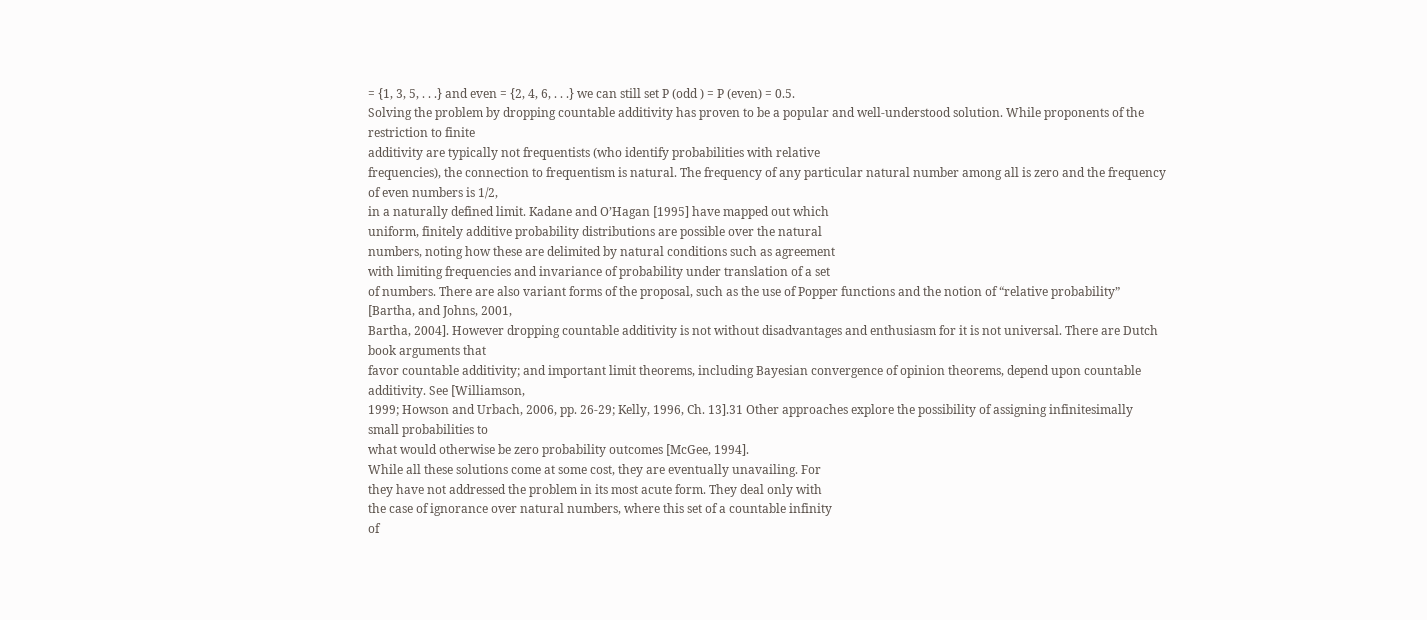= {1, 3, 5, . . .} and even = {2, 4, 6, . . .} we can still set P (odd ) = P (even) = 0.5.
Solving the problem by dropping countable additivity has proven to be a popular and well-understood solution. While proponents of the restriction to finite
additivity are typically not frequentists (who identify probabilities with relative
frequencies), the connection to frequentism is natural. The frequency of any particular natural number among all is zero and the frequency of even numbers is 1/2,
in a naturally defined limit. Kadane and O’Hagan [1995] have mapped out which
uniform, finitely additive probability distributions are possible over the natural
numbers, noting how these are delimited by natural conditions such as agreement
with limiting frequencies and invariance of probability under translation of a set
of numbers. There are also variant forms of the proposal, such as the use of Popper functions and the notion of “relative probability” [Bartha, and Johns, 2001,
Bartha, 2004]. However dropping countable additivity is not without disadvantages and enthusiasm for it is not universal. There are Dutch book arguments that
favor countable additivity; and important limit theorems, including Bayesian convergence of opinion theorems, depend upon countable additivity. See [Williamson,
1999; Howson and Urbach, 2006, pp. 26-29; Kelly, 1996, Ch. 13].31 Other approaches explore the possibility of assigning infinitesimally small probabilities to
what would otherwise be zero probability outcomes [McGee, 1994].
While all these solutions come at some cost, they are eventually unavailing. For
they have not addressed the problem in its most acute form. They deal only with
the case of ignorance over natural numbers, where this set of a countable infinity
of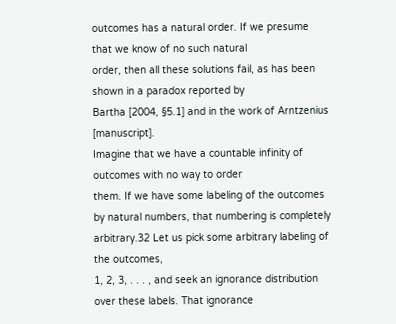outcomes has a natural order. If we presume that we know of no such natural
order, then all these solutions fail, as has been shown in a paradox reported by
Bartha [2004, §5.1] and in the work of Arntzenius [manuscript].
Imagine that we have a countable infinity of outcomes with no way to order
them. If we have some labeling of the outcomes by natural numbers, that numbering is completely arbitrary.32 Let us pick some arbitrary labeling of the outcomes,
1, 2, 3, . . . , and seek an ignorance distribution over these labels. That ignorance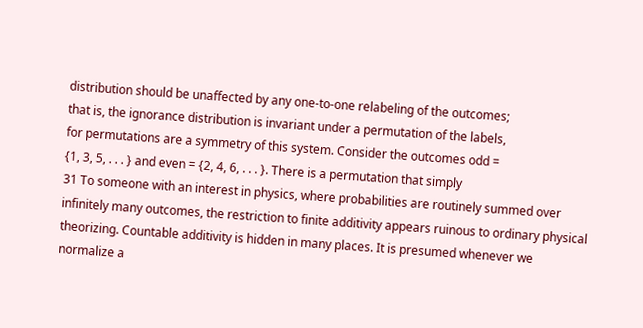distribution should be unaffected by any one-to-one relabeling of the outcomes;
that is, the ignorance distribution is invariant under a permutation of the labels,
for permutations are a symmetry of this system. Consider the outcomes odd =
{1, 3, 5, . . . } and even = {2, 4, 6, . . . }. There is a permutation that simply
31 To someone with an interest in physics, where probabilities are routinely summed over infinitely many outcomes, the restriction to finite additivity appears ruinous to ordinary physical theorizing. Countable additivity is hidden in many places. It is presumed whenever we
normalize a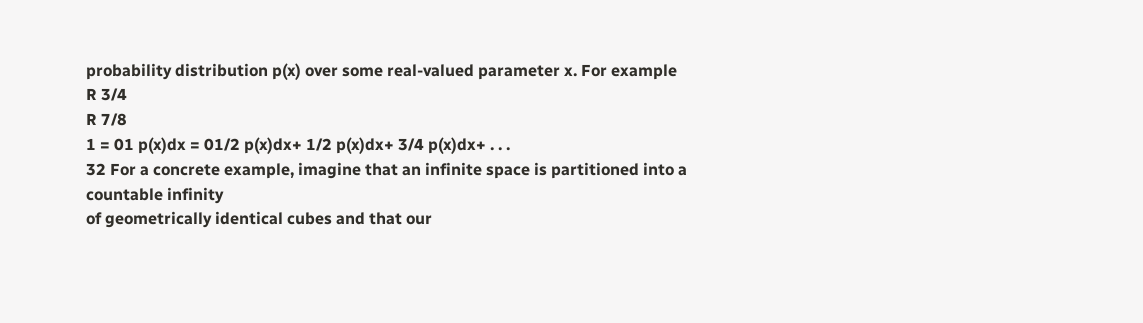probability distribution p(x) over some real-valued parameter x. For example
R 3/4
R 7/8
1 = 01 p(x)dx = 01/2 p(x)dx+ 1/2 p(x)dx+ 3/4 p(x)dx+ . . .
32 For a concrete example, imagine that an infinite space is partitioned into a countable infinity
of geometrically identical cubes and that our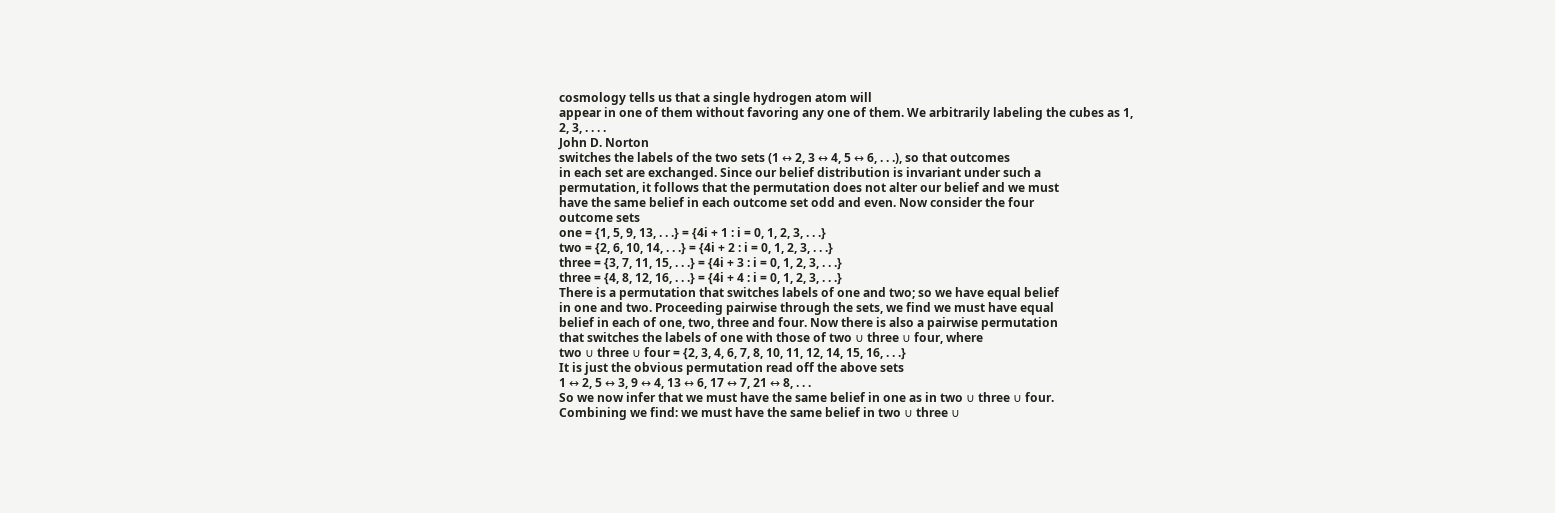cosmology tells us that a single hydrogen atom will
appear in one of them without favoring any one of them. We arbitrarily labeling the cubes as 1,
2, 3, . . . .
John D. Norton
switches the labels of the two sets (1 ↔ 2, 3 ↔ 4, 5 ↔ 6, . . .), so that outcomes
in each set are exchanged. Since our belief distribution is invariant under such a
permutation, it follows that the permutation does not alter our belief and we must
have the same belief in each outcome set odd and even. Now consider the four
outcome sets
one = {1, 5, 9, 13, . . .} = {4i + 1 : i = 0, 1, 2, 3, . . .}
two = {2, 6, 10, 14, . . .} = {4i + 2 : i = 0, 1, 2, 3, . . .}
three = {3, 7, 11, 15, . . .} = {4i + 3 : i = 0, 1, 2, 3, . . .}
three = {4, 8, 12, 16, . . .} = {4i + 4 : i = 0, 1, 2, 3, . . .}
There is a permutation that switches labels of one and two; so we have equal belief
in one and two. Proceeding pairwise through the sets, we find we must have equal
belief in each of one, two, three and four. Now there is also a pairwise permutation
that switches the labels of one with those of two ∪ three ∪ four, where
two ∪ three ∪ four = {2, 3, 4, 6, 7, 8, 10, 11, 12, 14, 15, 16, . . .}
It is just the obvious permutation read off the above sets
1 ↔ 2, 5 ↔ 3, 9 ↔ 4, 13 ↔ 6, 17 ↔ 7, 21 ↔ 8, . . .
So we now infer that we must have the same belief in one as in two ∪ three ∪ four.
Combining we find: we must have the same belief in two ∪ three ∪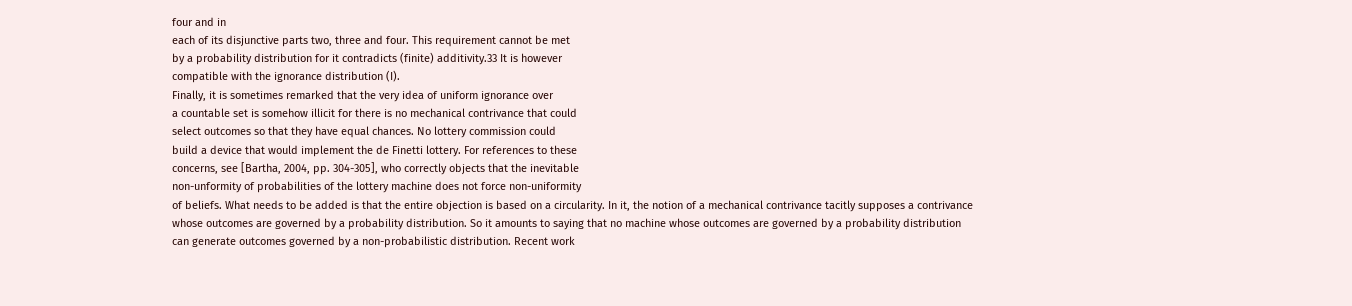four and in
each of its disjunctive parts two, three and four. This requirement cannot be met
by a probability distribution for it contradicts (finite) additivity.33 It is however
compatible with the ignorance distribution (I).
Finally, it is sometimes remarked that the very idea of uniform ignorance over
a countable set is somehow illicit for there is no mechanical contrivance that could
select outcomes so that they have equal chances. No lottery commission could
build a device that would implement the de Finetti lottery. For references to these
concerns, see [Bartha, 2004, pp. 304-305], who correctly objects that the inevitable
non-unformity of probabilities of the lottery machine does not force non-uniformity
of beliefs. What needs to be added is that the entire objection is based on a circularity. In it, the notion of a mechanical contrivance tacitly supposes a contrivance
whose outcomes are governed by a probability distribution. So it amounts to saying that no machine whose outcomes are governed by a probability distribution
can generate outcomes governed by a non-probabilistic distribution. Recent work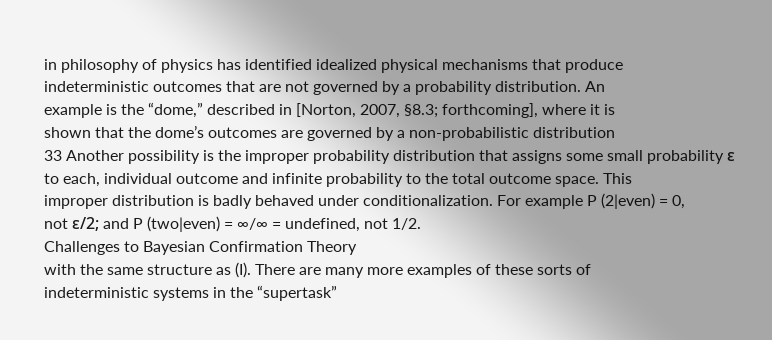in philosophy of physics has identified idealized physical mechanisms that produce
indeterministic outcomes that are not governed by a probability distribution. An
example is the “dome,” described in [Norton, 2007, §8.3; forthcoming], where it is
shown that the dome’s outcomes are governed by a non-probabilistic distribution
33 Another possibility is the improper probability distribution that assigns some small probability ε to each, individual outcome and infinite probability to the total outcome space. This
improper distribution is badly behaved under conditionalization. For example P (2|even) = 0,
not ε/2; and P (two|even) = ∞/∞ = undefined, not 1/2.
Challenges to Bayesian Confirmation Theory
with the same structure as (I). There are many more examples of these sorts of
indeterministic systems in the “supertask”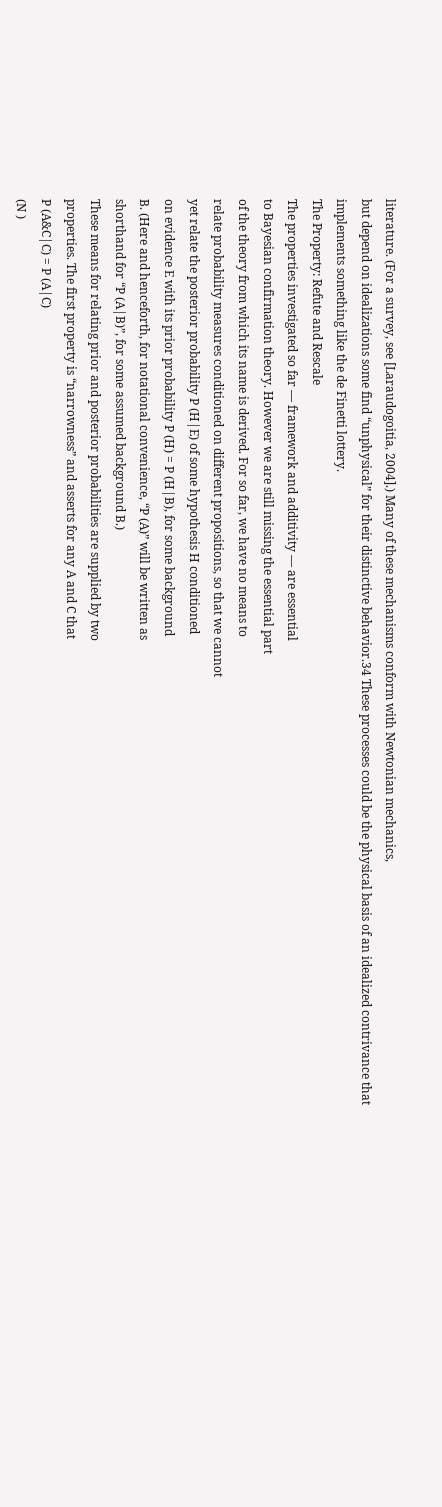literature. (For a survey, see [Laraudogoitia, 2004].) Many of these mechanisms conform with Newtonian mechanics,
but depend on idealizations some find “unphysical” for their distinctive behavior.34 These processes could be the physical basis of an idealized contrivance that
implements something like the de Finetti lottery.
The Property: Refute and Rescale
The properties investigated so far — framework and additivity — are essential
to Bayesian confirmation theory. However we are still missing the essential part
of the theory from which its name is derived. For so far, we have no means to
relate probability measures conditioned on different propositions, so that we cannot
yet relate the posterior probability P (H|E) of some hypothesis H conditioned
on evidence E with its prior probability P (H) = P (H|B), for some background
B. (Here and henceforth, for notational convenience, “P (A)” will be written as
shorthand for “P (A|B)”, for some assumed background B.)
These means for relating prior and posterior probabilities are supplied by two
properties. The first property is “narrowness” and asserts for any A and C that
P (A&C|C) = P (A|C)
(N )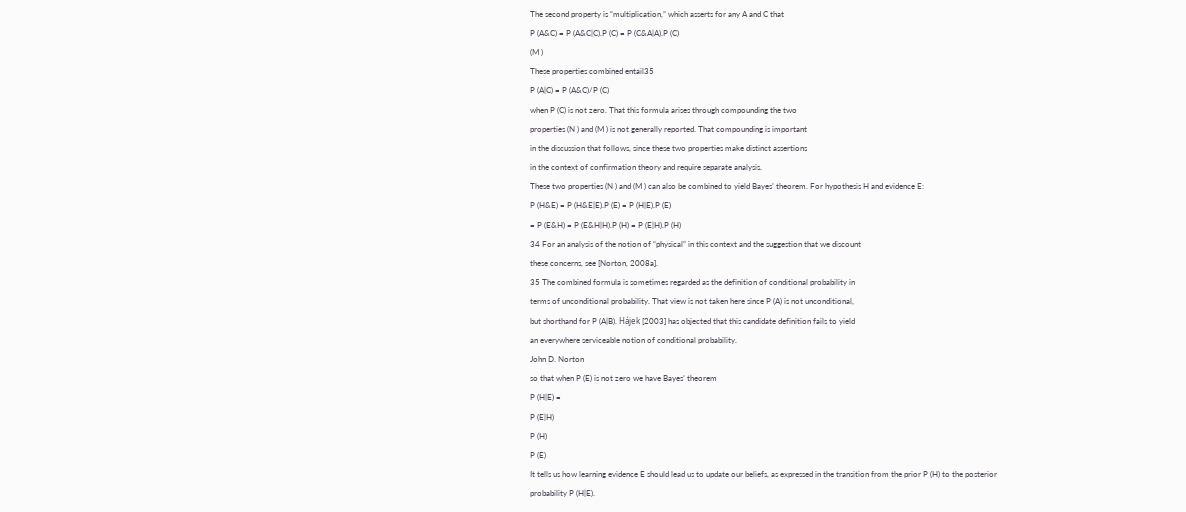The second property is “multiplication,” which asserts for any A and C that
P (A&C) = P (A&C|C).P (C) = P (C&A|A).P (C)
(M )
These properties combined entail35
P (A|C) = P (A&C)/P (C)
when P (C) is not zero. That this formula arises through compounding the two
properties (N ) and (M ) is not generally reported. That compounding is important
in the discussion that follows, since these two properties make distinct assertions
in the context of confirmation theory and require separate analysis.
These two properties (N ) and (M ) can also be combined to yield Bayes’ theorem. For hypothesis H and evidence E:
P (H&E) = P (H&E|E).P (E) = P (H|E).P (E)
= P (E&H) = P (E&H|H).P (H) = P (E|H).P (H)
34 For an analysis of the notion of “physical” in this context and the suggestion that we discount
these concerns, see [Norton, 2008a].
35 The combined formula is sometimes regarded as the definition of conditional probability in
terms of unconditional probability. That view is not taken here since P (A) is not unconditional,
but shorthand for P (A|B). Hájek [2003] has objected that this candidate definition fails to yield
an everywhere serviceable notion of conditional probability.
John D. Norton
so that when P (E) is not zero we have Bayes’ theorem
P (H|E) =
P (E|H)
P (H)
P (E)
It tells us how learning evidence E should lead us to update our beliefs, as expressed in the transition from the prior P (H) to the posterior probability P (H|E).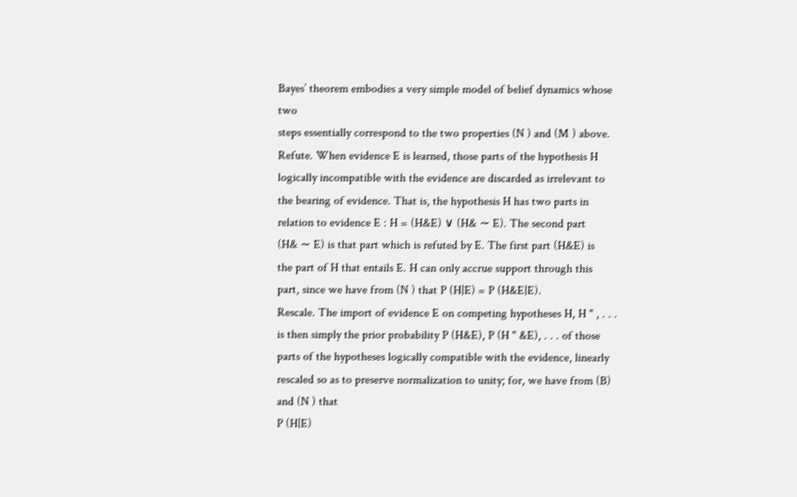Bayes’ theorem embodies a very simple model of belief dynamics whose two
steps essentially correspond to the two properties (N ) and (M ) above.
Refute. When evidence E is learned, those parts of the hypothesis H
logically incompatible with the evidence are discarded as irrelevant to
the bearing of evidence. That is, the hypothesis H has two parts in
relation to evidence E : H = (H&E) ∨ (H& ∼ E). The second part
(H& ∼ E) is that part which is refuted by E. The first part (H&E) is
the part of H that entails E. H can only accrue support through this
part, since we have from (N ) that P (H|E) = P (H&E|E).
Rescale. The import of evidence E on competing hypotheses H, H " , . . .
is then simply the prior probability P (H&E), P (H " &E), . . . of those
parts of the hypotheses logically compatible with the evidence, linearly
rescaled so as to preserve normalization to unity; for, we have from (B)
and (N ) that
P (H|E)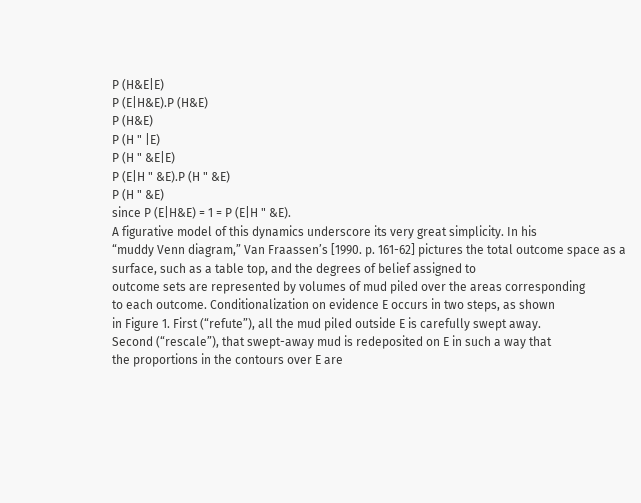P (H&E|E)
P (E|H&E).P (H&E)
P (H&E)
P (H " |E)
P (H " &E|E)
P (E|H " &E).P (H " &E)
P (H " &E)
since P (E|H&E) = 1 = P (E|H " &E).
A figurative model of this dynamics underscore its very great simplicity. In his
“muddy Venn diagram,” Van Fraassen’s [1990. p. 161-62] pictures the total outcome space as a surface, such as a table top, and the degrees of belief assigned to
outcome sets are represented by volumes of mud piled over the areas corresponding
to each outcome. Conditionalization on evidence E occurs in two steps, as shown
in Figure 1. First (“refute”), all the mud piled outside E is carefully swept away.
Second (“rescale”), that swept-away mud is redeposited on E in such a way that
the proportions in the contours over E are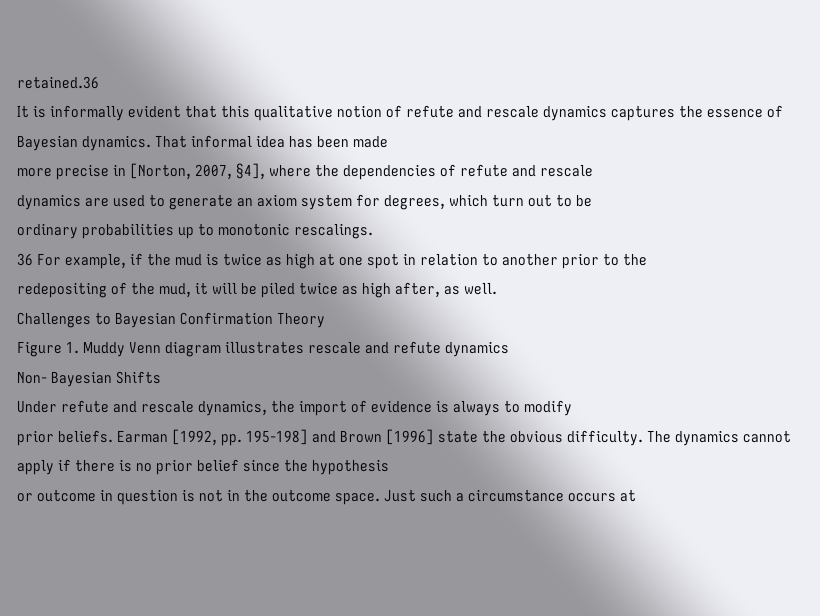retained.36
It is informally evident that this qualitative notion of refute and rescale dynamics captures the essence of Bayesian dynamics. That informal idea has been made
more precise in [Norton, 2007, §4], where the dependencies of refute and rescale
dynamics are used to generate an axiom system for degrees, which turn out to be
ordinary probabilities up to monotonic rescalings.
36 For example, if the mud is twice as high at one spot in relation to another prior to the
redepositing of the mud, it will be piled twice as high after, as well.
Challenges to Bayesian Confirmation Theory
Figure 1. Muddy Venn diagram illustrates rescale and refute dynamics
Non- Bayesian Shifts
Under refute and rescale dynamics, the import of evidence is always to modify
prior beliefs. Earman [1992, pp. 195-198] and Brown [1996] state the obvious difficulty. The dynamics cannot apply if there is no prior belief since the hypothesis
or outcome in question is not in the outcome space. Just such a circumstance occurs at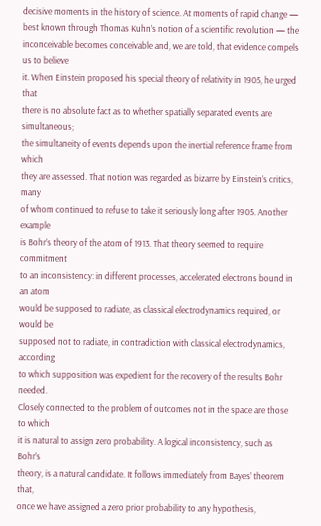decisive moments in the history of science. At moments of rapid change —
best known through Thomas Kuhn’s notion of a scientific revolution — the inconceivable becomes conceivable and, we are told, that evidence compels us to believe
it. When Einstein proposed his special theory of relativity in 1905, he urged that
there is no absolute fact as to whether spatially separated events are simultaneous;
the simultaneity of events depends upon the inertial reference frame from which
they are assessed. That notion was regarded as bizarre by Einstein’s critics, many
of whom continued to refuse to take it seriously long after 1905. Another example
is Bohr’s theory of the atom of 1913. That theory seemed to require commitment
to an inconsistency: in different processes, accelerated electrons bound in an atom
would be supposed to radiate, as classical electrodynamics required, or would be
supposed not to radiate, in contradiction with classical electrodynamics, according
to which supposition was expedient for the recovery of the results Bohr needed.
Closely connected to the problem of outcomes not in the space are those to which
it is natural to assign zero probability. A logical inconsistency, such as Bohr’s
theory, is a natural candidate. It follows immediately from Bayes’ theorem that,
once we have assigned a zero prior probability to any hypothesis,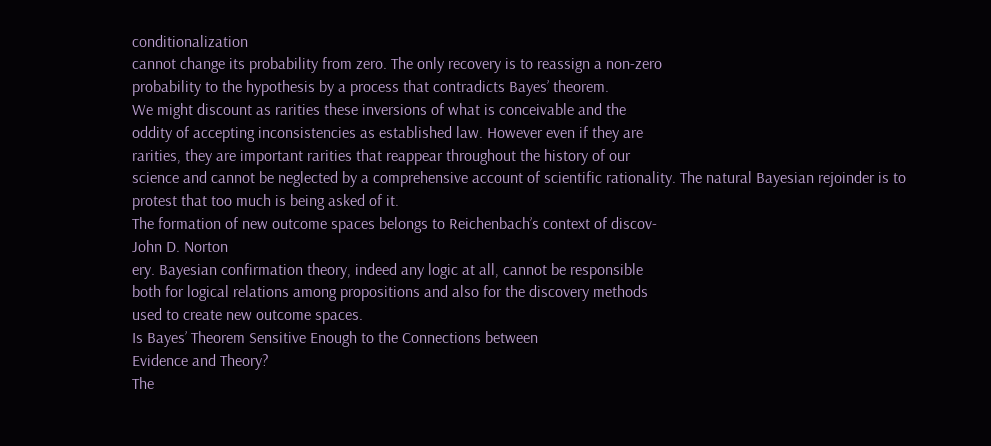conditionalization
cannot change its probability from zero. The only recovery is to reassign a non-zero
probability to the hypothesis by a process that contradicts Bayes’ theorem.
We might discount as rarities these inversions of what is conceivable and the
oddity of accepting inconsistencies as established law. However even if they are
rarities, they are important rarities that reappear throughout the history of our
science and cannot be neglected by a comprehensive account of scientific rationality. The natural Bayesian rejoinder is to protest that too much is being asked of it.
The formation of new outcome spaces belongs to Reichenbach’s context of discov-
John D. Norton
ery. Bayesian confirmation theory, indeed any logic at all, cannot be responsible
both for logical relations among propositions and also for the discovery methods
used to create new outcome spaces.
Is Bayes’ Theorem Sensitive Enough to the Connections between
Evidence and Theory?
The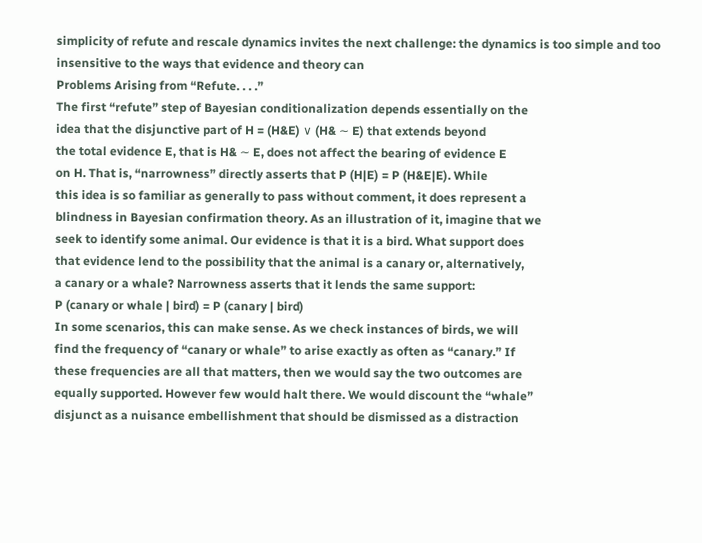simplicity of refute and rescale dynamics invites the next challenge: the dynamics is too simple and too insensitive to the ways that evidence and theory can
Problems Arising from “Refute. . . .”
The first “refute” step of Bayesian conditionalization depends essentially on the
idea that the disjunctive part of H = (H&E) ∨ (H& ∼ E) that extends beyond
the total evidence E, that is H& ∼ E, does not affect the bearing of evidence E
on H. That is, “narrowness” directly asserts that P (H|E) = P (H&E|E). While
this idea is so familiar as generally to pass without comment, it does represent a
blindness in Bayesian confirmation theory. As an illustration of it, imagine that we
seek to identify some animal. Our evidence is that it is a bird. What support does
that evidence lend to the possibility that the animal is a canary or, alternatively,
a canary or a whale? Narrowness asserts that it lends the same support:
P (canary or whale | bird) = P (canary | bird)
In some scenarios, this can make sense. As we check instances of birds, we will
find the frequency of “canary or whale” to arise exactly as often as “canary.” If
these frequencies are all that matters, then we would say the two outcomes are
equally supported. However few would halt there. We would discount the “whale”
disjunct as a nuisance embellishment that should be dismissed as a distraction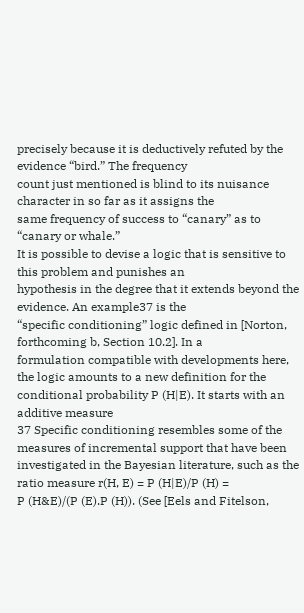precisely because it is deductively refuted by the evidence “bird.” The frequency
count just mentioned is blind to its nuisance character in so far as it assigns the
same frequency of success to “canary” as to “canary or whale.”
It is possible to devise a logic that is sensitive to this problem and punishes an
hypothesis in the degree that it extends beyond the evidence. An example37 is the
“specific conditioning” logic defined in [Norton, forthcoming b, Section 10.2]. In a
formulation compatible with developments here, the logic amounts to a new definition for the conditional probability P (H|E). It starts with an additive measure
37 Specific conditioning resembles some of the measures of incremental support that have been
investigated in the Bayesian literature, such as the ratio measure r(H, E) = P (H|E)/P (H) =
P (H&E)/(P (E).P (H)). (See [Eels and Fitelson,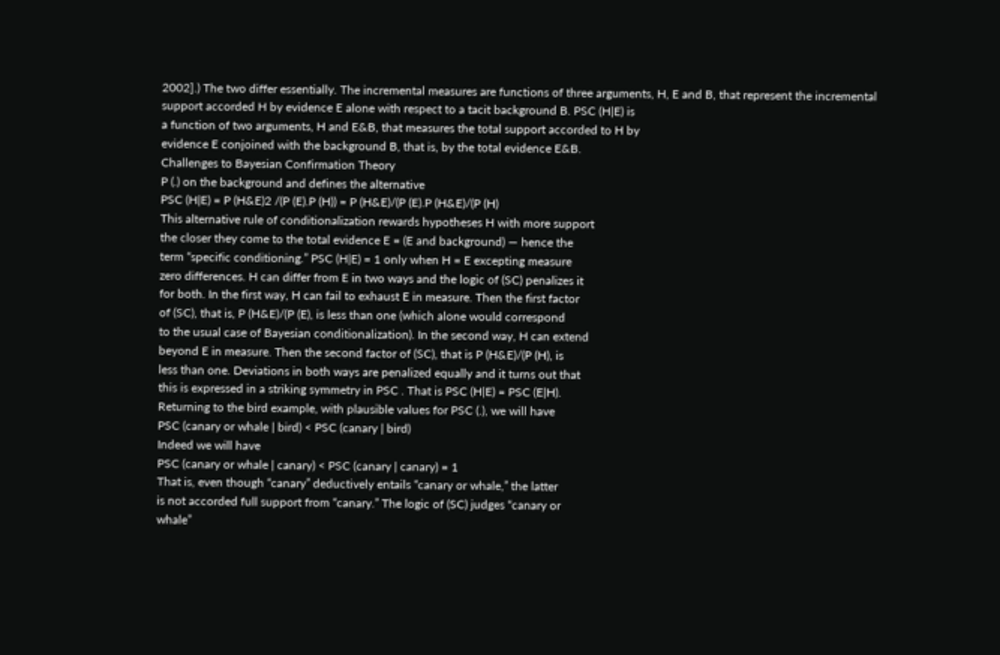2002].) The two differ essentially. The incremental measures are functions of three arguments, H, E and B, that represent the incremental
support accorded H by evidence E alone with respect to a tacit background B. PSC (H|E) is
a function of two arguments, H and E&B, that measures the total support accorded to H by
evidence E conjoined with the background B, that is, by the total evidence E&B.
Challenges to Bayesian Confirmation Theory
P (.) on the background and defines the alternative
PSC (H|E) = P (H&E)2 /(P (E).P (H)) = P (H&E)/(P (E).P (H&E)/(P (H)
This alternative rule of conditionalization rewards hypotheses H with more support
the closer they come to the total evidence E = (E and background) — hence the
term “specific conditioning.” PSC (H|E) = 1 only when H = E excepting measure
zero differences. H can differ from E in two ways and the logic of (SC) penalizes it
for both. In the first way, H can fail to exhaust E in measure. Then the first factor
of (SC), that is, P (H&E)/(P (E), is less than one (which alone would correspond
to the usual case of Bayesian conditionalization). In the second way, H can extend
beyond E in measure. Then the second factor of (SC), that is P (H&E)/(P (H), is
less than one. Deviations in both ways are penalized equally and it turns out that
this is expressed in a striking symmetry in PSC . That is PSC (H|E) = PSC (E|H).
Returning to the bird example, with plausible values for PSC (.), we will have
PSC (canary or whale | bird) < PSC (canary | bird)
Indeed we will have
PSC (canary or whale | canary) < PSC (canary | canary) = 1
That is, even though “canary” deductively entails “canary or whale,” the latter
is not accorded full support from “canary.” The logic of (SC) judges “canary or
whale”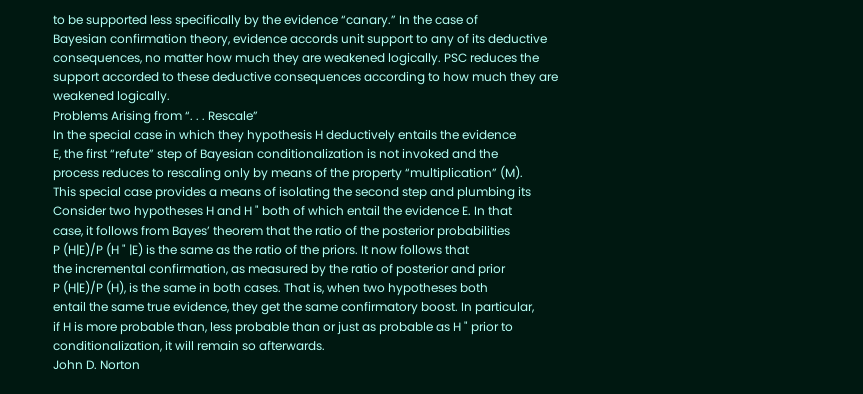to be supported less specifically by the evidence “canary.” In the case of
Bayesian confirmation theory, evidence accords unit support to any of its deductive
consequences, no matter how much they are weakened logically. PSC reduces the
support accorded to these deductive consequences according to how much they are
weakened logically.
Problems Arising from “. . . Rescale”
In the special case in which they hypothesis H deductively entails the evidence
E, the first “refute” step of Bayesian conditionalization is not invoked and the
process reduces to rescaling only by means of the property “multiplication” (M).
This special case provides a means of isolating the second step and plumbing its
Consider two hypotheses H and H " both of which entail the evidence E. In that
case, it follows from Bayes’ theorem that the ratio of the posterior probabilities
P (H|E)/P (H " |E) is the same as the ratio of the priors. It now follows that
the incremental confirmation, as measured by the ratio of posterior and prior
P (H|E)/P (H), is the same in both cases. That is, when two hypotheses both
entail the same true evidence, they get the same confirmatory boost. In particular,
if H is more probable than, less probable than or just as probable as H " prior to
conditionalization, it will remain so afterwards.
John D. Norton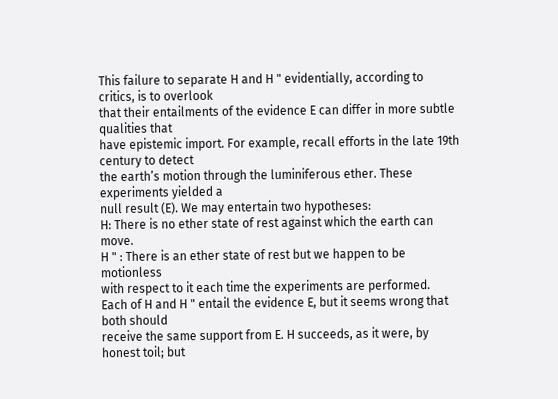This failure to separate H and H " evidentially, according to critics, is to overlook
that their entailments of the evidence E can differ in more subtle qualities that
have epistemic import. For example, recall efforts in the late 19th century to detect
the earth’s motion through the luminiferous ether. These experiments yielded a
null result (E). We may entertain two hypotheses:
H: There is no ether state of rest against which the earth can move.
H " : There is an ether state of rest but we happen to be motionless
with respect to it each time the experiments are performed.
Each of H and H " entail the evidence E, but it seems wrong that both should
receive the same support from E. H succeeds, as it were, by honest toil; but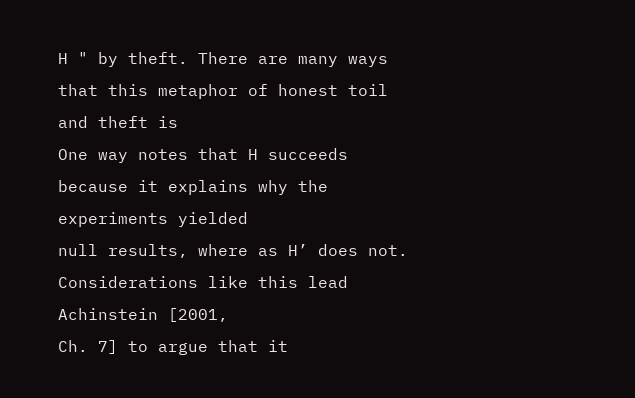H " by theft. There are many ways that this metaphor of honest toil and theft is
One way notes that H succeeds because it explains why the experiments yielded
null results, where as H’ does not. Considerations like this lead Achinstein [2001,
Ch. 7] to argue that it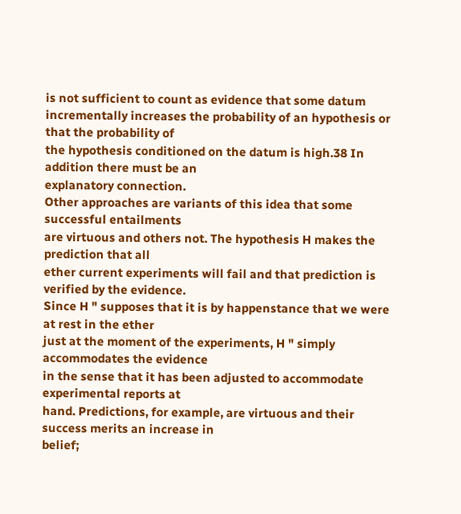is not sufficient to count as evidence that some datum
incrementally increases the probability of an hypothesis or that the probability of
the hypothesis conditioned on the datum is high.38 In addition there must be an
explanatory connection.
Other approaches are variants of this idea that some successful entailments
are virtuous and others not. The hypothesis H makes the prediction that all
ether current experiments will fail and that prediction is verified by the evidence.
Since H " supposes that it is by happenstance that we were at rest in the ether
just at the moment of the experiments, H " simply accommodates the evidence
in the sense that it has been adjusted to accommodate experimental reports at
hand. Predictions, for example, are virtuous and their success merits an increase in
belief;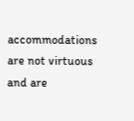accommodations are not virtuous and are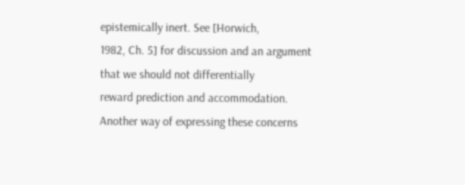epistemically inert. See [Horwich,
1982, Ch. 5] for discussion and an argument that we should not differentially
reward prediction and accommodation. Another way of expressing these concerns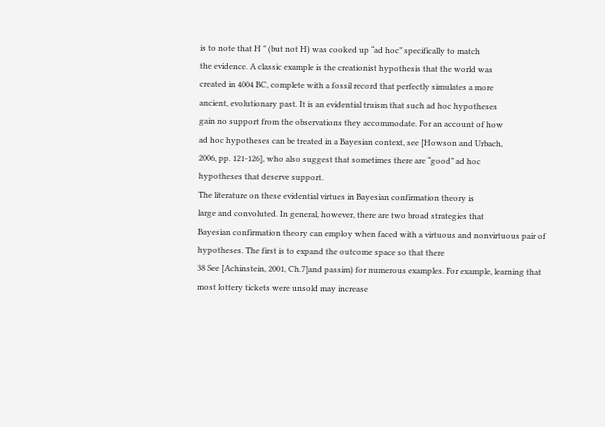is to note that H " (but not H) was cooked up “ad hoc” specifically to match
the evidence. A classic example is the creationist hypothesis that the world was
created in 4004 BC, complete with a fossil record that perfectly simulates a more
ancient, evolutionary past. It is an evidential truism that such ad hoc hypotheses
gain no support from the observations they accommodate. For an account of how
ad hoc hypotheses can be treated in a Bayesian context, see [Howson and Urbach,
2006, pp. 121-126], who also suggest that sometimes there are “good” ad hoc
hypotheses that deserve support.
The literature on these evidential virtues in Bayesian confirmation theory is
large and convoluted. In general, however, there are two broad strategies that
Bayesian confirmation theory can employ when faced with a virtuous and nonvirtuous pair of hypotheses. The first is to expand the outcome space so that there
38 See [Achinstein, 2001, Ch.7]and passim) for numerous examples. For example, learning that
most lottery tickets were unsold may increase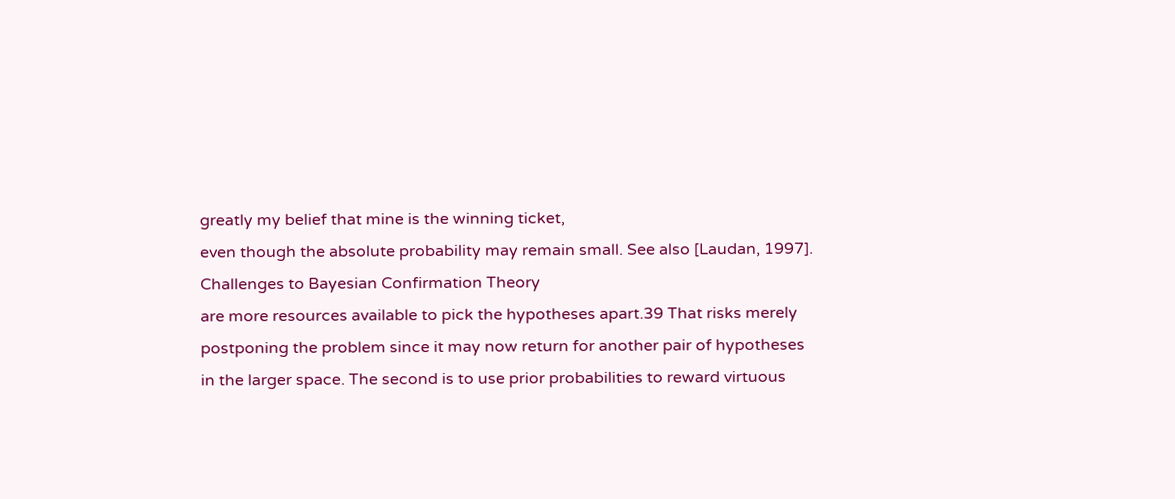greatly my belief that mine is the winning ticket,
even though the absolute probability may remain small. See also [Laudan, 1997].
Challenges to Bayesian Confirmation Theory
are more resources available to pick the hypotheses apart.39 That risks merely
postponing the problem since it may now return for another pair of hypotheses
in the larger space. The second is to use prior probabilities to reward virtuous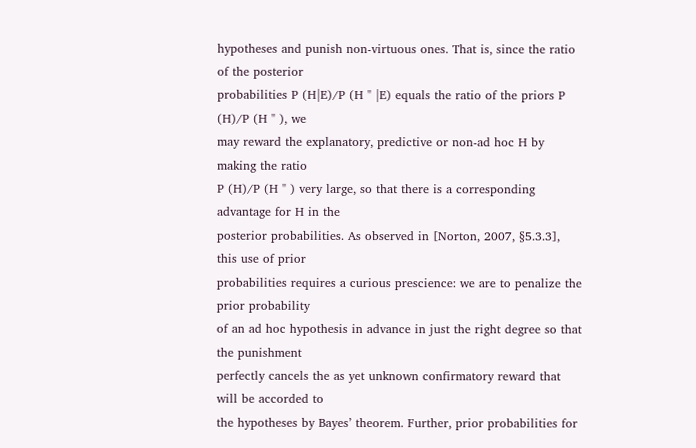hypotheses and punish non-virtuous ones. That is, since the ratio of the posterior
probabilities P (H|E)/P (H " |E) equals the ratio of the priors P (H)/P (H " ), we
may reward the explanatory, predictive or non-ad hoc H by making the ratio
P (H)/P (H " ) very large, so that there is a corresponding advantage for H in the
posterior probabilities. As observed in [Norton, 2007, §5.3.3], this use of prior
probabilities requires a curious prescience: we are to penalize the prior probability
of an ad hoc hypothesis in advance in just the right degree so that the punishment
perfectly cancels the as yet unknown confirmatory reward that will be accorded to
the hypotheses by Bayes’ theorem. Further, prior probabilities for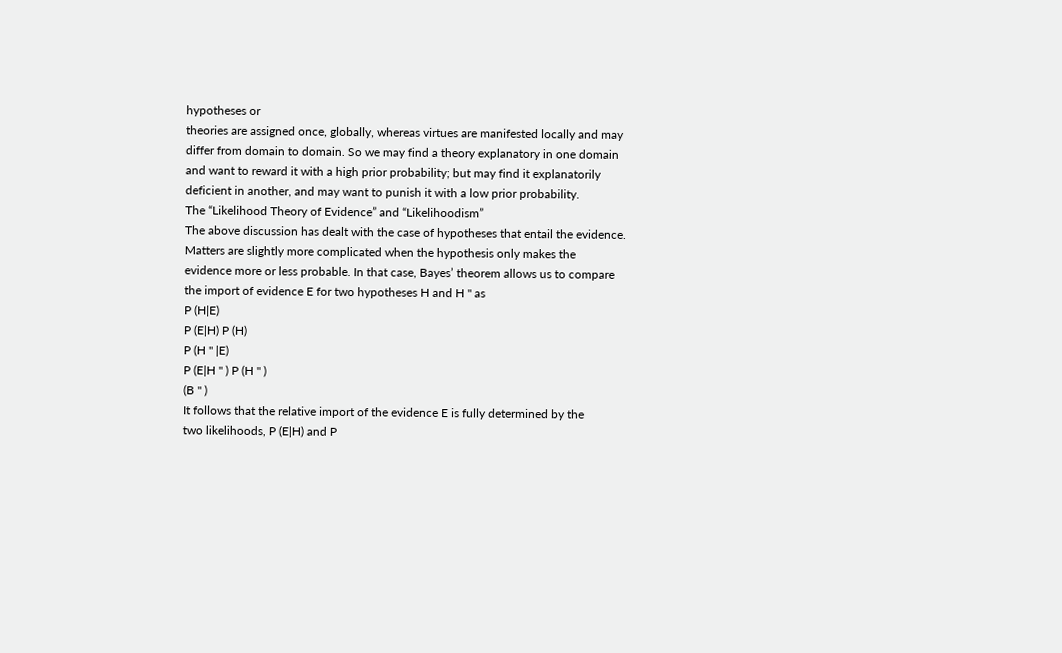hypotheses or
theories are assigned once, globally, whereas virtues are manifested locally and may
differ from domain to domain. So we may find a theory explanatory in one domain
and want to reward it with a high prior probability; but may find it explanatorily
deficient in another, and may want to punish it with a low prior probability.
The “Likelihood Theory of Evidence” and “Likelihoodism”
The above discussion has dealt with the case of hypotheses that entail the evidence. Matters are slightly more complicated when the hypothesis only makes the
evidence more or less probable. In that case, Bayes’ theorem allows us to compare
the import of evidence E for two hypotheses H and H " as
P (H|E)
P (E|H) P (H)
P (H " |E)
P (E|H " ) P (H " )
(B " )
It follows that the relative import of the evidence E is fully determined by the
two likelihoods, P (E|H) and P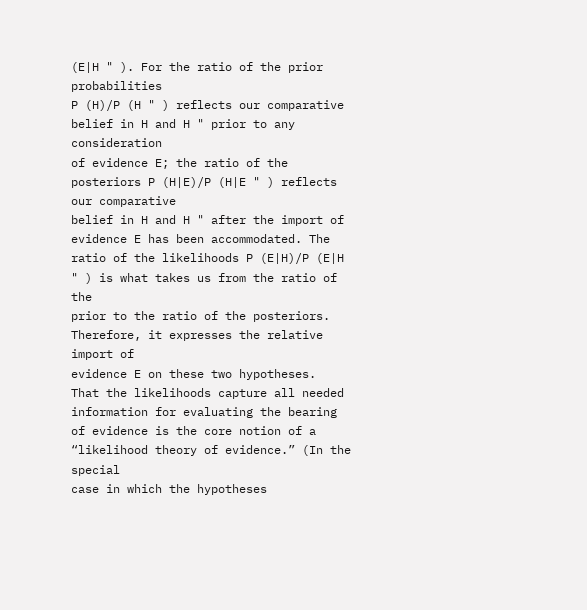(E|H " ). For the ratio of the prior probabilities
P (H)/P (H " ) reflects our comparative belief in H and H " prior to any consideration
of evidence E; the ratio of the posteriors P (H|E)/P (H|E " ) reflects our comparative
belief in H and H " after the import of evidence E has been accommodated. The
ratio of the likelihoods P (E|H)/P (E|H " ) is what takes us from the ratio of the
prior to the ratio of the posteriors. Therefore, it expresses the relative import of
evidence E on these two hypotheses.
That the likelihoods capture all needed information for evaluating the bearing
of evidence is the core notion of a “likelihood theory of evidence.” (In the special
case in which the hypotheses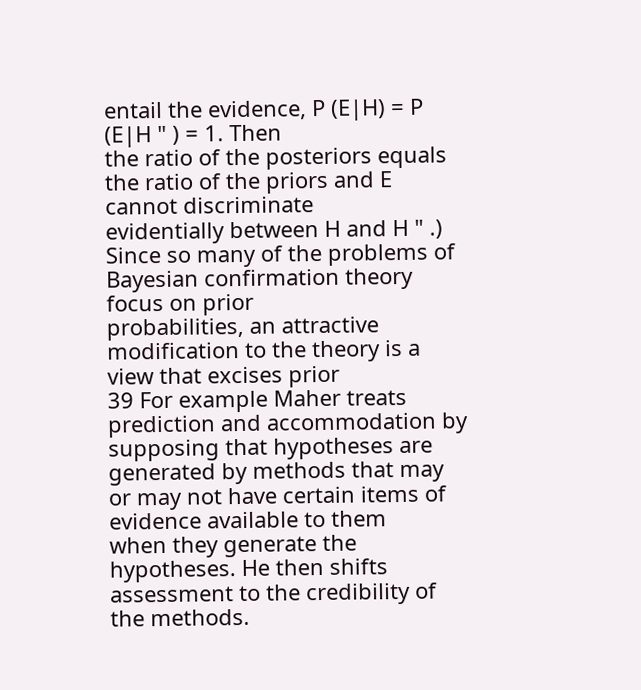entail the evidence, P (E|H) = P (E|H " ) = 1. Then
the ratio of the posteriors equals the ratio of the priors and E cannot discriminate
evidentially between H and H " .)
Since so many of the problems of Bayesian confirmation theory focus on prior
probabilities, an attractive modification to the theory is a view that excises prior
39 For example Maher treats prediction and accommodation by supposing that hypotheses are
generated by methods that may or may not have certain items of evidence available to them
when they generate the hypotheses. He then shifts assessment to the credibility of the methods.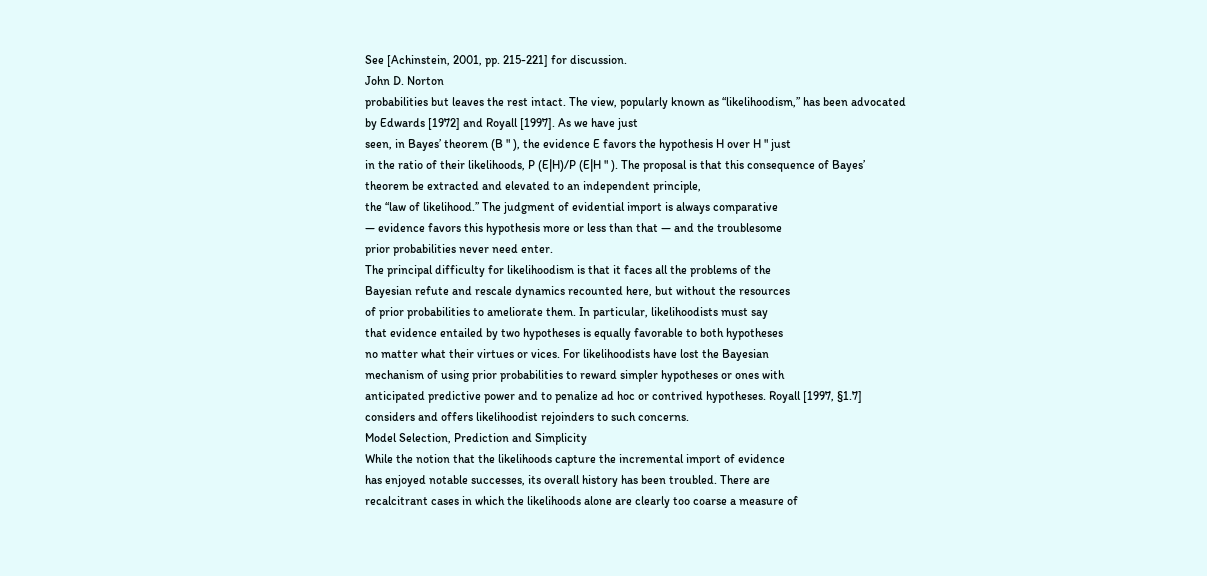See [Achinstein, 2001, pp. 215-221] for discussion.
John D. Norton
probabilities but leaves the rest intact. The view, popularly known as “likelihoodism,” has been advocated by Edwards [1972] and Royall [1997]. As we have just
seen, in Bayes’ theorem (B " ), the evidence E favors the hypothesis H over H " just
in the ratio of their likelihoods, P (E|H)/P (E|H " ). The proposal is that this consequence of Bayes’ theorem be extracted and elevated to an independent principle,
the “law of likelihood.” The judgment of evidential import is always comparative
— evidence favors this hypothesis more or less than that — and the troublesome
prior probabilities never need enter.
The principal difficulty for likelihoodism is that it faces all the problems of the
Bayesian refute and rescale dynamics recounted here, but without the resources
of prior probabilities to ameliorate them. In particular, likelihoodists must say
that evidence entailed by two hypotheses is equally favorable to both hypotheses
no matter what their virtues or vices. For likelihoodists have lost the Bayesian
mechanism of using prior probabilities to reward simpler hypotheses or ones with
anticipated predictive power and to penalize ad hoc or contrived hypotheses. Royall [1997, §1.7] considers and offers likelihoodist rejoinders to such concerns.
Model Selection, Prediction and Simplicity
While the notion that the likelihoods capture the incremental import of evidence
has enjoyed notable successes, its overall history has been troubled. There are
recalcitrant cases in which the likelihoods alone are clearly too coarse a measure of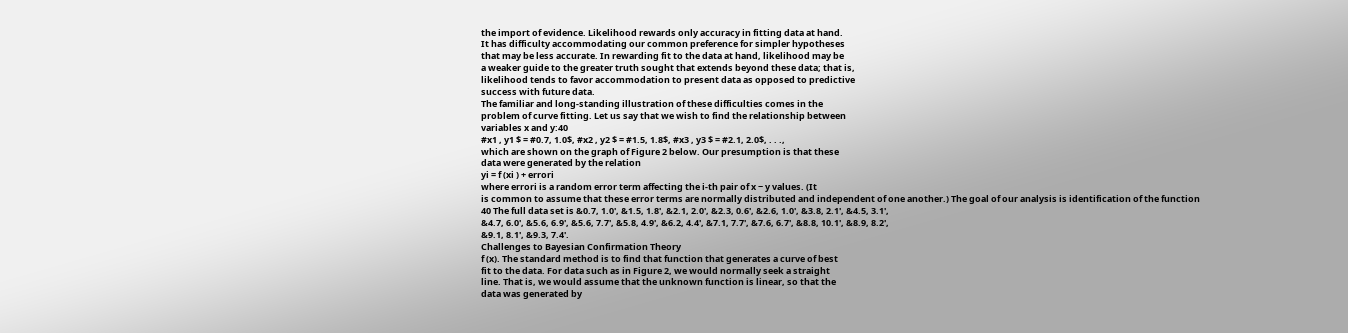the import of evidence. Likelihood rewards only accuracy in fitting data at hand.
It has difficulty accommodating our common preference for simpler hypotheses
that may be less accurate. In rewarding fit to the data at hand, likelihood may be
a weaker guide to the greater truth sought that extends beyond these data; that is,
likelihood tends to favor accommodation to present data as opposed to predictive
success with future data.
The familiar and long-standing illustration of these difficulties comes in the
problem of curve fitting. Let us say that we wish to find the relationship between
variables x and y:40
#x1 , y1 $ = #0.7, 1.0$, #x2 , y2 $ = #1.5, 1.8$, #x3 , y3 $ = #2.1, 2.0$, . . .,
which are shown on the graph of Figure 2 below. Our presumption is that these
data were generated by the relation
yi = f (xi ) + errori
where errori is a random error term affecting the i-th pair of x − y values. (It
is common to assume that these error terms are normally distributed and independent of one another.) The goal of our analysis is identification of the function
40 The full data set is &0.7, 1.0', &1.5, 1.8', &2.1, 2.0', &2.3, 0.6', &2.6, 1.0', &3.8, 2.1', &4.5, 3.1',
&4.7, 6.0', &5.6, 6.9', &5.6, 7.7', &5.8, 4.9', &6.2, 4.4', &7.1, 7.7', &7.6, 6.7', &8.8, 10.1', &8.9, 8.2',
&9.1, 8.1', &9.3, 7.4'.
Challenges to Bayesian Confirmation Theory
f (x). The standard method is to find that function that generates a curve of best
fit to the data. For data such as in Figure 2, we would normally seek a straight
line. That is, we would assume that the unknown function is linear, so that the
data was generated by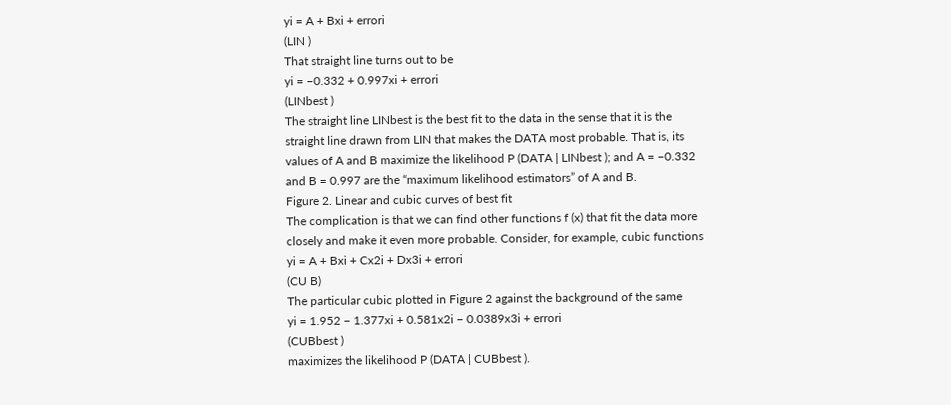yi = A + Bxi + errori
(LIN )
That straight line turns out to be
yi = −0.332 + 0.997xi + errori
(LINbest )
The straight line LINbest is the best fit to the data in the sense that it is the
straight line drawn from LIN that makes the DATA most probable. That is, its
values of A and B maximize the likelihood P (DATA | LINbest ); and A = −0.332
and B = 0.997 are the “maximum likelihood estimators” of A and B.
Figure 2. Linear and cubic curves of best fit
The complication is that we can find other functions f (x) that fit the data more
closely and make it even more probable. Consider, for example, cubic functions
yi = A + Bxi + Cx2i + Dx3i + errori
(CU B)
The particular cubic plotted in Figure 2 against the background of the same
yi = 1.952 − 1.377xi + 0.581x2i − 0.0389x3i + errori
(CUBbest )
maximizes the likelihood P (DATA | CUBbest ).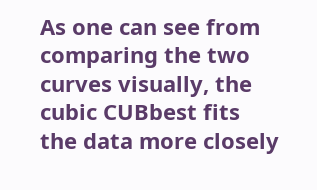As one can see from comparing the two curves visually, the cubic CUBbest fits
the data more closely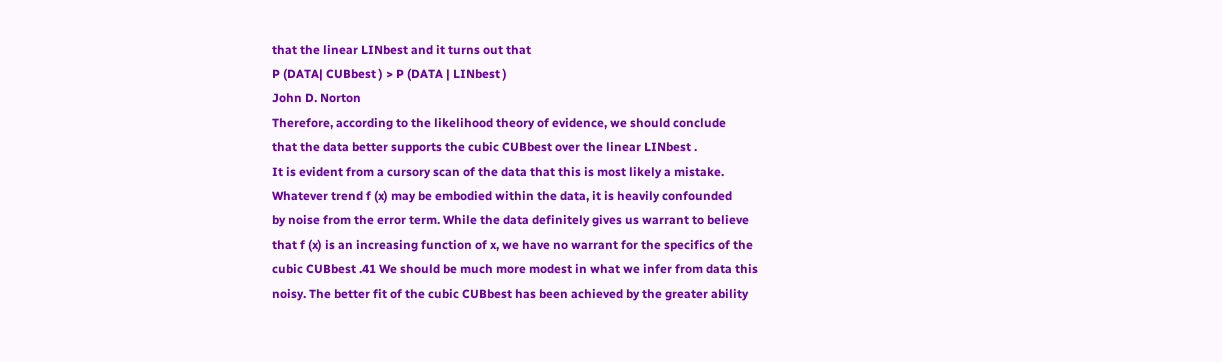that the linear LINbest and it turns out that
P (DATA| CUBbest ) > P (DATA | LINbest )
John D. Norton
Therefore, according to the likelihood theory of evidence, we should conclude
that the data better supports the cubic CUBbest over the linear LINbest .
It is evident from a cursory scan of the data that this is most likely a mistake.
Whatever trend f (x) may be embodied within the data, it is heavily confounded
by noise from the error term. While the data definitely gives us warrant to believe
that f (x) is an increasing function of x, we have no warrant for the specifics of the
cubic CUBbest .41 We should be much more modest in what we infer from data this
noisy. The better fit of the cubic CUBbest has been achieved by the greater ability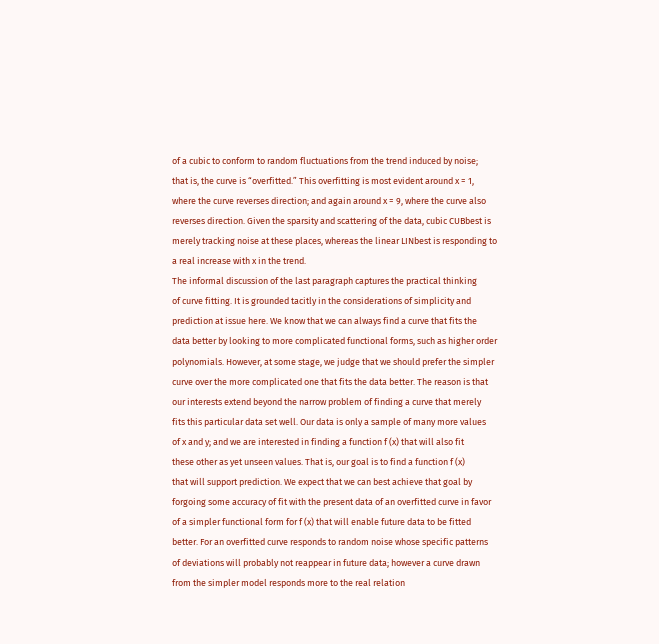of a cubic to conform to random fluctuations from the trend induced by noise;
that is, the curve is “overfitted.” This overfitting is most evident around x = 1,
where the curve reverses direction; and again around x = 9, where the curve also
reverses direction. Given the sparsity and scattering of the data, cubic CUBbest is
merely tracking noise at these places, whereas the linear LINbest is responding to
a real increase with x in the trend.
The informal discussion of the last paragraph captures the practical thinking
of curve fitting. It is grounded tacitly in the considerations of simplicity and
prediction at issue here. We know that we can always find a curve that fits the
data better by looking to more complicated functional forms, such as higher order
polynomials. However, at some stage, we judge that we should prefer the simpler
curve over the more complicated one that fits the data better. The reason is that
our interests extend beyond the narrow problem of finding a curve that merely
fits this particular data set well. Our data is only a sample of many more values
of x and y; and we are interested in finding a function f (x) that will also fit
these other as yet unseen values. That is, our goal is to find a function f (x)
that will support prediction. We expect that we can best achieve that goal by
forgoing some accuracy of fit with the present data of an overfitted curve in favor
of a simpler functional form for f (x) that will enable future data to be fitted
better. For an overfitted curve responds to random noise whose specific patterns
of deviations will probably not reappear in future data; however a curve drawn
from the simpler model responds more to the real relation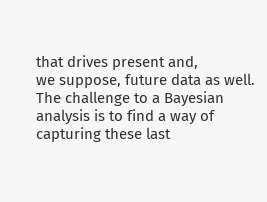that drives present and,
we suppose, future data as well.
The challenge to a Bayesian analysis is to find a way of capturing these last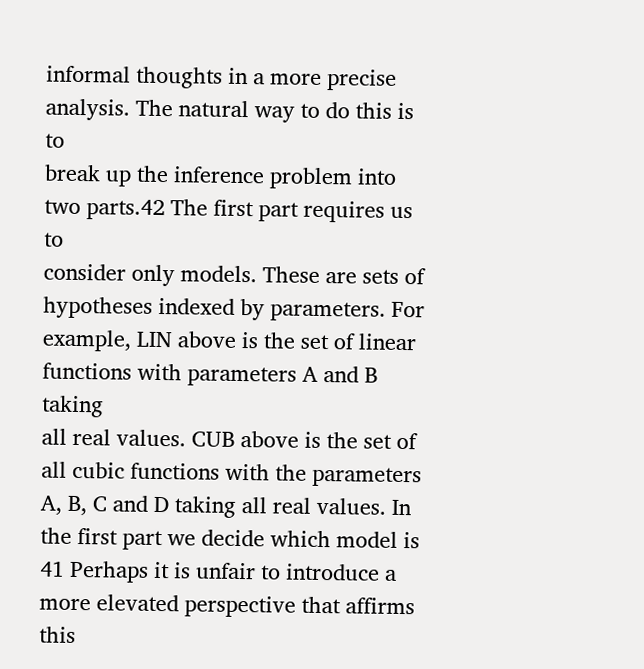informal thoughts in a more precise analysis. The natural way to do this is to
break up the inference problem into two parts.42 The first part requires us to
consider only models. These are sets of hypotheses indexed by parameters. For
example, LIN above is the set of linear functions with parameters A and B taking
all real values. CUB above is the set of all cubic functions with the parameters
A, B, C and D taking all real values. In the first part we decide which model is
41 Perhaps it is unfair to introduce a more elevated perspective that affirms this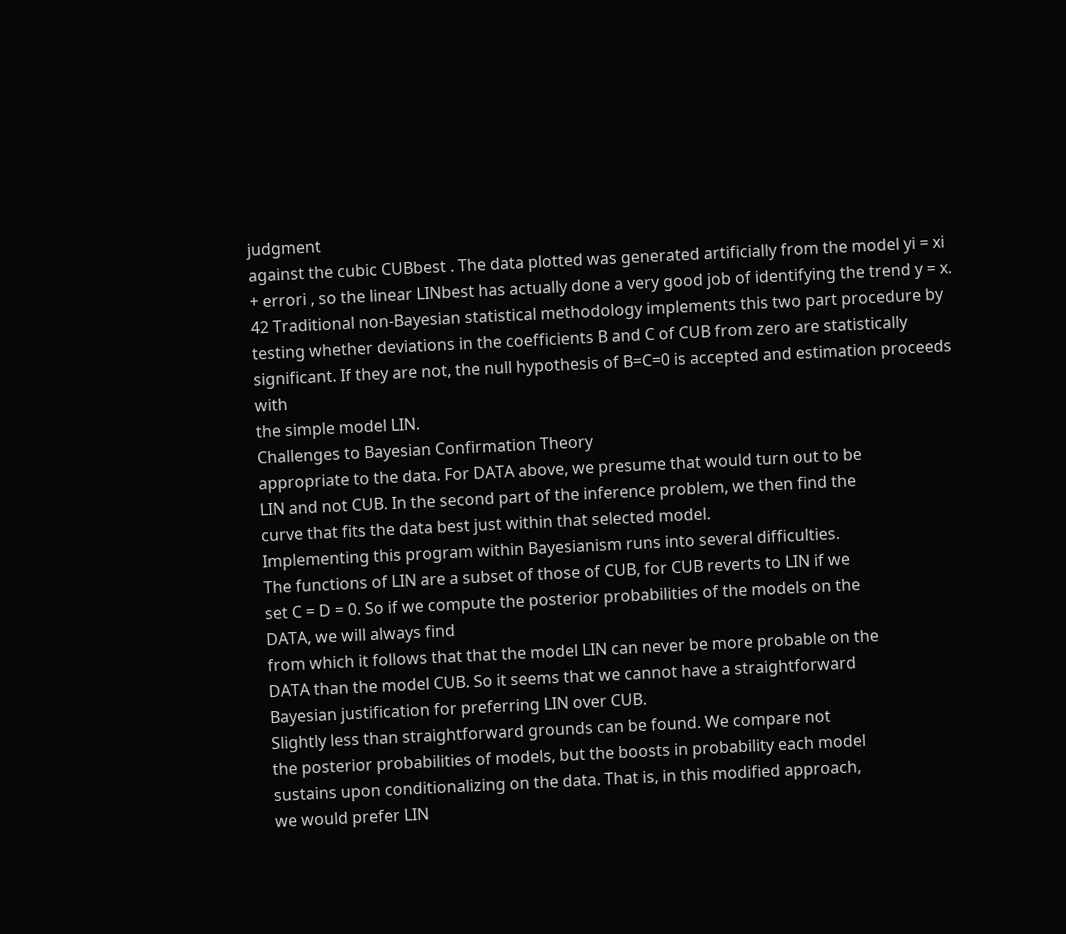judgment
against the cubic CUBbest . The data plotted was generated artificially from the model yi = xi
+ errori , so the linear LINbest has actually done a very good job of identifying the trend y = x.
42 Traditional non-Bayesian statistical methodology implements this two part procedure by
testing whether deviations in the coefficients B and C of CUB from zero are statistically significant. If they are not, the null hypothesis of B=C=0 is accepted and estimation proceeds with
the simple model LIN.
Challenges to Bayesian Confirmation Theory
appropriate to the data. For DATA above, we presume that would turn out to be
LIN and not CUB. In the second part of the inference problem, we then find the
curve that fits the data best just within that selected model.
Implementing this program within Bayesianism runs into several difficulties.
The functions of LIN are a subset of those of CUB, for CUB reverts to LIN if we
set C = D = 0. So if we compute the posterior probabilities of the models on the
DATA, we will always find
from which it follows that that the model LIN can never be more probable on the
DATA than the model CUB. So it seems that we cannot have a straightforward
Bayesian justification for preferring LIN over CUB.
Slightly less than straightforward grounds can be found. We compare not
the posterior probabilities of models, but the boosts in probability each model
sustains upon conditionalizing on the data. That is, in this modified approach,
we would prefer LIN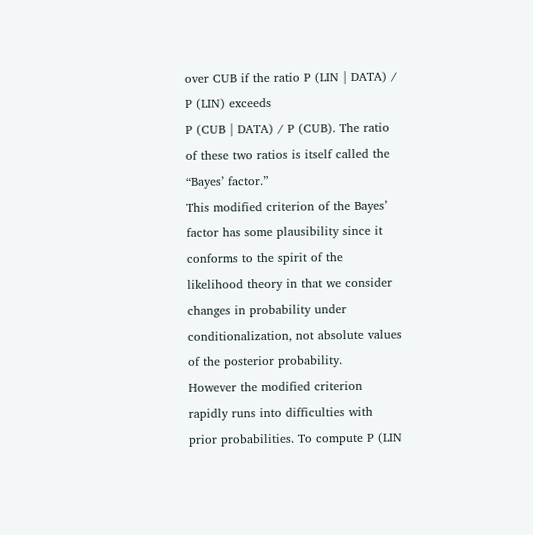over CUB if the ratio P (LIN | DATA) / P (LIN) exceeds
P (CUB | DATA) / P (CUB). The ratio of these two ratios is itself called the
“Bayes’ factor.”
This modified criterion of the Bayes’ factor has some plausibility since it conforms to the spirit of the likelihood theory in that we consider changes in probability under conditionalization, not absolute values of the posterior probability.
However the modified criterion rapidly runs into difficulties with prior probabilities. To compute P (LIN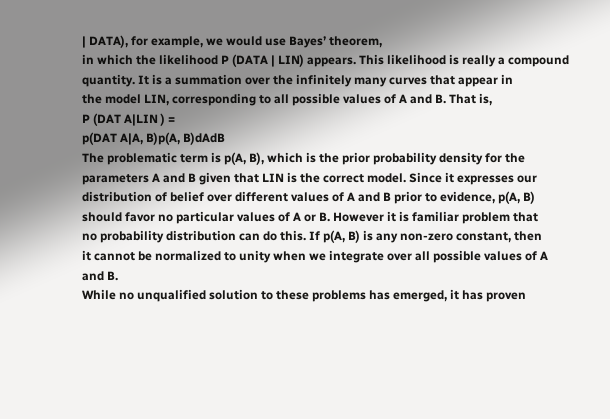| DATA), for example, we would use Bayes’ theorem,
in which the likelihood P (DATA | LIN) appears. This likelihood is really a compound quantity. It is a summation over the infinitely many curves that appear in
the model LIN, corresponding to all possible values of A and B. That is,
P (DAT A|LIN ) =
p(DAT A|A, B)p(A, B)dAdB
The problematic term is p(A, B), which is the prior probability density for the
parameters A and B given that LIN is the correct model. Since it expresses our
distribution of belief over different values of A and B prior to evidence, p(A, B)
should favor no particular values of A or B. However it is familiar problem that
no probability distribution can do this. If p(A, B) is any non-zero constant, then
it cannot be normalized to unity when we integrate over all possible values of A
and B.
While no unqualified solution to these problems has emerged, it has proven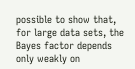possible to show that, for large data sets, the Bayes factor depends only weakly on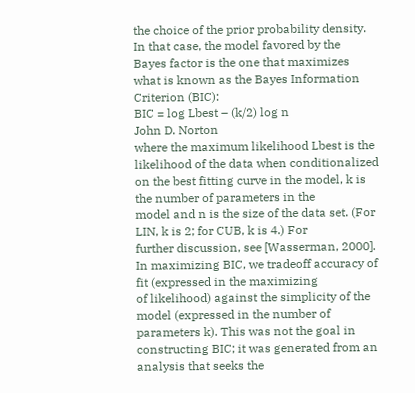the choice of the prior probability density. In that case, the model favored by the
Bayes factor is the one that maximizes what is known as the Bayes Information
Criterion (BIC):
BIC = log Lbest – (k/2) log n
John D. Norton
where the maximum likelihood Lbest is the likelihood of the data when conditionalized on the best fitting curve in the model, k is the number of parameters in the
model and n is the size of the data set. (For LIN, k is 2; for CUB, k is 4.) For
further discussion, see [Wasserman, 2000].
In maximizing BIC, we tradeoff accuracy of fit (expressed in the maximizing
of likelihood) against the simplicity of the model (expressed in the number of parameters k). This was not the goal in constructing BIC; it was generated from an
analysis that seeks the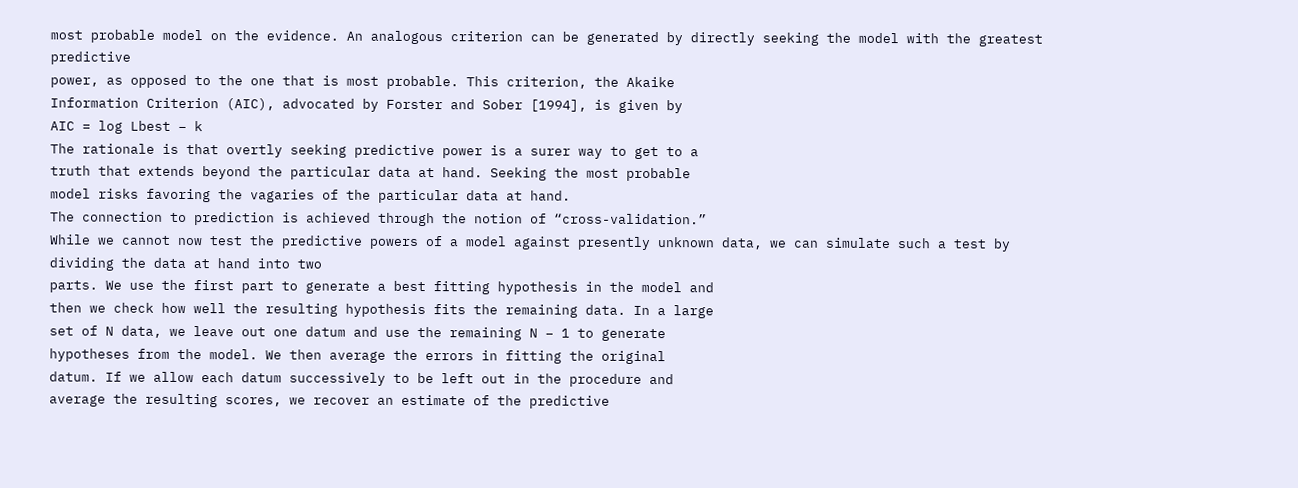most probable model on the evidence. An analogous criterion can be generated by directly seeking the model with the greatest predictive
power, as opposed to the one that is most probable. This criterion, the Akaike
Information Criterion (AIC), advocated by Forster and Sober [1994], is given by
AIC = log Lbest − k
The rationale is that overtly seeking predictive power is a surer way to get to a
truth that extends beyond the particular data at hand. Seeking the most probable
model risks favoring the vagaries of the particular data at hand.
The connection to prediction is achieved through the notion of “cross-validation.”
While we cannot now test the predictive powers of a model against presently unknown data, we can simulate such a test by dividing the data at hand into two
parts. We use the first part to generate a best fitting hypothesis in the model and
then we check how well the resulting hypothesis fits the remaining data. In a large
set of N data, we leave out one datum and use the remaining N − 1 to generate
hypotheses from the model. We then average the errors in fitting the original
datum. If we allow each datum successively to be left out in the procedure and
average the resulting scores, we recover an estimate of the predictive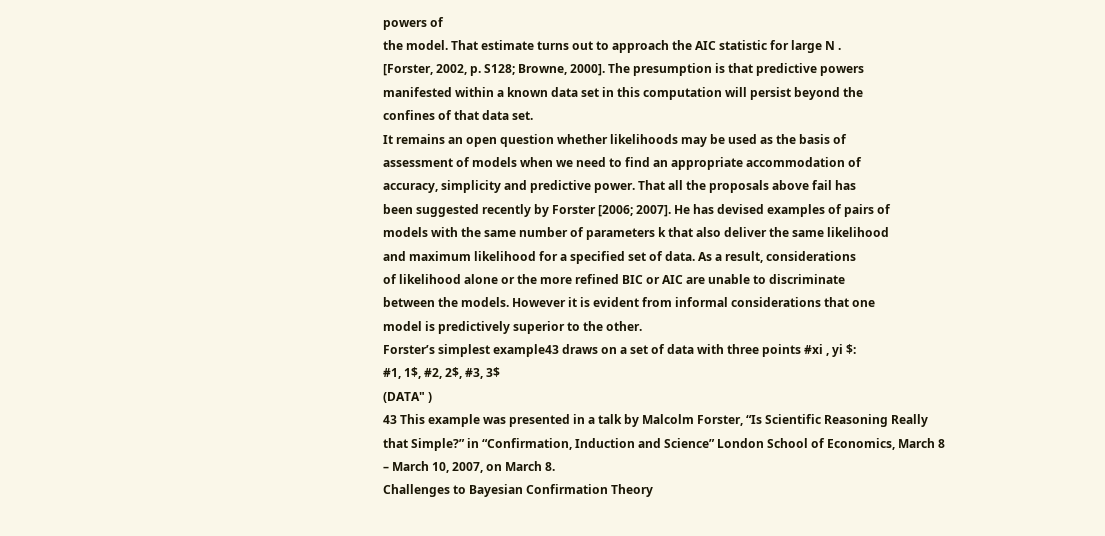powers of
the model. That estimate turns out to approach the AIC statistic for large N .
[Forster, 2002, p. S128; Browne, 2000]. The presumption is that predictive powers
manifested within a known data set in this computation will persist beyond the
confines of that data set.
It remains an open question whether likelihoods may be used as the basis of
assessment of models when we need to find an appropriate accommodation of
accuracy, simplicity and predictive power. That all the proposals above fail has
been suggested recently by Forster [2006; 2007]. He has devised examples of pairs of
models with the same number of parameters k that also deliver the same likelihood
and maximum likelihood for a specified set of data. As a result, considerations
of likelihood alone or the more refined BIC or AIC are unable to discriminate
between the models. However it is evident from informal considerations that one
model is predictively superior to the other.
Forster’s simplest example43 draws on a set of data with three points #xi , yi $:
#1, 1$, #2, 2$, #3, 3$
(DATA" )
43 This example was presented in a talk by Malcolm Forster, “Is Scientific Reasoning Really
that Simple?” in “Confirmation, Induction and Science” London School of Economics, March 8
– March 10, 2007, on March 8.
Challenges to Bayesian Confirmation Theory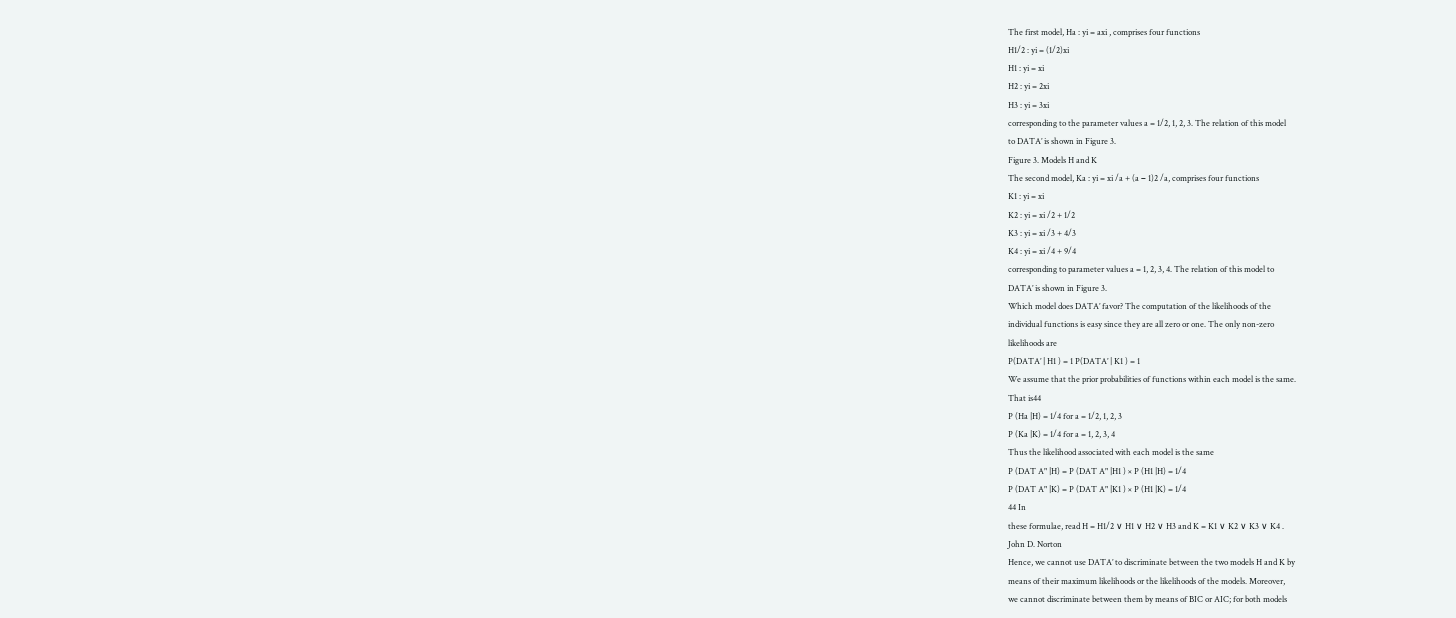The first model, Ha : yi = axi , comprises four functions
H1/2 : yi = (1/2)xi
H1 : yi = xi
H2 : yi = 2xi
H3 : yi = 3xi
corresponding to the parameter values a = 1/2, 1, 2, 3. The relation of this model
to DATA’ is shown in Figure 3.
Figure 3. Models H and K
The second model, Ka : yi = xi /a + (a − 1)2 /a, comprises four functions
K1 : yi = xi
K2 : yi = xi /2 + 1/2
K3 : yi = xi /3 + 4/3
K4 : yi = xi /4 + 9/4
corresponding to parameter values a = 1, 2, 3, 4. The relation of this model to
DATA’ is shown in Figure 3.
Which model does DATA’ favor? The computation of the likelihoods of the
individual functions is easy since they are all zero or one. The only non-zero
likelihoods are
P(DATA’ | H1 ) = 1 P(DATA’ | K1 ) = 1
We assume that the prior probabilities of functions within each model is the same.
That is44
P (Ha |H) = 1/4 for a = 1/2, 1, 2, 3
P (Ka |K) = 1/4 for a = 1, 2, 3, 4
Thus the likelihood associated with each model is the same
P (DAT A" |H) = P (DAT A" |H1 ) × P (H1 |H) = 1/4
P (DAT A" |K) = P (DAT A" |K1 ) × P (H1 |K) = 1/4
44 In
these formulae, read H = H1/2 ∨ H1 ∨ H2 ∨ H3 and K = K1 ∨ K2 ∨ K3 ∨ K4 .
John D. Norton
Hence, we cannot use DATA’ to discriminate between the two models H and K by
means of their maximum likelihoods or the likelihoods of the models. Moreover,
we cannot discriminate between them by means of BIC or AIC; for both models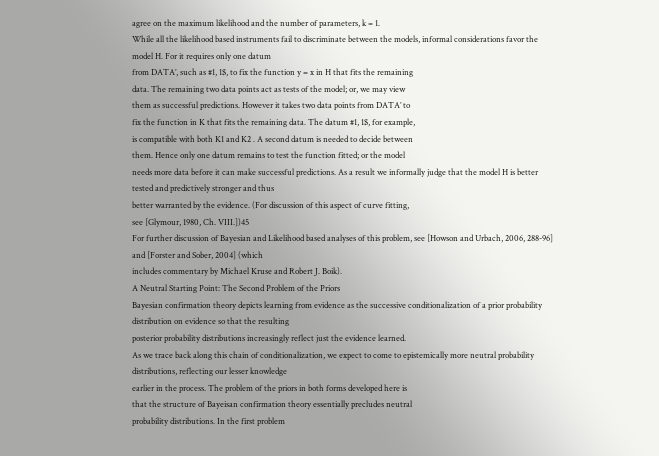agree on the maximum likelihood and the number of parameters, k = 1.
While all the likelihood based instruments fail to discriminate between the models, informal considerations favor the model H. For it requires only one datum
from DATA’, such as #1, 1$, to fix the function y = x in H that fits the remaining
data. The remaining two data points act as tests of the model; or, we may view
them as successful predictions. However it takes two data points from DATA’ to
fix the function in K that fits the remaining data. The datum #1, 1$, for example,
is compatible with both K1 and K2 . A second datum is needed to decide between
them. Hence only one datum remains to test the function fitted; or the model
needs more data before it can make successful predictions. As a result we informally judge that the model H is better tested and predictively stronger and thus
better warranted by the evidence. (For discussion of this aspect of curve fitting,
see [Glymour, 1980, Ch. VIII.])45
For further discussion of Bayesian and Likelihood based analyses of this problem, see [Howson and Urbach, 2006, 288-96] and [Forster and Sober, 2004] (which
includes commentary by Michael Kruse and Robert J. Boik).
A Neutral Starting Point: The Second Problem of the Priors
Bayesian confirmation theory depicts learning from evidence as the successive conditionalization of a prior probability distribution on evidence so that the resulting
posterior probability distributions increasingly reflect just the evidence learned.
As we trace back along this chain of conditionalization, we expect to come to epistemically more neutral probability distributions, reflecting our lesser knowledge
earlier in the process. The problem of the priors in both forms developed here is
that the structure of Bayeisan confirmation theory essentially precludes neutral
probability distributions. In the first problem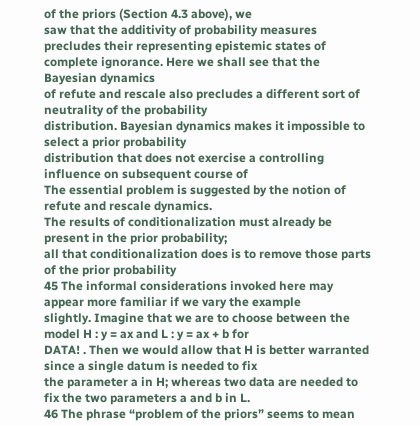of the priors (Section 4.3 above), we
saw that the additivity of probability measures precludes their representing epistemic states of complete ignorance. Here we shall see that the Bayesian dynamics
of refute and rescale also precludes a different sort of neutrality of the probability
distribution. Bayesian dynamics makes it impossible to select a prior probability
distribution that does not exercise a controlling influence on subsequent course of
The essential problem is suggested by the notion of refute and rescale dynamics.
The results of conditionalization must already be present in the prior probability;
all that conditionalization does is to remove those parts of the prior probability
45 The informal considerations invoked here may appear more familiar if we vary the example
slightly. Imagine that we are to choose between the model H : y = ax and L : y = ax + b for
DATA! . Then we would allow that H is better warranted since a single datum is needed to fix
the parameter a in H; whereas two data are needed to fix the two parameters a and b in L.
46 The phrase “problem of the priors” seems to mean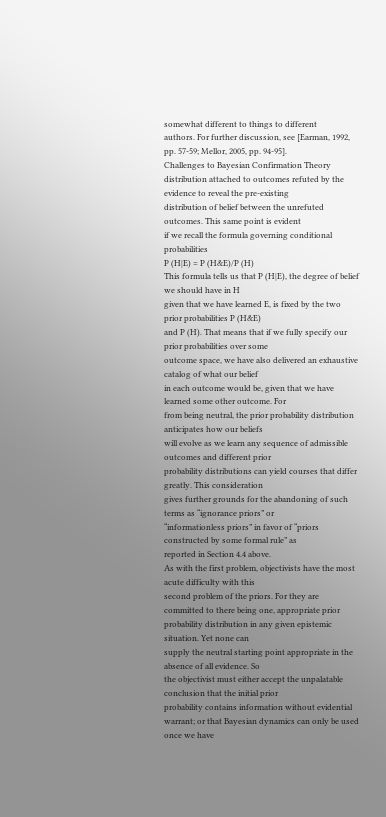somewhat different to things to different
authors. For further discussion, see [Earman, 1992, pp. 57-59; Mellor, 2005, pp. 94-95].
Challenges to Bayesian Confirmation Theory
distribution attached to outcomes refuted by the evidence to reveal the pre-existing
distribution of belief between the unrefuted outcomes. This same point is evident
if we recall the formula governing conditional probabilities
P (H|E) = P (H&E)/P (H)
This formula tells us that P (H|E), the degree of belief we should have in H
given that we have learned E, is fixed by the two prior probabilities P (H&E)
and P (H). That means that if we fully specify our prior probabilities over some
outcome space, we have also delivered an exhaustive catalog of what our belief
in each outcome would be, given that we have learned some other outcome. For
from being neutral, the prior probability distribution anticipates how our beliefs
will evolve as we learn any sequence of admissible outcomes and different prior
probability distributions can yield courses that differ greatly. This consideration
gives further grounds for the abandoning of such terms as “ignorance priors” or
“informationless priors” in favor of “priors constructed by some formal rule” as
reported in Section 4.4 above.
As with the first problem, objectivists have the most acute difficulty with this
second problem of the priors. For they are committed to there being one, appropriate prior probability distribution in any given epistemic situation. Yet none can
supply the neutral starting point appropriate in the absence of all evidence. So
the objectivist must either accept the unpalatable conclusion that the initial prior
probability contains information without evidential warrant; or that Bayesian dynamics can only be used once we have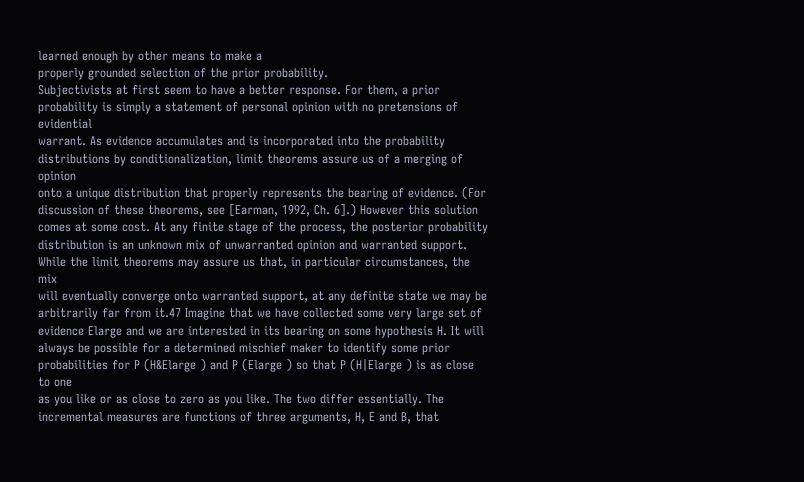learned enough by other means to make a
properly grounded selection of the prior probability.
Subjectivists at first seem to have a better response. For them, a prior probability is simply a statement of personal opinion with no pretensions of evidential
warrant. As evidence accumulates and is incorporated into the probability distributions by conditionalization, limit theorems assure us of a merging of opinion
onto a unique distribution that properly represents the bearing of evidence. (For
discussion of these theorems, see [Earman, 1992, Ch. 6].) However this solution
comes at some cost. At any finite stage of the process, the posterior probability
distribution is an unknown mix of unwarranted opinion and warranted support.
While the limit theorems may assure us that, in particular circumstances, the mix
will eventually converge onto warranted support, at any definite state we may be
arbitrarily far from it.47 Imagine that we have collected some very large set of
evidence Elarge and we are interested in its bearing on some hypothesis H. It will
always be possible for a determined mischief maker to identify some prior probabilities for P (H&Elarge ) and P (Elarge ) so that P (H|Elarge ) is as close to one
as you like or as close to zero as you like. The two differ essentially. The incremental measures are functions of three arguments, H, E and B, that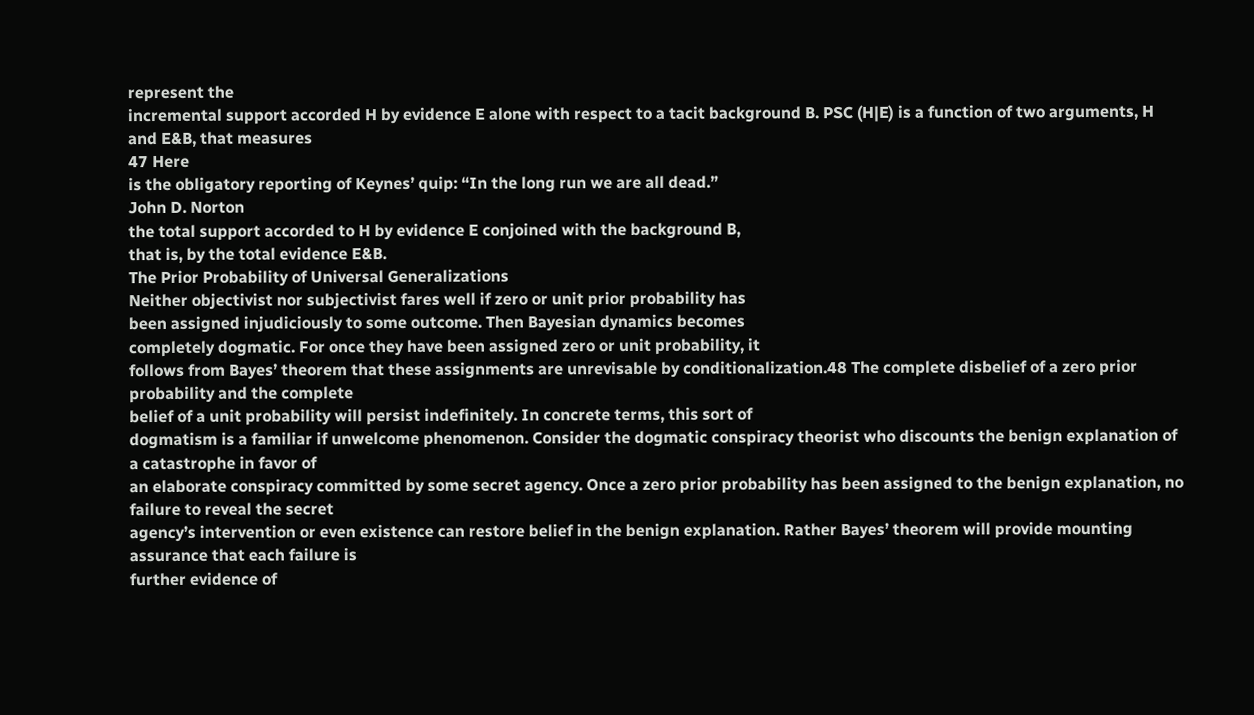represent the
incremental support accorded H by evidence E alone with respect to a tacit background B. PSC (H|E) is a function of two arguments, H and E&B, that measures
47 Here
is the obligatory reporting of Keynes’ quip: “In the long run we are all dead.”
John D. Norton
the total support accorded to H by evidence E conjoined with the background B,
that is, by the total evidence E&B.
The Prior Probability of Universal Generalizations
Neither objectivist nor subjectivist fares well if zero or unit prior probability has
been assigned injudiciously to some outcome. Then Bayesian dynamics becomes
completely dogmatic. For once they have been assigned zero or unit probability, it
follows from Bayes’ theorem that these assignments are unrevisable by conditionalization.48 The complete disbelief of a zero prior probability and the complete
belief of a unit probability will persist indefinitely. In concrete terms, this sort of
dogmatism is a familiar if unwelcome phenomenon. Consider the dogmatic conspiracy theorist who discounts the benign explanation of a catastrophe in favor of
an elaborate conspiracy committed by some secret agency. Once a zero prior probability has been assigned to the benign explanation, no failure to reveal the secret
agency’s intervention or even existence can restore belief in the benign explanation. Rather Bayes’ theorem will provide mounting assurance that each failure is
further evidence of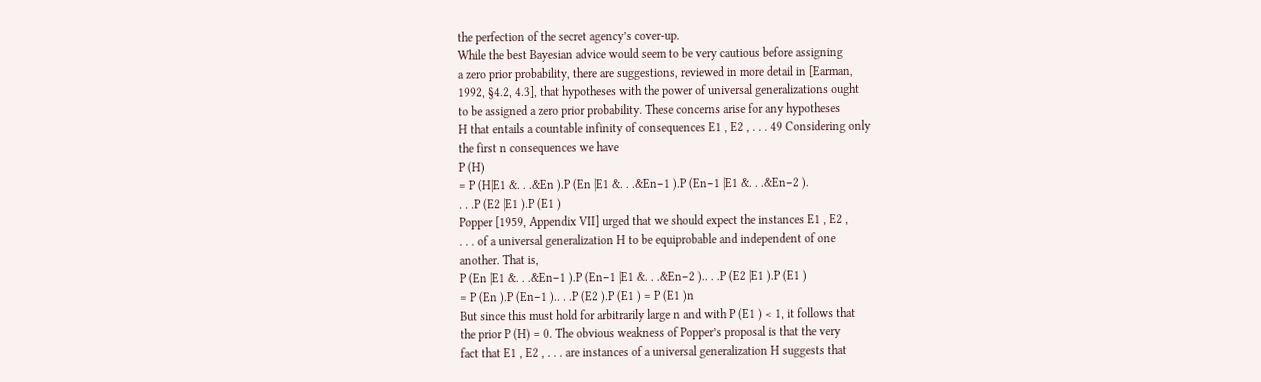the perfection of the secret agency’s cover-up.
While the best Bayesian advice would seem to be very cautious before assigning
a zero prior probability, there are suggestions, reviewed in more detail in [Earman,
1992, §4.2, 4.3], that hypotheses with the power of universal generalizations ought
to be assigned a zero prior probability. These concerns arise for any hypotheses
H that entails a countable infinity of consequences E1 , E2 , . . . 49 Considering only
the first n consequences we have
P (H)
= P (H|E1 &. . .&En ).P (En |E1 &. . .&En−1 ).P (En−1 |E1 &. . .&En−2 ).
. . .P (E2 |E1 ).P (E1 )
Popper [1959, Appendix VII] urged that we should expect the instances E1 , E2 ,
. . . of a universal generalization H to be equiprobable and independent of one
another. That is,
P (En |E1 &. . .&En−1 ).P (En−1 |E1 &. . .&En−2 ).. . .P (E2 |E1 ).P (E1 )
= P (En ).P (En−1 ).. . .P (E2 ).P (E1 ) = P (E1 )n
But since this must hold for arbitrarily large n and with P (E1 ) < 1, it follows that
the prior P (H) = 0. The obvious weakness of Popper’s proposal is that the very
fact that E1 , E2 , . . . are instances of a universal generalization H suggests that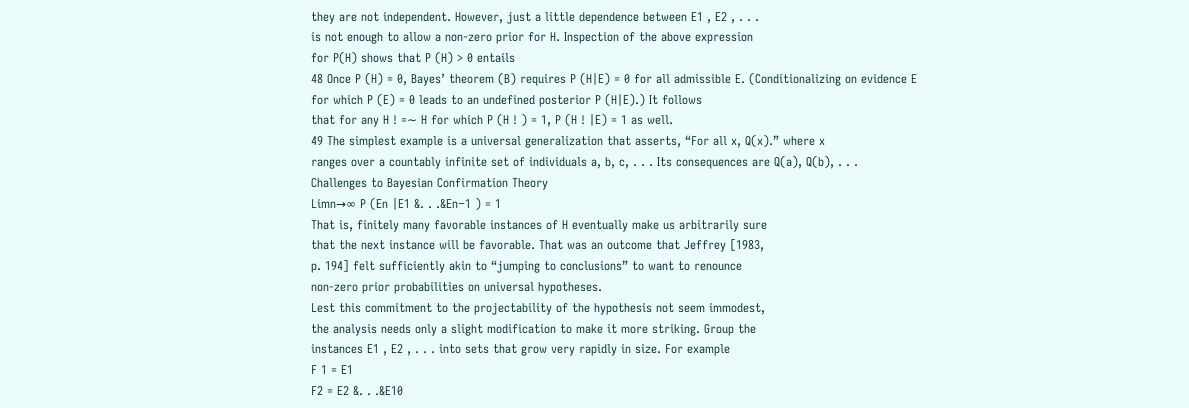they are not independent. However, just a little dependence between E1 , E2 , . . .
is not enough to allow a non-zero prior for H. Inspection of the above expression
for P(H) shows that P (H) > 0 entails
48 Once P (H) = 0, Bayes’ theorem (B) requires P (H|E) = 0 for all admissible E. (Conditionalizing on evidence E for which P (E) = 0 leads to an undefined posterior P (H|E).) It follows
that for any H ! =∼ H for which P (H ! ) = 1, P (H ! |E) = 1 as well.
49 The simplest example is a universal generalization that asserts, “For all x, Q(x).” where x
ranges over a countably infinite set of individuals a, b, c, . . . Its consequences are Q(a), Q(b), . . .
Challenges to Bayesian Confirmation Theory
Limn→∞ P (En |E1 &. . .&En−1 ) = 1
That is, finitely many favorable instances of H eventually make us arbitrarily sure
that the next instance will be favorable. That was an outcome that Jeffrey [1983,
p. 194] felt sufficiently akin to “jumping to conclusions” to want to renounce
non-zero prior probabilities on universal hypotheses.
Lest this commitment to the projectability of the hypothesis not seem immodest,
the analysis needs only a slight modification to make it more striking. Group the
instances E1 , E2 , . . . into sets that grow very rapidly in size. For example
F 1 = E1
F2 = E2 &. . .&E10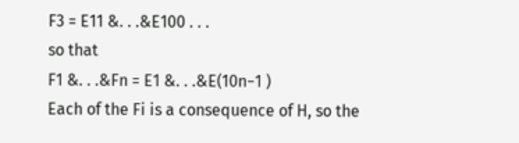F3 = E11 &. . .&E100 . . .
so that
F1 &. . .&Fn = E1 &. . .&E(10n−1 )
Each of the Fi is a consequence of H, so the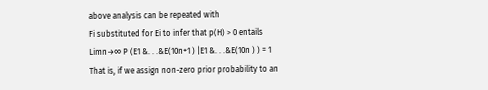above analysis can be repeated with
Fi substituted for Ei to infer that p(H) > 0 entails
Limn→∞ P (E1 &. . .&E(10n+1 ) |E1 &. . .&E(10n ) ) = 1
That is, if we assign non-zero prior probability to an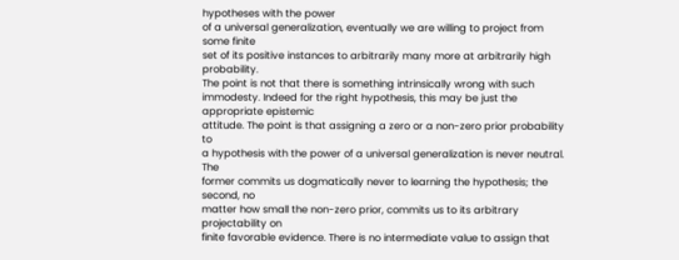hypotheses with the power
of a universal generalization, eventually we are willing to project from some finite
set of its positive instances to arbitrarily many more at arbitrarily high probability.
The point is not that there is something intrinsically wrong with such immodesty. Indeed for the right hypothesis, this may be just the appropriate epistemic
attitude. The point is that assigning a zero or a non-zero prior probability to
a hypothesis with the power of a universal generalization is never neutral. The
former commits us dogmatically never to learning the hypothesis; the second, no
matter how small the non-zero prior, commits us to its arbitrary projectability on
finite favorable evidence. There is no intermediate value to assign that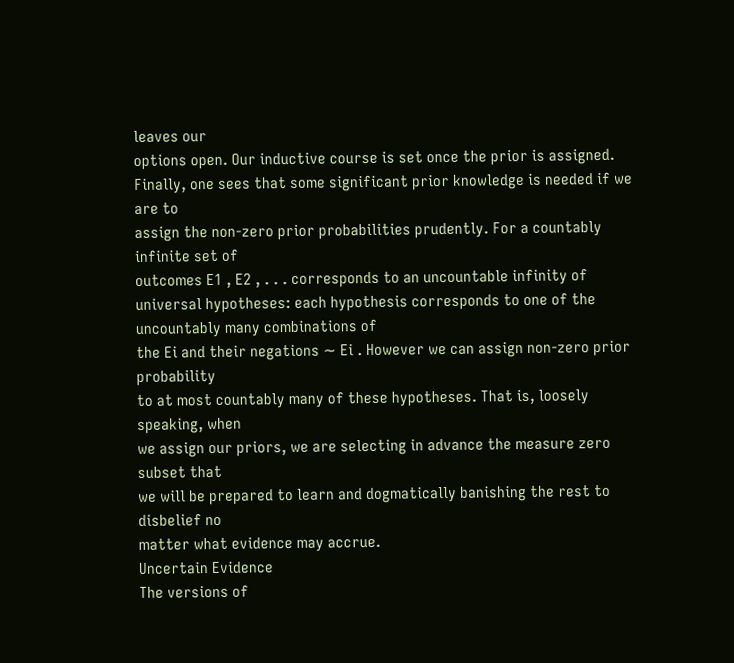leaves our
options open. Our inductive course is set once the prior is assigned.
Finally, one sees that some significant prior knowledge is needed if we are to
assign the non-zero prior probabilities prudently. For a countably infinite set of
outcomes E1 , E2 , . . . corresponds to an uncountable infinity of universal hypotheses: each hypothesis corresponds to one of the uncountably many combinations of
the Ei and their negations ∼ Ei . However we can assign non-zero prior probability
to at most countably many of these hypotheses. That is, loosely speaking, when
we assign our priors, we are selecting in advance the measure zero subset that
we will be prepared to learn and dogmatically banishing the rest to disbelief no
matter what evidence may accrue.
Uncertain Evidence
The versions of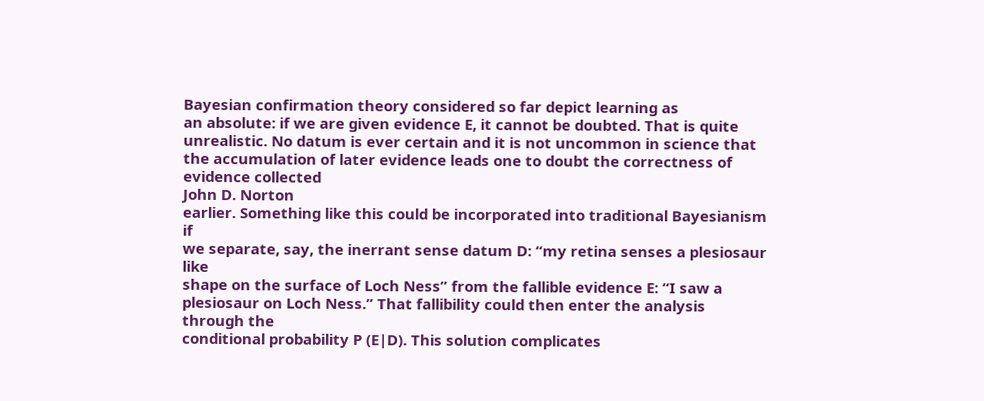Bayesian confirmation theory considered so far depict learning as
an absolute: if we are given evidence E, it cannot be doubted. That is quite unrealistic. No datum is ever certain and it is not uncommon in science that the accumulation of later evidence leads one to doubt the correctness of evidence collected
John D. Norton
earlier. Something like this could be incorporated into traditional Bayesianism if
we separate, say, the inerrant sense datum D: “my retina senses a plesiosaur like
shape on the surface of Loch Ness” from the fallible evidence E: “I saw a plesiosaur on Loch Ness.” That fallibility could then enter the analysis through the
conditional probability P (E|D). This solution complicates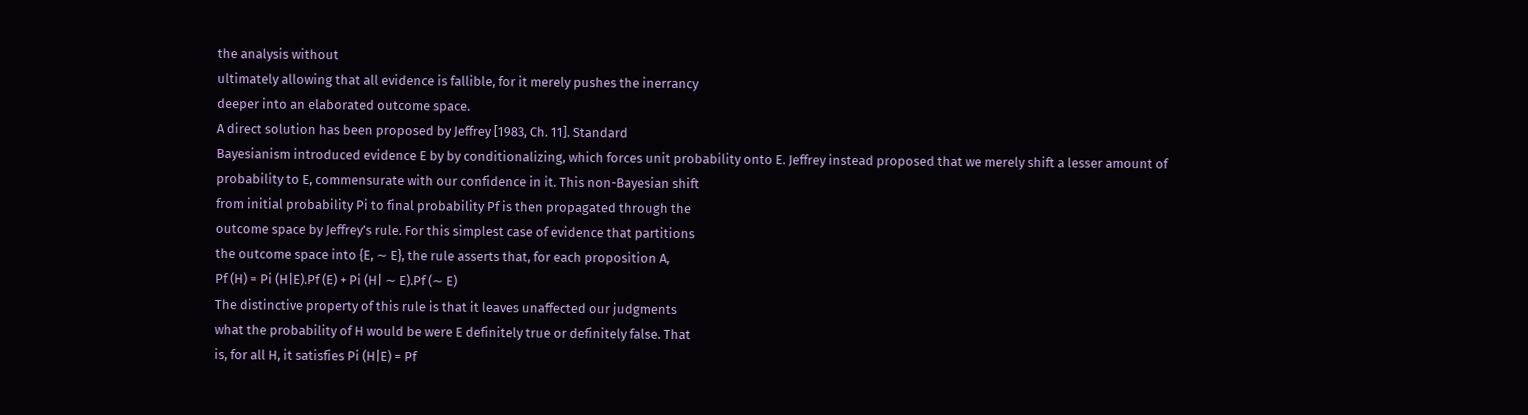the analysis without
ultimately allowing that all evidence is fallible, for it merely pushes the inerrancy
deeper into an elaborated outcome space.
A direct solution has been proposed by Jeffrey [1983, Ch. 11]. Standard
Bayesianism introduced evidence E by by conditionalizing, which forces unit probability onto E. Jeffrey instead proposed that we merely shift a lesser amount of
probability to E, commensurate with our confidence in it. This non-Bayesian shift
from initial probability Pi to final probability Pf is then propagated through the
outcome space by Jeffrey’s rule. For this simplest case of evidence that partitions
the outcome space into {E, ∼ E}, the rule asserts that, for each proposition A,
Pf (H) = Pi (H|E).Pf (E) + Pi (H| ∼ E).Pf (∼ E)
The distinctive property of this rule is that it leaves unaffected our judgments
what the probability of H would be were E definitely true or definitely false. That
is, for all H, it satisfies Pi (H|E) = Pf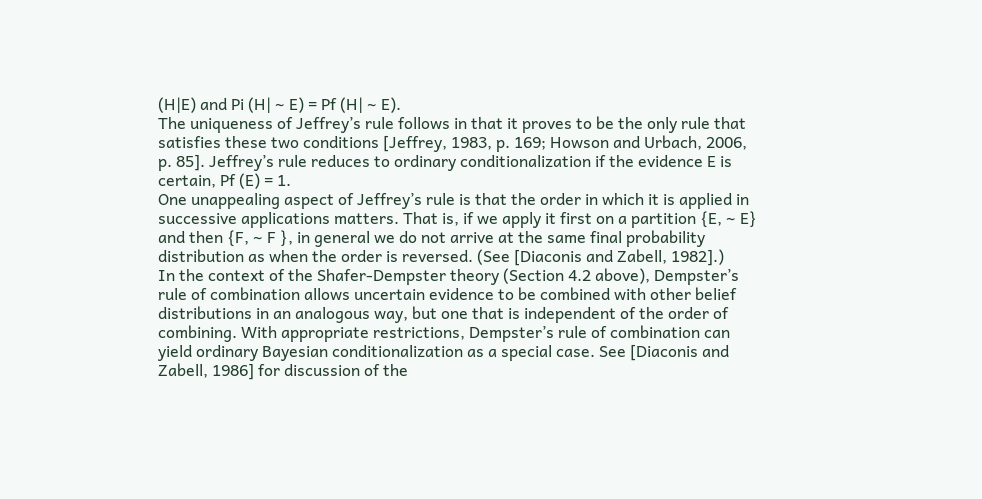(H|E) and Pi (H| ∼ E) = Pf (H| ∼ E).
The uniqueness of Jeffrey’s rule follows in that it proves to be the only rule that
satisfies these two conditions [Jeffrey, 1983, p. 169; Howson and Urbach, 2006,
p. 85]. Jeffrey’s rule reduces to ordinary conditionalization if the evidence E is
certain, Pf (E) = 1.
One unappealing aspect of Jeffrey’s rule is that the order in which it is applied in
successive applications matters. That is, if we apply it first on a partition {E, ∼ E}
and then {F, ∼ F }, in general we do not arrive at the same final probability
distribution as when the order is reversed. (See [Diaconis and Zabell, 1982].)
In the context of the Shafer-Dempster theory (Section 4.2 above), Dempster’s
rule of combination allows uncertain evidence to be combined with other belief
distributions in an analogous way, but one that is independent of the order of
combining. With appropriate restrictions, Dempster’s rule of combination can
yield ordinary Bayesian conditionalization as a special case. See [Diaconis and
Zabell, 1986] for discussion of the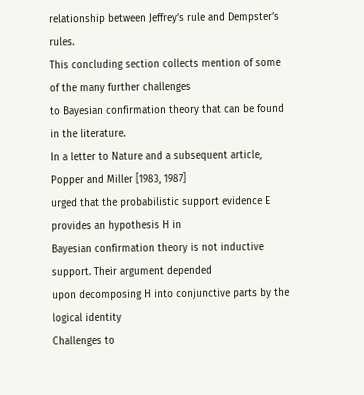relationship between Jeffrey’s rule and Dempster’s rules.
This concluding section collects mention of some of the many further challenges
to Bayesian confirmation theory that can be found in the literature.
In a letter to Nature and a subsequent article, Popper and Miller [1983, 1987]
urged that the probabilistic support evidence E provides an hypothesis H in
Bayesian confirmation theory is not inductive support. Their argument depended
upon decomposing H into conjunctive parts by the logical identity
Challenges to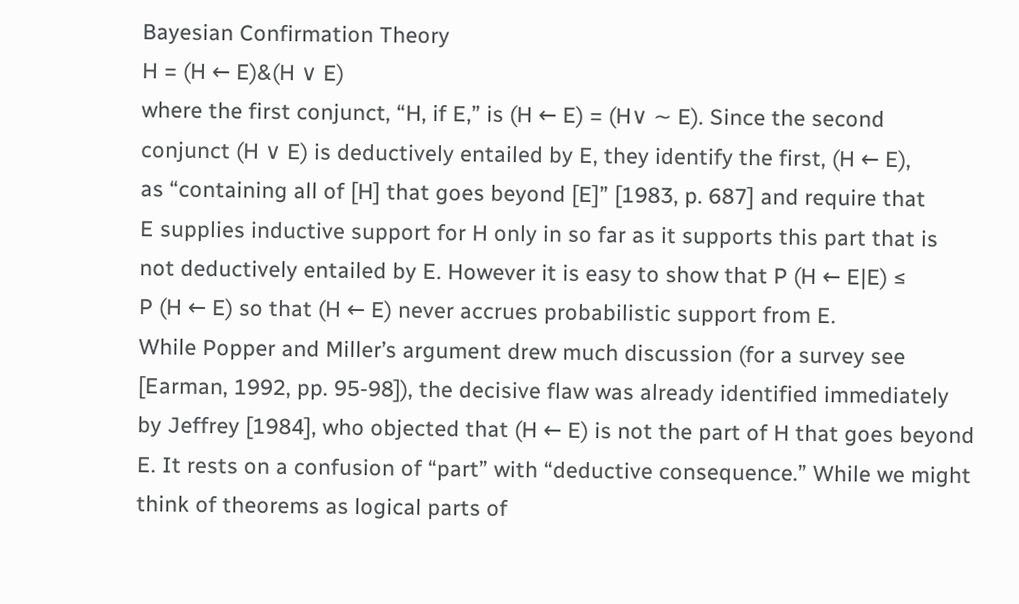Bayesian Confirmation Theory
H = (H ← E)&(H ∨ E)
where the first conjunct, “H, if E,” is (H ← E) = (H∨ ∼ E). Since the second
conjunct (H ∨ E) is deductively entailed by E, they identify the first, (H ← E),
as “containing all of [H] that goes beyond [E]” [1983, p. 687] and require that
E supplies inductive support for H only in so far as it supports this part that is
not deductively entailed by E. However it is easy to show that P (H ← E|E) ≤
P (H ← E) so that (H ← E) never accrues probabilistic support from E.
While Popper and Miller’s argument drew much discussion (for a survey see
[Earman, 1992, pp. 95-98]), the decisive flaw was already identified immediately
by Jeffrey [1984], who objected that (H ← E) is not the part of H that goes beyond
E. It rests on a confusion of “part” with “deductive consequence.” While we might
think of theorems as logical parts of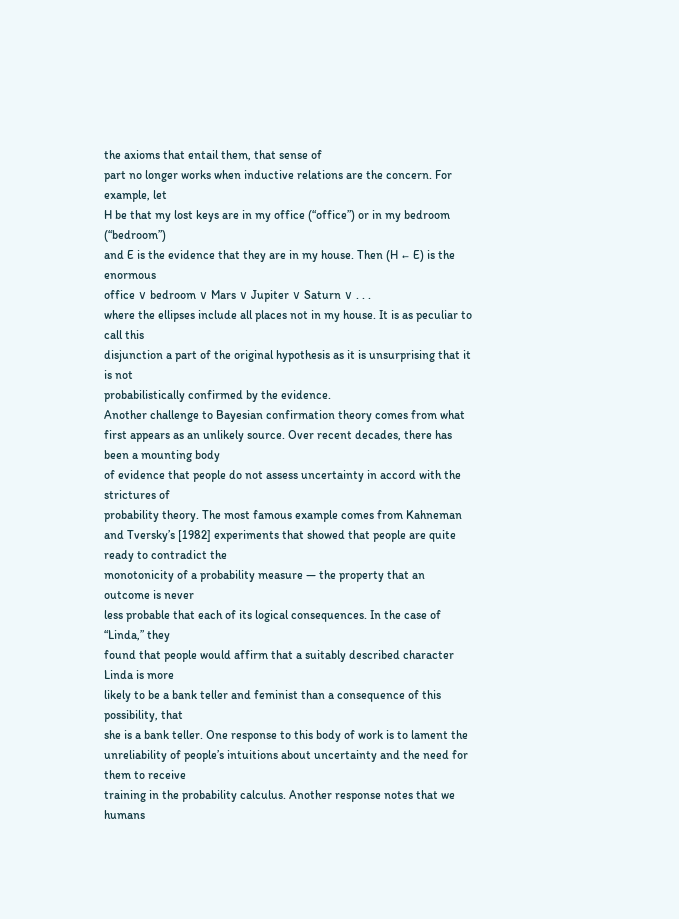the axioms that entail them, that sense of
part no longer works when inductive relations are the concern. For example, let
H be that my lost keys are in my office (“office”) or in my bedroom (“bedroom”)
and E is the evidence that they are in my house. Then (H ← E) is the enormous
office ∨ bedroom ∨ Mars ∨ Jupiter ∨ Saturn ∨ . . .
where the ellipses include all places not in my house. It is as peculiar to call this
disjunction a part of the original hypothesis as it is unsurprising that it is not
probabilistically confirmed by the evidence.
Another challenge to Bayesian confirmation theory comes from what first appears as an unlikely source. Over recent decades, there has been a mounting body
of evidence that people do not assess uncertainty in accord with the strictures of
probability theory. The most famous example comes from Kahneman and Tversky’s [1982] experiments that showed that people are quite ready to contradict the
monotonicity of a probability measure — the property that an outcome is never
less probable that each of its logical consequences. In the case of “Linda,” they
found that people would affirm that a suitably described character Linda is more
likely to be a bank teller and feminist than a consequence of this possibility, that
she is a bank teller. One response to this body of work is to lament the unreliability of people’s intuitions about uncertainty and the need for them to receive
training in the probability calculus. Another response notes that we humans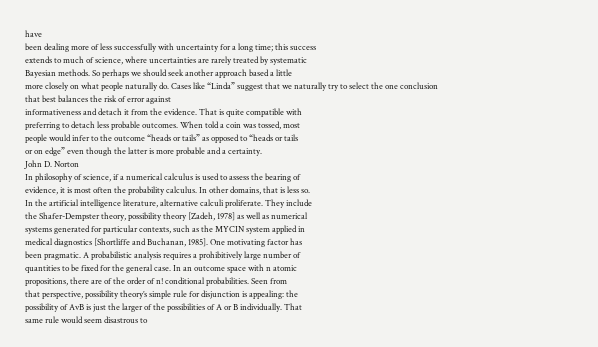have
been dealing more of less successfully with uncertainty for a long time; this success
extends to much of science, where uncertainties are rarely treated by systematic
Bayesian methods. So perhaps we should seek another approach based a little
more closely on what people naturally do. Cases like “Linda” suggest that we naturally try to select the one conclusion that best balances the risk of error against
informativeness and detach it from the evidence. That is quite compatible with
preferring to detach less probable outcomes. When told a coin was tossed, most
people would infer to the outcome “heads or tails” as opposed to “heads or tails
or on edge” even though the latter is more probable and a certainty.
John D. Norton
In philosophy of science, if a numerical calculus is used to assess the bearing of
evidence, it is most often the probability calculus. In other domains, that is less so.
In the artificial intelligence literature, alternative calculi proliferate. They include
the Shafer-Dempster theory, possibility theory [Zadeh, 1978] as well as numerical
systems generated for particular contexts, such as the MYCIN system applied in
medical diagnostics [Shortliffe and Buchanan, 1985]. One motivating factor has
been pragmatic. A probabilistic analysis requires a prohibitively large number of
quantities to be fixed for the general case. In an outcome space with n atomic
propositions, there are of the order of n! conditional probabilities. Seen from
that perspective, possibility theory’s simple rule for disjunction is appealing: the
possibility of AvB is just the larger of the possibilities of A or B individually. That
same rule would seem disastrous to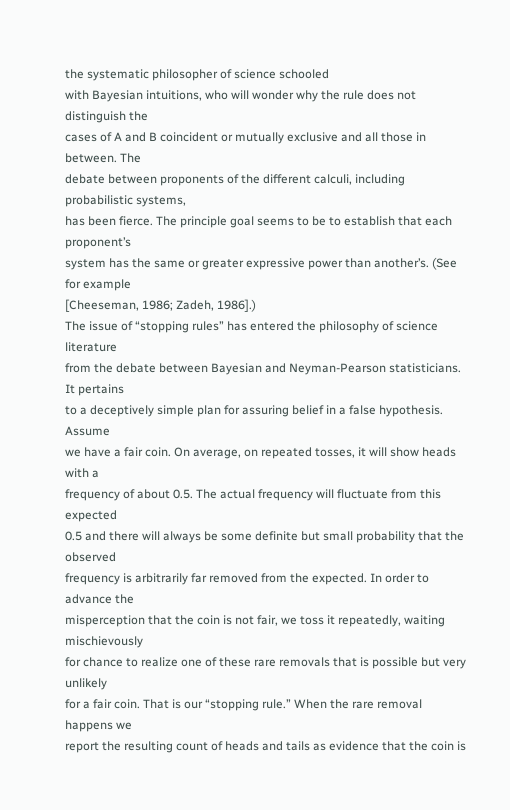the systematic philosopher of science schooled
with Bayesian intuitions, who will wonder why the rule does not distinguish the
cases of A and B coincident or mutually exclusive and all those in between. The
debate between proponents of the different calculi, including probabilistic systems,
has been fierce. The principle goal seems to be to establish that each proponent’s
system has the same or greater expressive power than another’s. (See for example
[Cheeseman, 1986; Zadeh, 1986].)
The issue of “stopping rules” has entered the philosophy of science literature
from the debate between Bayesian and Neyman-Pearson statisticians. It pertains
to a deceptively simple plan for assuring belief in a false hypothesis. Assume
we have a fair coin. On average, on repeated tosses, it will show heads with a
frequency of about 0.5. The actual frequency will fluctuate from this expected
0.5 and there will always be some definite but small probability that the observed
frequency is arbitrarily far removed from the expected. In order to advance the
misperception that the coin is not fair, we toss it repeatedly, waiting mischievously
for chance to realize one of these rare removals that is possible but very unlikely
for a fair coin. That is our “stopping rule.” When the rare removal happens we
report the resulting count of heads and tails as evidence that the coin is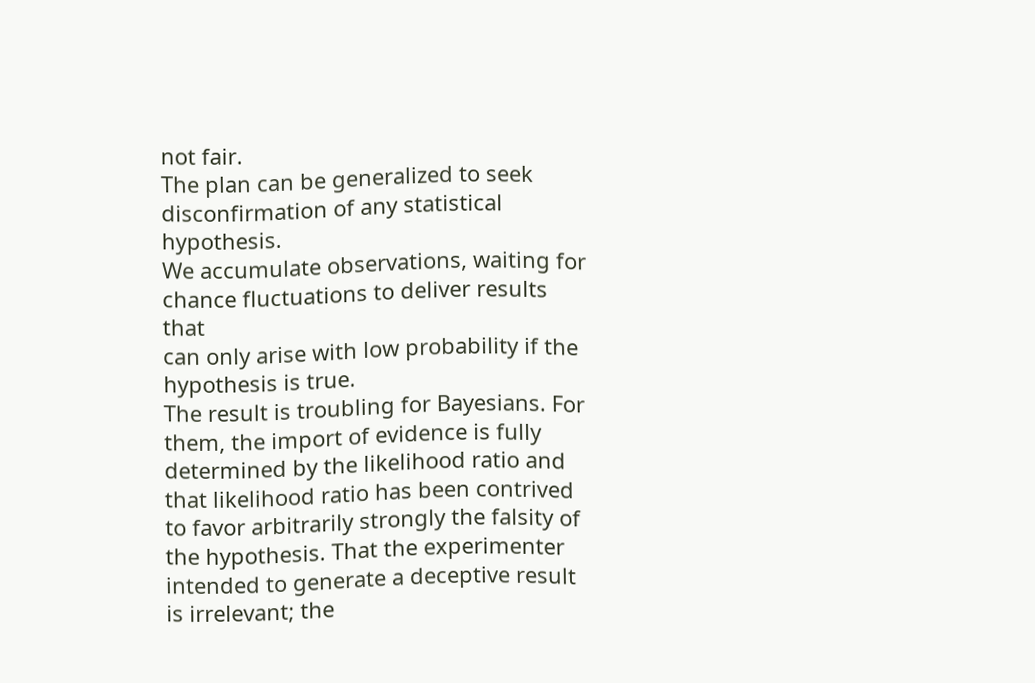not fair.
The plan can be generalized to seek disconfirmation of any statistical hypothesis.
We accumulate observations, waiting for chance fluctuations to deliver results that
can only arise with low probability if the hypothesis is true.
The result is troubling for Bayesians. For them, the import of evidence is fully
determined by the likelihood ratio and that likelihood ratio has been contrived
to favor arbitrarily strongly the falsity of the hypothesis. That the experimenter
intended to generate a deceptive result is irrelevant; the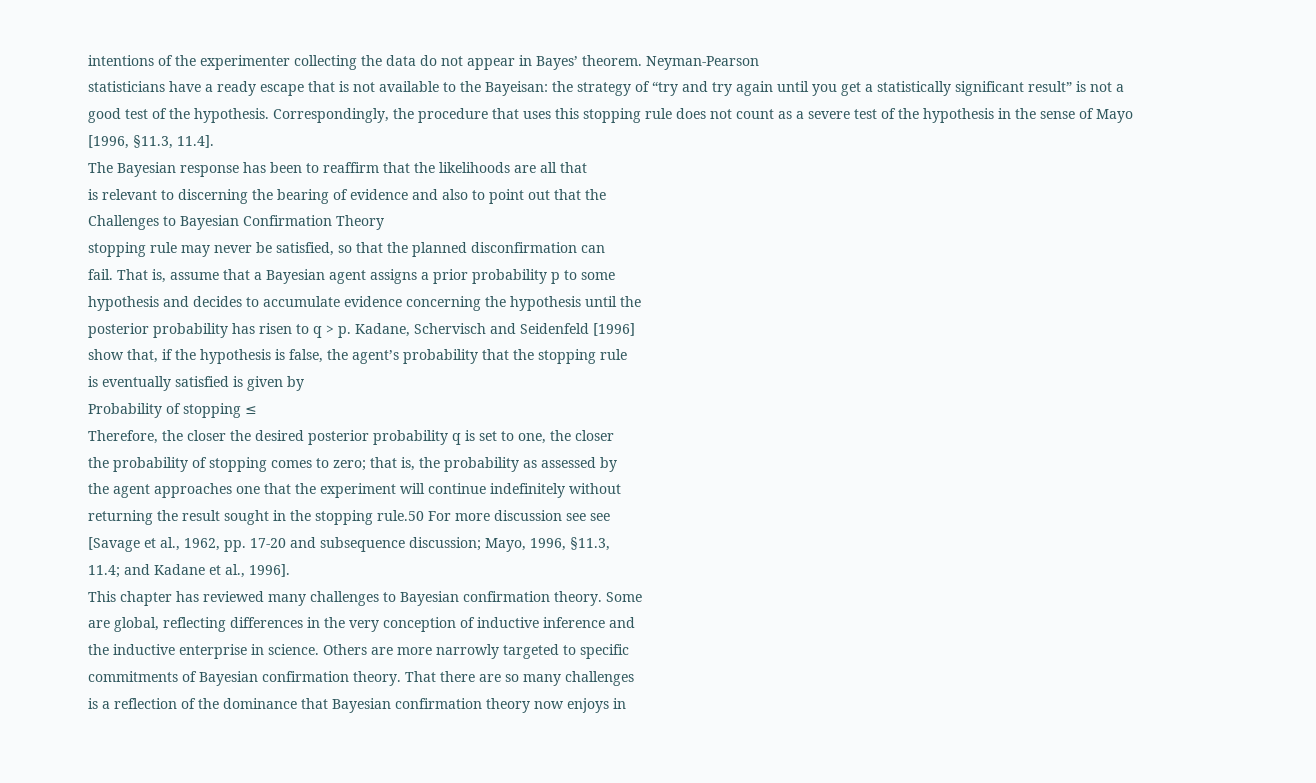intentions of the experimenter collecting the data do not appear in Bayes’ theorem. Neyman-Pearson
statisticians have a ready escape that is not available to the Bayeisan: the strategy of “try and try again until you get a statistically significant result” is not a
good test of the hypothesis. Correspondingly, the procedure that uses this stopping rule does not count as a severe test of the hypothesis in the sense of Mayo
[1996, §11.3, 11.4].
The Bayesian response has been to reaffirm that the likelihoods are all that
is relevant to discerning the bearing of evidence and also to point out that the
Challenges to Bayesian Confirmation Theory
stopping rule may never be satisfied, so that the planned disconfirmation can
fail. That is, assume that a Bayesian agent assigns a prior probability p to some
hypothesis and decides to accumulate evidence concerning the hypothesis until the
posterior probability has risen to q > p. Kadane, Schervisch and Seidenfeld [1996]
show that, if the hypothesis is false, the agent’s probability that the stopping rule
is eventually satisfied is given by
Probability of stopping ≤
Therefore, the closer the desired posterior probability q is set to one, the closer
the probability of stopping comes to zero; that is, the probability as assessed by
the agent approaches one that the experiment will continue indefinitely without
returning the result sought in the stopping rule.50 For more discussion see see
[Savage et al., 1962, pp. 17-20 and subsequence discussion; Mayo, 1996, §11.3,
11.4; and Kadane et al., 1996].
This chapter has reviewed many challenges to Bayesian confirmation theory. Some
are global, reflecting differences in the very conception of inductive inference and
the inductive enterprise in science. Others are more narrowly targeted to specific
commitments of Bayesian confirmation theory. That there are so many challenges
is a reflection of the dominance that Bayesian confirmation theory now enjoys in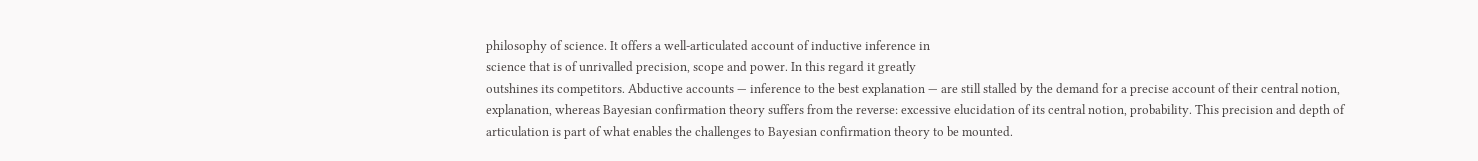philosophy of science. It offers a well-articulated account of inductive inference in
science that is of unrivalled precision, scope and power. In this regard it greatly
outshines its competitors. Abductive accounts — inference to the best explanation — are still stalled by the demand for a precise account of their central notion,
explanation, whereas Bayesian confirmation theory suffers from the reverse: excessive elucidation of its central notion, probability. This precision and depth of
articulation is part of what enables the challenges to Bayesian confirmation theory to be mounted.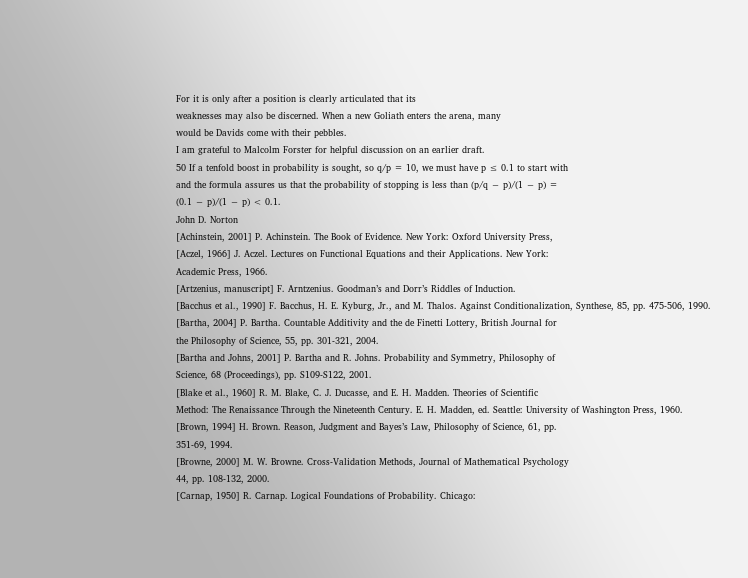For it is only after a position is clearly articulated that its
weaknesses may also be discerned. When a new Goliath enters the arena, many
would be Davids come with their pebbles.
I am grateful to Malcolm Forster for helpful discussion on an earlier draft.
50 If a tenfold boost in probability is sought, so q/p = 10, we must have p ≤ 0.1 to start with
and the formula assures us that the probability of stopping is less than (p/q − p)/(1 − p) =
(0.1 − p)/(1 − p) < 0.1.
John D. Norton
[Achinstein, 2001] P. Achinstein. The Book of Evidence. New York: Oxford University Press,
[Aczel, 1966] J. Aczel. Lectures on Functional Equations and their Applications. New York:
Academic Press, 1966.
[Artzenius, manuscript] F. Arntzenius. Goodman’s and Dorr’s Riddles of Induction.
[Bacchus et al., 1990] F. Bacchus, H. E. Kyburg, Jr., and M. Thalos. Against Conditionalization, Synthese, 85, pp. 475-506, 1990.
[Bartha, 2004] P. Bartha. Countable Additivity and the de Finetti Lottery, British Journal for
the Philosophy of Science, 55, pp. 301-321, 2004.
[Bartha and Johns, 2001] P. Bartha and R. Johns. Probability and Symmetry, Philosophy of
Science, 68 (Proceedings), pp. S109-S122, 2001.
[Blake et al., 1960] R. M. Blake, C. J. Ducasse, and E. H. Madden. Theories of Scientific
Method: The Renaissance Through the Nineteenth Century. E. H. Madden, ed. Seattle: University of Washington Press, 1960.
[Brown, 1994] H. Brown. Reason, Judgment and Bayes’s Law, Philosophy of Science, 61, pp.
351-69, 1994.
[Browne, 2000] M. W. Browne. Cross-Validation Methods, Journal of Mathematical Psychology
44, pp. 108-132, 2000.
[Carnap, 1950] R. Carnap. Logical Foundations of Probability. Chicago: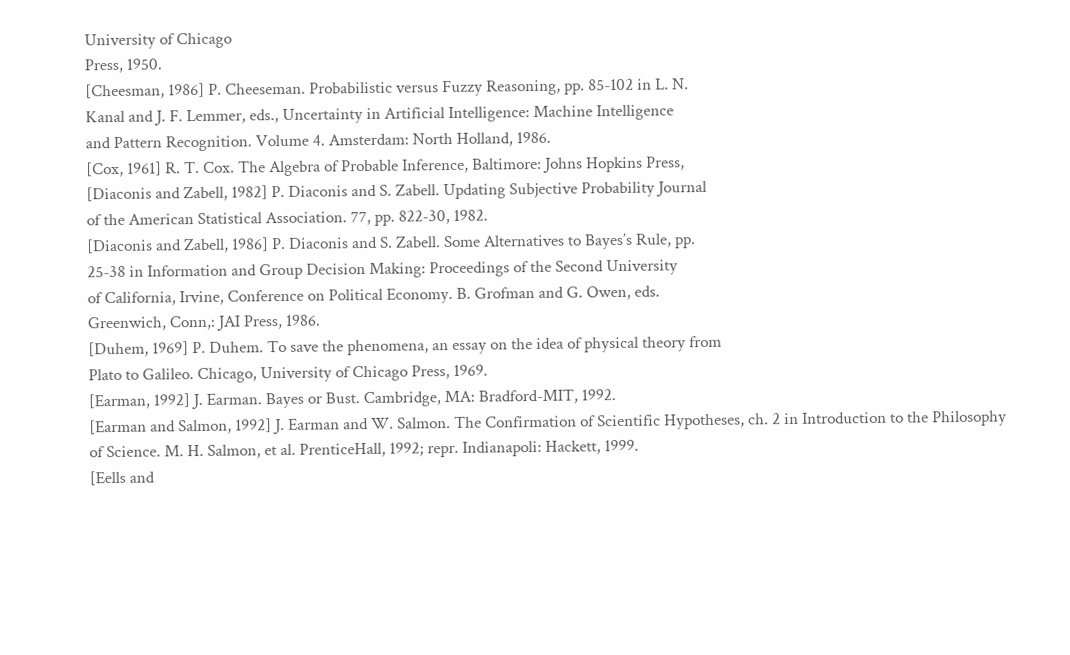University of Chicago
Press, 1950.
[Cheesman, 1986] P. Cheeseman. Probabilistic versus Fuzzy Reasoning, pp. 85-102 in L. N.
Kanal and J. F. Lemmer, eds., Uncertainty in Artificial Intelligence: Machine Intelligence
and Pattern Recognition. Volume 4. Amsterdam: North Holland, 1986.
[Cox, 1961] R. T. Cox. The Algebra of Probable Inference, Baltimore: Johns Hopkins Press,
[Diaconis and Zabell, 1982] P. Diaconis and S. Zabell. Updating Subjective Probability Journal
of the American Statistical Association. 77, pp. 822-30, 1982.
[Diaconis and Zabell, 1986] P. Diaconis and S. Zabell. Some Alternatives to Bayes’s Rule, pp.
25-38 in Information and Group Decision Making: Proceedings of the Second University
of California, Irvine, Conference on Political Economy. B. Grofman and G. Owen, eds.
Greenwich, Conn,: JAI Press, 1986.
[Duhem, 1969] P. Duhem. To save the phenomena, an essay on the idea of physical theory from
Plato to Galileo. Chicago, University of Chicago Press, 1969.
[Earman, 1992] J. Earman. Bayes or Bust. Cambridge, MA: Bradford-MIT, 1992.
[Earman and Salmon, 1992] J. Earman and W. Salmon. The Confirmation of Scientific Hypotheses, ch. 2 in Introduction to the Philosophy of Science. M. H. Salmon, et al. PrenticeHall, 1992; repr. Indianapoli: Hackett, 1999.
[Eells and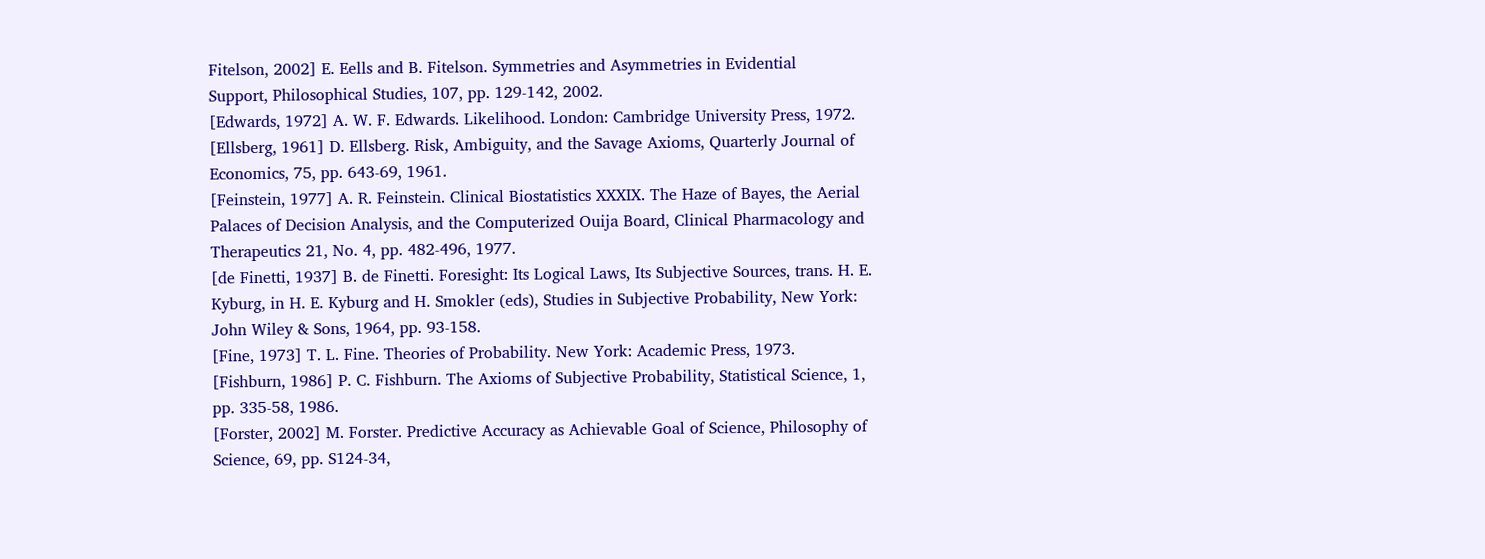Fitelson, 2002] E. Eells and B. Fitelson. Symmetries and Asymmetries in Evidential
Support, Philosophical Studies, 107, pp. 129-142, 2002.
[Edwards, 1972] A. W. F. Edwards. Likelihood. London: Cambridge University Press, 1972.
[Ellsberg, 1961] D. Ellsberg. Risk, Ambiguity, and the Savage Axioms, Quarterly Journal of
Economics, 75, pp. 643-69, 1961.
[Feinstein, 1977] A. R. Feinstein. Clinical Biostatistics XXXIX. The Haze of Bayes, the Aerial
Palaces of Decision Analysis, and the Computerized Ouija Board, Clinical Pharmacology and
Therapeutics 21, No. 4, pp. 482-496, 1977.
[de Finetti, 1937] B. de Finetti. Foresight: Its Logical Laws, Its Subjective Sources, trans. H. E.
Kyburg, in H. E. Kyburg and H. Smokler (eds), Studies in Subjective Probability, New York:
John Wiley & Sons, 1964, pp. 93-158.
[Fine, 1973] T. L. Fine. Theories of Probability. New York: Academic Press, 1973.
[Fishburn, 1986] P. C. Fishburn. The Axioms of Subjective Probability, Statistical Science, 1,
pp. 335-58, 1986.
[Forster, 2002] M. Forster. Predictive Accuracy as Achievable Goal of Science, Philosophy of
Science, 69, pp. S124-34,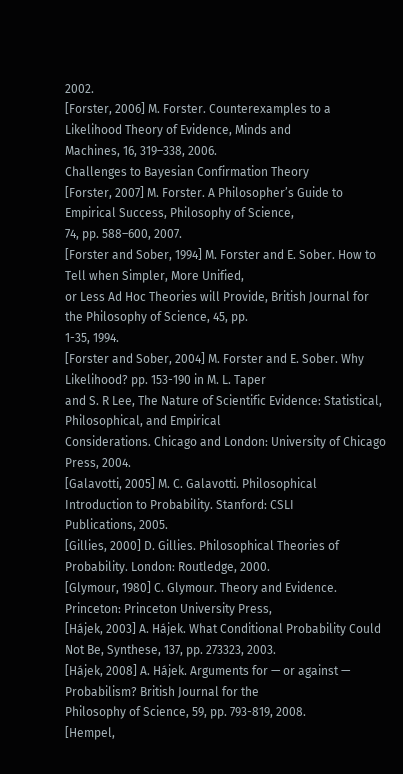2002.
[Forster, 2006] M. Forster. Counterexamples to a Likelihood Theory of Evidence, Minds and
Machines, 16, 319–338, 2006.
Challenges to Bayesian Confirmation Theory
[Forster, 2007] M. Forster. A Philosopher’s Guide to Empirical Success, Philosophy of Science,
74, pp. 588–600, 2007.
[Forster and Sober, 1994] M. Forster and E. Sober. How to Tell when Simpler, More Unified,
or Less Ad Hoc Theories will Provide, British Journal for the Philosophy of Science, 45, pp.
1-35, 1994.
[Forster and Sober, 2004] M. Forster and E. Sober. Why Likelihood? pp. 153-190 in M. L. Taper
and S. R Lee, The Nature of Scientific Evidence: Statistical, Philosophical, and Empirical
Considerations. Chicago and London: University of Chicago Press, 2004.
[Galavotti, 2005] M. C. Galavotti. Philosophical Introduction to Probability. Stanford: CSLI
Publications, 2005.
[Gillies, 2000] D. Gillies. Philosophical Theories of Probability. London: Routledge, 2000.
[Glymour, 1980] C. Glymour. Theory and Evidence. Princeton: Princeton University Press,
[Hájek, 2003] A. Hájek. What Conditional Probability Could Not Be, Synthese, 137, pp. 273323, 2003.
[Hájek, 2008] A. Hájek. Arguments for — or against — Probabilism? British Journal for the
Philosophy of Science, 59, pp. 793-819, 2008.
[Hempel,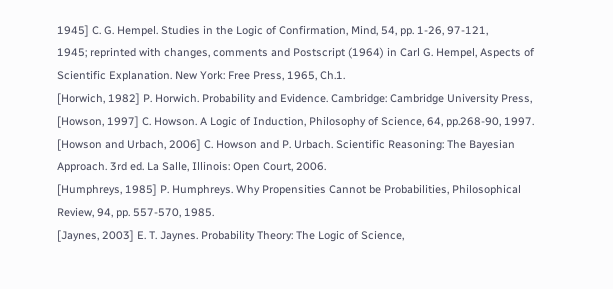1945] C. G. Hempel. Studies in the Logic of Confirmation, Mind, 54, pp. 1-26, 97-121,
1945; reprinted with changes, comments and Postscript (1964) in Carl G. Hempel, Aspects of
Scientific Explanation. New York: Free Press, 1965, Ch.1.
[Horwich, 1982] P. Horwich. Probability and Evidence. Cambridge: Cambridge University Press,
[Howson, 1997] C. Howson. A Logic of Induction, Philosophy of Science, 64, pp.268-90, 1997.
[Howson and Urbach, 2006] C. Howson and P. Urbach. Scientific Reasoning: The Bayesian
Approach. 3rd ed. La Salle, Illinois: Open Court, 2006.
[Humphreys, 1985] P. Humphreys. Why Propensities Cannot be Probabilities, Philosophical
Review, 94, pp. 557-570, 1985.
[Jaynes, 2003] E. T. Jaynes. Probability Theory: The Logic of Science,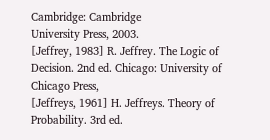Cambridge: Cambridge
University Press, 2003.
[Jeffrey, 1983] R. Jeffrey. The Logic of Decision. 2nd ed. Chicago: University of Chicago Press,
[Jeffreys, 1961] H. Jeffreys. Theory of Probability. 3rd ed.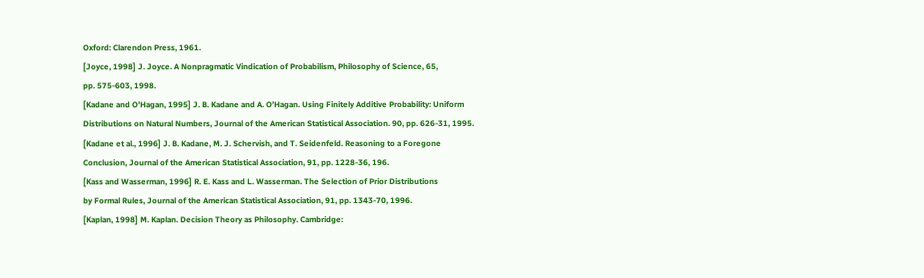Oxford: Clarendon Press, 1961.
[Joyce, 1998] J. Joyce. A Nonpragmatic Vindication of Probabilism, Philosophy of Science, 65,
pp. 575-603, 1998.
[Kadane and O’Hagan, 1995] J. B. Kadane and A. O’Hagan. Using Finitely Additive Probability: Uniform Distributions on Natural Numbers, Journal of the American Statistical Association. 90, pp. 626-31, 1995.
[Kadane et al., 1996] J. B. Kadane, M. J. Schervish, and T. Seidenfeld. Reasoning to a Foregone
Conclusion, Journal of the American Statistical Association, 91, pp. 1228-36, 196.
[Kass and Wasserman, 1996] R. E. Kass and L. Wasserman. The Selection of Prior Distributions
by Formal Rules, Journal of the American Statistical Association, 91, pp. 1343-70, 1996.
[Kaplan, 1998] M. Kaplan. Decision Theory as Philosophy. Cambridge: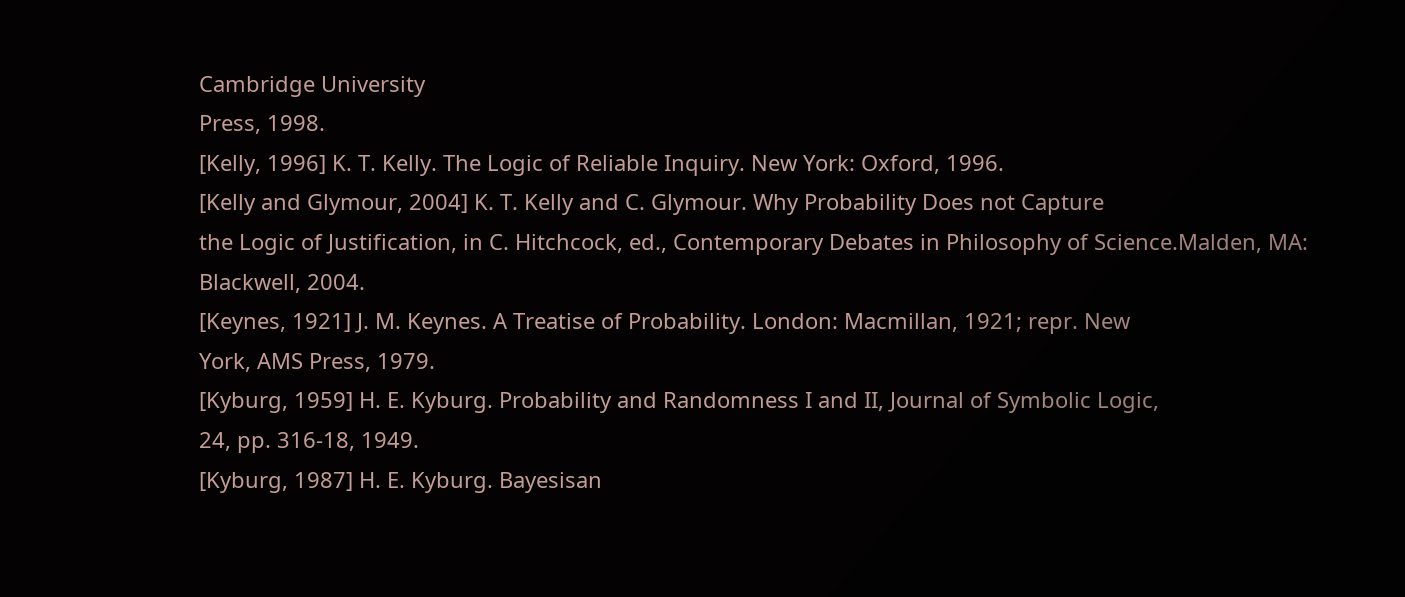Cambridge University
Press, 1998.
[Kelly, 1996] K. T. Kelly. The Logic of Reliable Inquiry. New York: Oxford, 1996.
[Kelly and Glymour, 2004] K. T. Kelly and C. Glymour. Why Probability Does not Capture
the Logic of Justification, in C. Hitchcock, ed., Contemporary Debates in Philosophy of Science.Malden, MA: Blackwell, 2004.
[Keynes, 1921] J. M. Keynes. A Treatise of Probability. London: Macmillan, 1921; repr. New
York, AMS Press, 1979.
[Kyburg, 1959] H. E. Kyburg. Probability and Randomness I and II, Journal of Symbolic Logic,
24, pp. 316-18, 1949.
[Kyburg, 1987] H. E. Kyburg. Bayesisan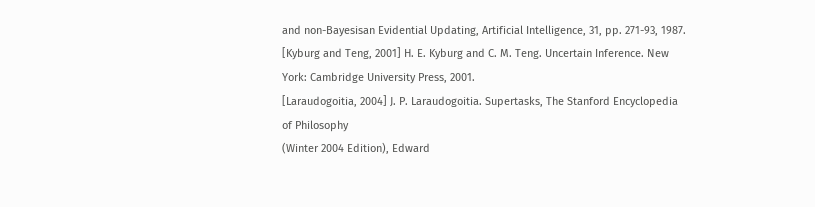and non-Bayesisan Evidential Updating, Artificial Intelligence, 31, pp. 271-93, 1987.
[Kyburg and Teng, 2001] H. E. Kyburg and C. M. Teng. Uncertain Inference. New York: Cambridge University Press, 2001.
[Laraudogoitia, 2004] J. P. Laraudogoitia. Supertasks, The Stanford Encyclopedia of Philosophy
(Winter 2004 Edition), Edward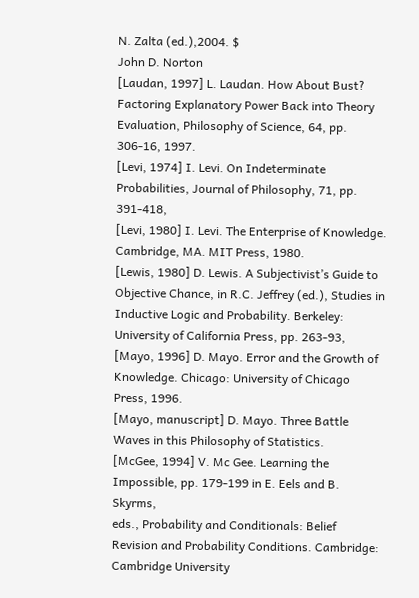N. Zalta (ed.),2004. $
John D. Norton
[Laudan, 1997] L. Laudan. How About Bust? Factoring Explanatory Power Back into Theory
Evaluation, Philosophy of Science, 64, pp. 306-16, 1997.
[Levi, 1974] I. Levi. On Indeterminate Probabilities, Journal of Philosophy, 71, pp. 391-418,
[Levi, 1980] I. Levi. The Enterprise of Knowledge. Cambridge, MA. MIT Press, 1980.
[Lewis, 1980] D. Lewis. A Subjectivist’s Guide to Objective Chance, in R.C. Jeffrey (ed.), Studies in Inductive Logic and Probability. Berkeley: University of California Press, pp. 263-93,
[Mayo, 1996] D. Mayo. Error and the Growth of Knowledge. Chicago: University of Chicago
Press, 1996.
[Mayo, manuscript] D. Mayo. Three Battle Waves in this Philosophy of Statistics.
[McGee, 1994] V. Mc Gee. Learning the Impossible, pp. 179-199 in E. Eels and B. Skyrms,
eds., Probability and Conditionals: Belief Revision and Probability Conditions. Cambridge:
Cambridge University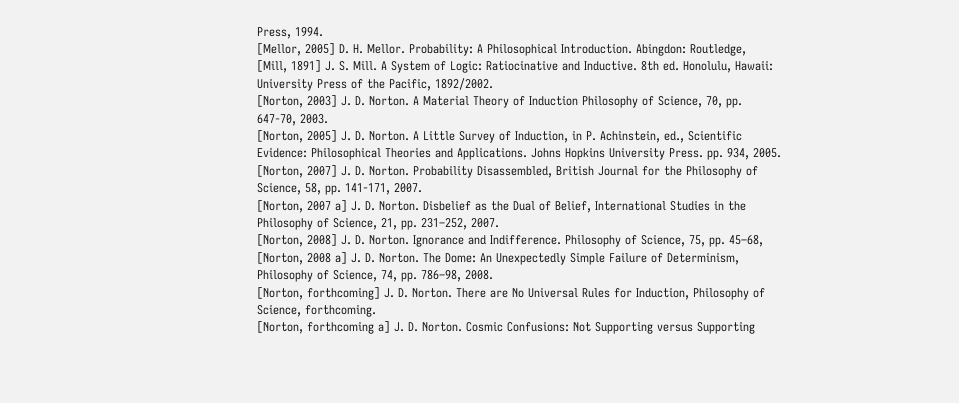Press, 1994.
[Mellor, 2005] D. H. Mellor. Probability: A Philosophical Introduction. Abingdon: Routledge,
[Mill, 1891] J. S. Mill. A System of Logic: Ratiocinative and Inductive. 8th ed. Honolulu, Hawaii:
University Press of the Pacific, 1892/2002.
[Norton, 2003] J. D. Norton. A Material Theory of Induction Philosophy of Science, 70, pp.
647-70, 2003.
[Norton, 2005] J. D. Norton. A Little Survey of Induction, in P. Achinstein, ed., Scientific
Evidence: Philosophical Theories and Applications. Johns Hopkins University Press. pp. 934, 2005.
[Norton, 2007] J. D. Norton. Probability Disassembled, British Journal for the Philosophy of
Science, 58, pp. 141-171, 2007.
[Norton, 2007 a] J. D. Norton. Disbelief as the Dual of Belief, International Studies in the
Philosophy of Science, 21, pp. 231–252, 2007.
[Norton, 2008] J. D. Norton. Ignorance and Indifference. Philosophy of Science, 75, pp. 45–68,
[Norton, 2008 a] J. D. Norton. The Dome: An Unexpectedly Simple Failure of Determinism,
Philosophy of Science, 74, pp. 786–98, 2008.
[Norton, forthcoming] J. D. Norton. There are No Universal Rules for Induction, Philosophy of
Science, forthcoming.
[Norton, forthcoming a] J. D. Norton. Cosmic Confusions: Not Supporting versus Supporting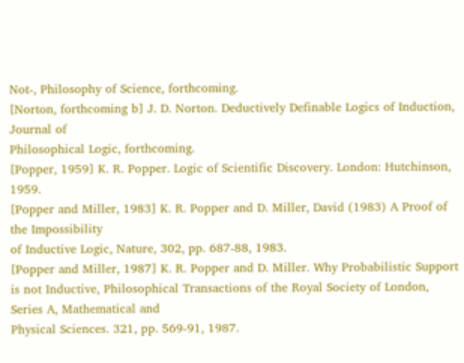Not-, Philosophy of Science, forthcoming.
[Norton, forthcoming b] J. D. Norton. Deductively Definable Logics of Induction, Journal of
Philosophical Logic, forthcoming.
[Popper, 1959] K. R. Popper. Logic of Scientific Discovery. London: Hutchinson, 1959.
[Popper and Miller, 1983] K. R. Popper and D. Miller, David (1983) A Proof of the Impossibility
of Inductive Logic, Nature, 302, pp. 687-88, 1983.
[Popper and Miller, 1987] K. R. Popper and D. Miller. Why Probabilistic Support is not Inductive, Philosophical Transactions of the Royal Society of London, Series A, Mathematical and
Physical Sciences. 321, pp. 569-91, 1987.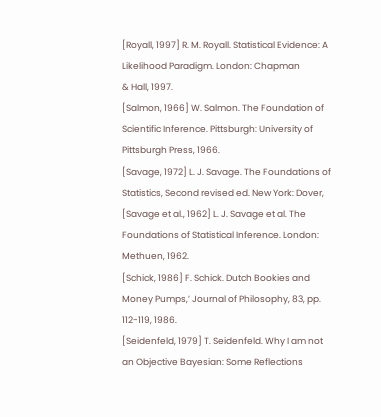[Royall, 1997] R. M. Royall. Statistical Evidence: A Likelihood Paradigm. London: Chapman
& Hall, 1997.
[Salmon, 1966] W. Salmon. The Foundation of Scientific Inference. Pittsburgh: University of
Pittsburgh Press, 1966.
[Savage, 1972] L. J. Savage. The Foundations of Statistics, Second revised ed. New York: Dover,
[Savage et al., 1962] L. J. Savage et al. The Foundations of Statistical Inference. London:
Methuen, 1962.
[Schick, 1986] F. Schick. Dutch Bookies and Money Pumps,’ Journal of Philosophy, 83, pp.
112-119, 1986.
[Seidenfeld, 1979] T. Seidenfeld. Why I am not an Objective Bayesian: Some Reflections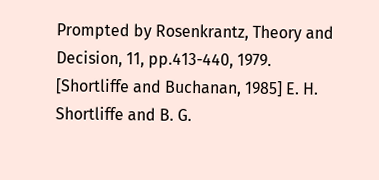Prompted by Rosenkrantz, Theory and Decision, 11, pp.413-440, 1979.
[Shortliffe and Buchanan, 1985] E. H. Shortliffe and B. G.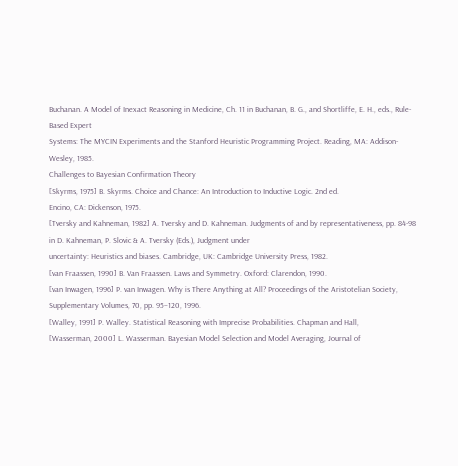Buchanan. A Model of Inexact Reasoning in Medicine, Ch. 11 in Buchanan, B. G., and Shortliffe, E. H., eds., Rule-Based Expert
Systems: The MYCIN Experiments and the Stanford Heuristic Programming Project. Reading, MA: Addison-Wesley, 1985.
Challenges to Bayesian Confirmation Theory
[Skyrms, 1975] B. Skyrms. Choice and Chance: An Introduction to Inductive Logic. 2nd ed.
Encino, CA: Dickenson, 1975.
[Tversky and Kahneman, 1982] A. Tversky and D. Kahneman. Judgments of and by representativeness, pp. 84-98 in D. Kahneman, P. Slovic & A. Tversky (Eds.), Judgment under
uncertainty: Heuristics and biases. Cambridge, UK: Cambridge University Press, 1982.
[van Fraassen, 1990] B. Van Fraassen. Laws and Symmetry. Oxford: Clarendon, 1990.
[van Inwagen, 1996] P. van Inwagen. Why is There Anything at All? Proceedings of the Aristotelian Society, Supplementary Volumes, 70, pp. 95–120, 1996.
[Walley, 1991] P. Walley. Statistical Reasoning with Imprecise Probabilities. Chapman and Hall,
[Wasserman, 2000] L. Wasserman. Bayesian Model Selection and Model Averaging, Journal of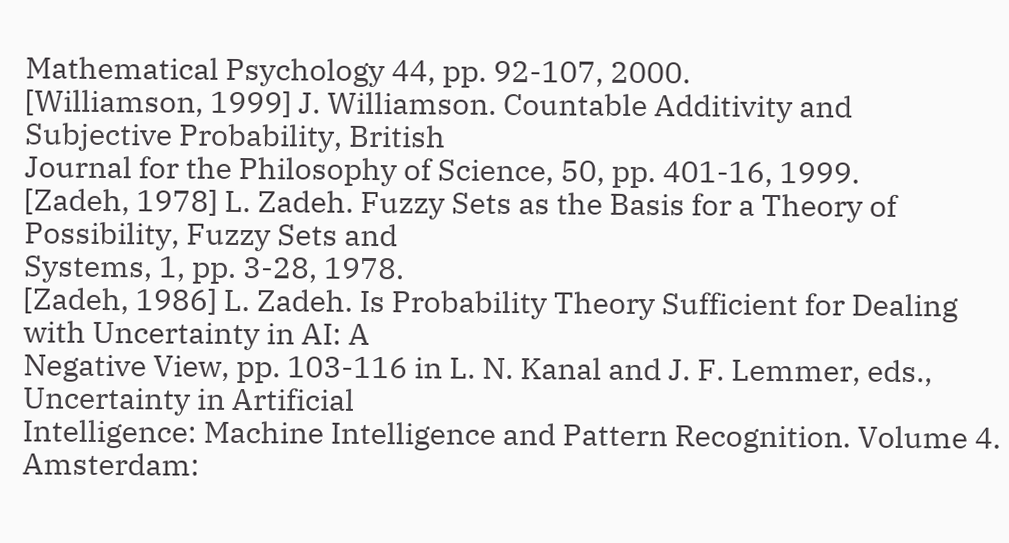Mathematical Psychology 44, pp. 92-107, 2000.
[Williamson, 1999] J. Williamson. Countable Additivity and Subjective Probability, British
Journal for the Philosophy of Science, 50, pp. 401-16, 1999.
[Zadeh, 1978] L. Zadeh. Fuzzy Sets as the Basis for a Theory of Possibility, Fuzzy Sets and
Systems, 1, pp. 3-28, 1978.
[Zadeh, 1986] L. Zadeh. Is Probability Theory Sufficient for Dealing with Uncertainty in AI: A
Negative View, pp. 103-116 in L. N. Kanal and J. F. Lemmer, eds., Uncertainty in Artificial
Intelligence: Machine Intelligence and Pattern Recognition. Volume 4. Amsterdam: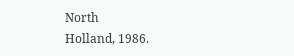North
Holland, 1986.